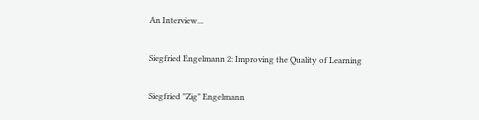An Interview...

Siegfried Engelmann 2: Improving the Quality of Learning

Siegfried "Zig" Engelmann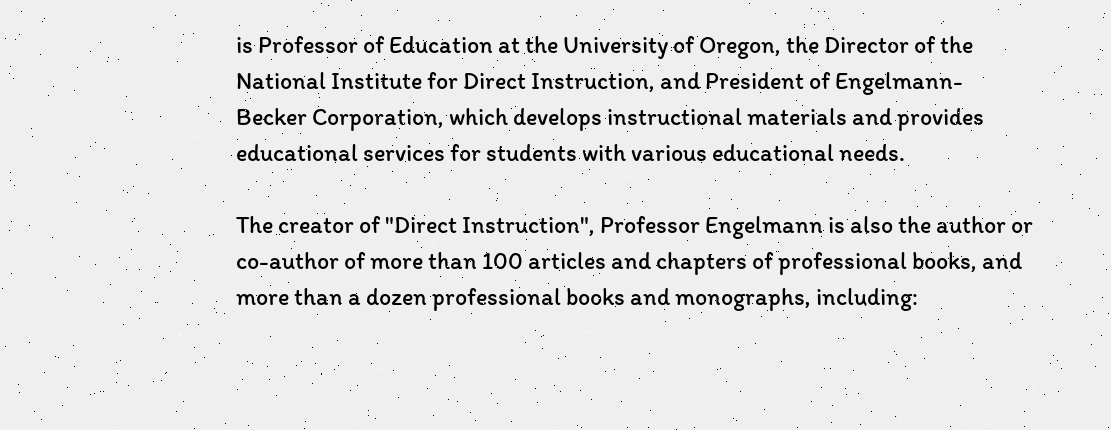is Professor of Education at the University of Oregon, the Director of the National Institute for Direct Instruction, and President of Engelmann-Becker Corporation, which develops instructional materials and provides educational services for students with various educational needs.

The creator of "Direct Instruction", Professor Engelmann is also the author or co-author of more than 100 articles and chapters of professional books, and more than a dozen professional books and monographs, including: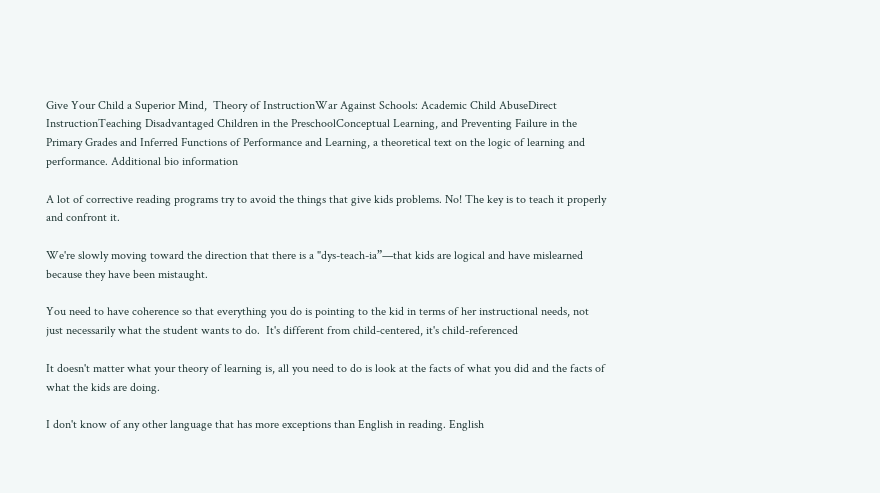Give Your Child a Superior Mind,  Theory of InstructionWar Against Schools: Academic Child AbuseDirect InstructionTeaching Disadvantaged Children in the PreschoolConceptual Learning, and Preventing Failure in the Primary Grades and Inferred Functions of Performance and Learning, a theoretical text on the logic of learning and performance. Additional bio information

A lot of corrective reading programs try to avoid the things that give kids problems. No! The key is to teach it properly and confront it.

We're slowly moving toward the direction that there is a "dys-teach-ia”—that kids are logical and have mislearned because they have been mistaught.

You need to have coherence so that everything you do is pointing to the kid in terms of her instructional needs, not just necessarily what the student wants to do.  It's different from child-centered, it's child-referenced

It doesn't matter what your theory of learning is, all you need to do is look at the facts of what you did and the facts of what the kids are doing.

I don't know of any other language that has more exceptions than English in reading. English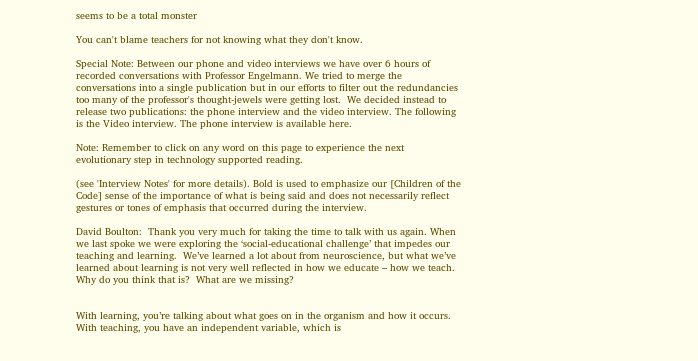seems to be a total monster

You can't blame teachers for not knowing what they don't know.

Special Note: Between our phone and video interviews we have over 6 hours of recorded conversations with Professor Engelmann. We tried to merge the conversations into a single publication but in our efforts to filter out the redundancies too many of the professor's thought-jewels were getting lost.  We decided instead to release two publications: the phone interview and the video interview. The following is the Video interview. The phone interview is available here.

Note: Remember to click on any word on this page to experience the next evolutionary step in technology supported reading.

(see 'Interview Notes' for more details). Bold is used to emphasize our [Children of the Code] sense of the importance of what is being said and does not necessarily reflect gestures or tones of emphasis that occurred during the interview.

David Boulton:  Thank you very much for taking the time to talk with us again. When we last spoke we were exploring the ‘social-educational challenge’ that impedes our teaching and learning.  We’ve learned a lot about from neuroscience, but what we’ve learned about learning is not very well reflected in how we educate – how we teach.  Why do you think that is?  What are we missing?


With learning, you’re talking about what goes on in the organism and how it occurs. With teaching, you have an independent variable, which is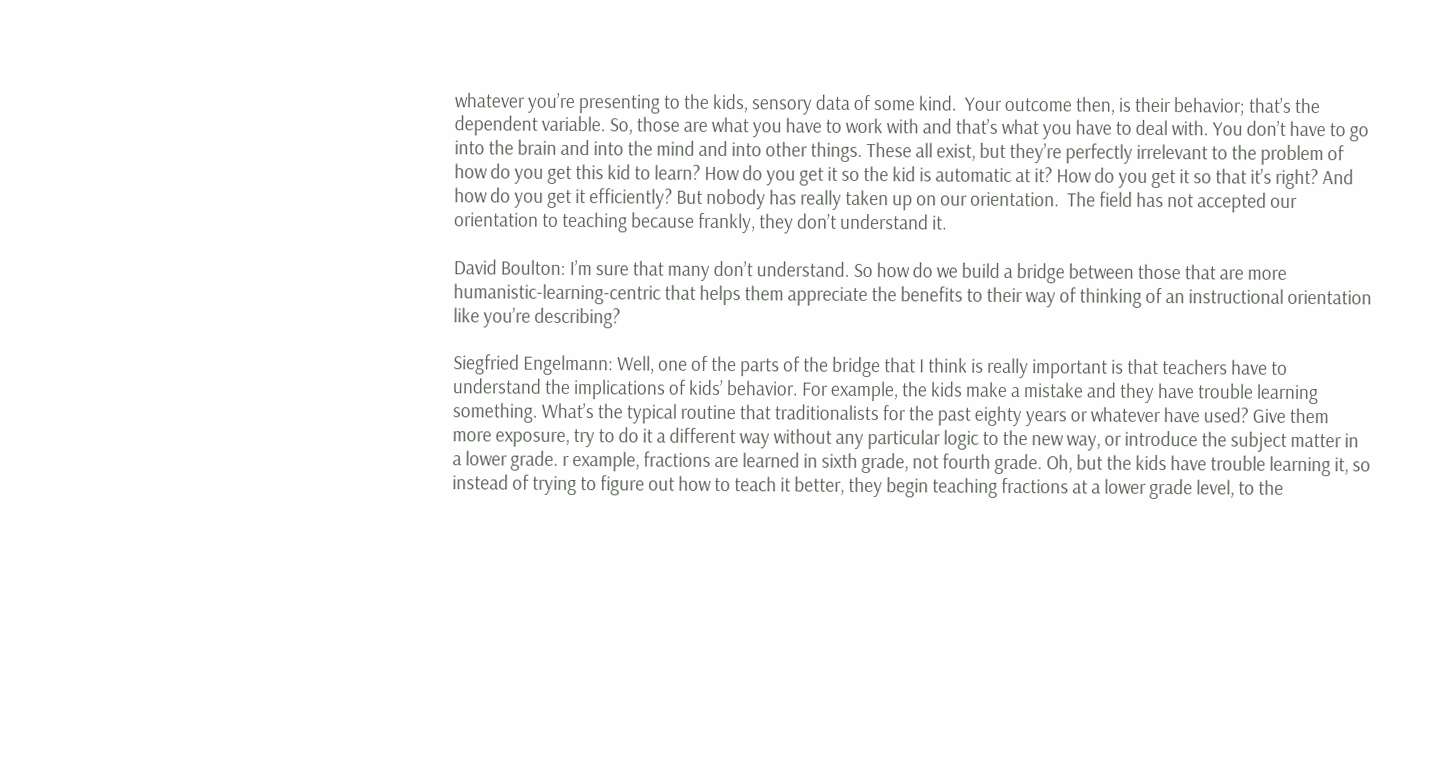whatever you’re presenting to the kids, sensory data of some kind.  Your outcome then, is their behavior; that’s the dependent variable. So, those are what you have to work with and that’s what you have to deal with. You don’t have to go into the brain and into the mind and into other things. These all exist, but they’re perfectly irrelevant to the problem of how do you get this kid to learn? How do you get it so the kid is automatic at it? How do you get it so that it’s right? And how do you get it efficiently? But nobody has really taken up on our orientation.  The field has not accepted our orientation to teaching because frankly, they don’t understand it.

David Boulton: I’m sure that many don’t understand. So how do we build a bridge between those that are more humanistic-learning-centric that helps them appreciate the benefits to their way of thinking of an instructional orientation like you’re describing?

Siegfried Engelmann: Well, one of the parts of the bridge that I think is really important is that teachers have to understand the implications of kids’ behavior. For example, the kids make a mistake and they have trouble learning something. What’s the typical routine that traditionalists for the past eighty years or whatever have used? Give them more exposure, try to do it a different way without any particular logic to the new way, or introduce the subject matter in a lower grade. r example, fractions are learned in sixth grade, not fourth grade. Oh, but the kids have trouble learning it, so instead of trying to figure out how to teach it better, they begin teaching fractions at a lower grade level, to the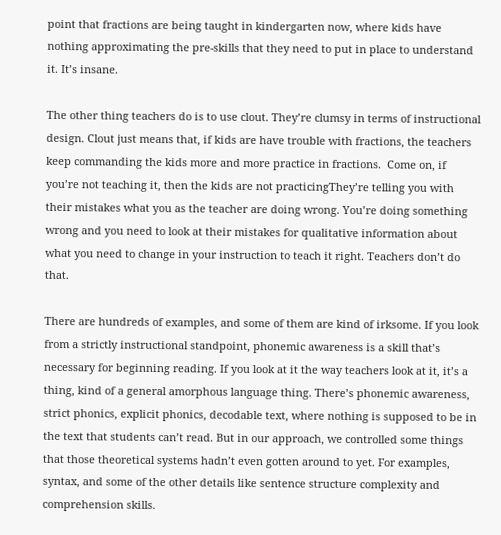point that fractions are being taught in kindergarten now, where kids have nothing approximating the pre-skills that they need to put in place to understand it. It’s insane.

The other thing teachers do is to use clout. They’re clumsy in terms of instructional design. Clout just means that, if kids are have trouble with fractions, the teachers keep commanding the kids more and more practice in fractions.  Come on, if you’re not teaching it, then the kids are not practicingThey’re telling you with their mistakes what you as the teacher are doing wrong. You’re doing something wrong and you need to look at their mistakes for qualitative information about what you need to change in your instruction to teach it right. Teachers don’t do that.

There are hundreds of examples, and some of them are kind of irksome. If you look from a strictly instructional standpoint, phonemic awareness is a skill that’s necessary for beginning reading. If you look at it the way teachers look at it, it’s a thing, kind of a general amorphous language thing. There’s phonemic awareness, strict phonics, explicit phonics, decodable text, where nothing is supposed to be in the text that students can’t read. But in our approach, we controlled some things that those theoretical systems hadn’t even gotten around to yet. For examples, syntax, and some of the other details like sentence structure complexity and comprehension skills.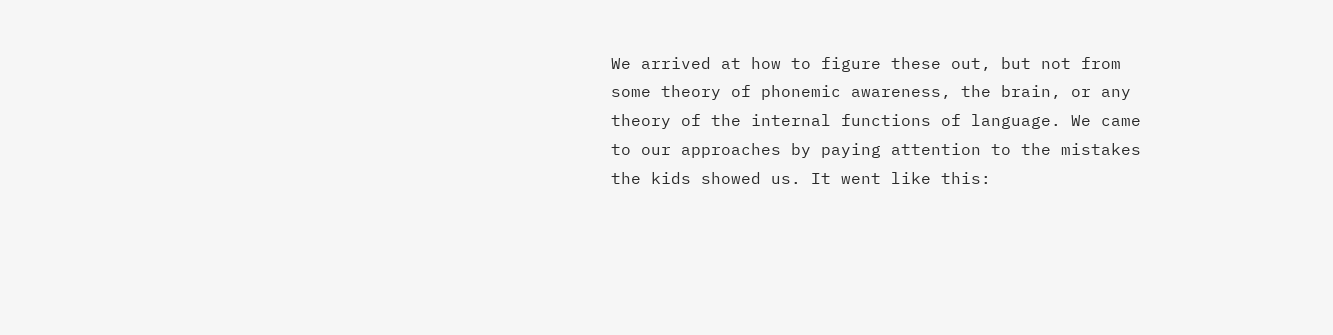We arrived at how to figure these out, but not from some theory of phonemic awareness, the brain, or any theory of the internal functions of language. We came to our approaches by paying attention to the mistakes the kids showed us. It went like this: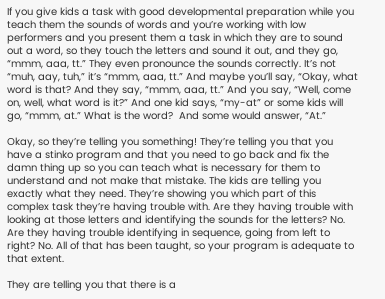If you give kids a task with good developmental preparation while you teach them the sounds of words and you’re working with low performers and you present them a task in which they are to sound out a word, so they touch the letters and sound it out, and they go, “mmm, aaa, tt.” They even pronounce the sounds correctly. It’s not “muh, aay, tuh,” it’s “mmm, aaa, tt.” And maybe you’ll say, “Okay, what word is that? And they say, “mmm, aaa, tt.” And you say, “Well, come on, well, what word is it?” And one kid says, “my-at” or some kids will go, “mmm, at.” What is the word?  And some would answer, “At.”

Okay, so they’re telling you something! They’re telling you that you have a stinko program and that you need to go back and fix the damn thing up so you can teach what is necessary for them to understand and not make that mistake. The kids are telling you exactly what they need. They’re showing you which part of this complex task they’re having trouble with. Are they having trouble with looking at those letters and identifying the sounds for the letters? No. Are they having trouble identifying in sequence, going from left to right? No. All of that has been taught, so your program is adequate to that extent.

They are telling you that there is a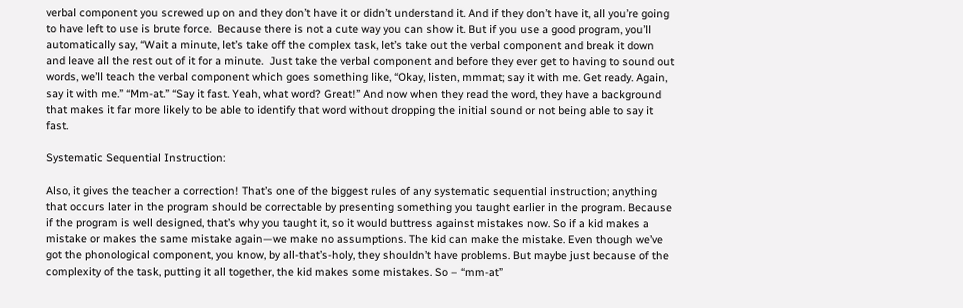verbal component you screwed up on and they don’t have it or didn’t understand it. And if they don’t have it, all you’re going to have left to use is brute force.  Because there is not a cute way you can show it. But if you use a good program, you’ll automatically say, “Wait a minute, let’s take off the complex task, let’s take out the verbal component and break it down and leave all the rest out of it for a minute.  Just take the verbal component and before they ever get to having to sound out words, we’ll teach the verbal component which goes something like, “Okay, listen, mmmat; say it with me. Get ready. Again, say it with me.” “Mm-at.” “Say it fast. Yeah, what word? Great!” And now when they read the word, they have a background that makes it far more likely to be able to identify that word without dropping the initial sound or not being able to say it fast.

Systematic Sequential Instruction:

Also, it gives the teacher a correction! That’s one of the biggest rules of any systematic sequential instruction; anything that occurs later in the program should be correctable by presenting something you taught earlier in the program. Because if the program is well designed, that’s why you taught it, so it would buttress against mistakes now. So if a kid makes a mistake or makes the same mistake again—we make no assumptions. The kid can make the mistake. Even though we’ve got the phonological component, you know, by all-that’s-holy, they shouldn’t have problems. But maybe just because of the complexity of the task, putting it all together, the kid makes some mistakes. So – “mm-at”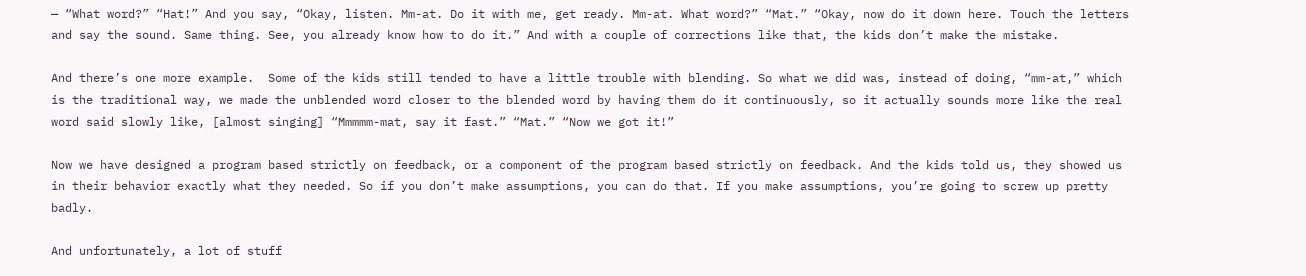— “What word?” “Hat!” And you say, “Okay, listen. Mm-at. Do it with me, get ready. Mm-at. What word?” “Mat.” “Okay, now do it down here. Touch the letters and say the sound. Same thing. See, you already know how to do it.” And with a couple of corrections like that, the kids don’t make the mistake.

And there’s one more example.  Some of the kids still tended to have a little trouble with blending. So what we did was, instead of doing, “mm-at,” which is the traditional way, we made the unblended word closer to the blended word by having them do it continuously, so it actually sounds more like the real word said slowly like, [almost singing] “Mmmmm-mat, say it fast.” “Mat.” “Now we got it!”

Now we have designed a program based strictly on feedback, or a component of the program based strictly on feedback. And the kids told us, they showed us in their behavior exactly what they needed. So if you don’t make assumptions, you can do that. If you make assumptions, you’re going to screw up pretty badly.

And unfortunately, a lot of stuff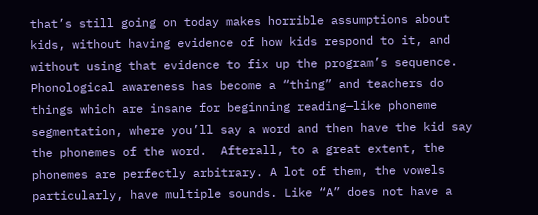that’s still going on today makes horrible assumptions about kids, without having evidence of how kids respond to it, and without using that evidence to fix up the program’s sequence. Phonological awareness has become a “thing” and teachers do things which are insane for beginning reading—like phoneme segmentation, where you’ll say a word and then have the kid say the phonemes of the word.  Afterall, to a great extent, the phonemes are perfectly arbitrary. A lot of them, the vowels particularly, have multiple sounds. Like “A” does not have a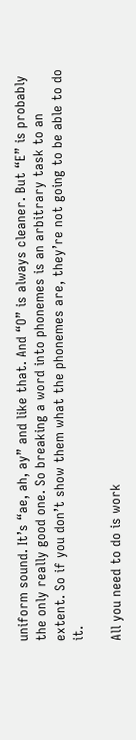uniform sound. It’s “ae, ah, ay” and like that. And “O” is always cleaner. But “E” is probably the only really good one. So breaking a word into phonemes is an arbitrary task to an extent. So if you don’t show them what the phonemes are, they’re not going to be able to do it.

All you need to do is work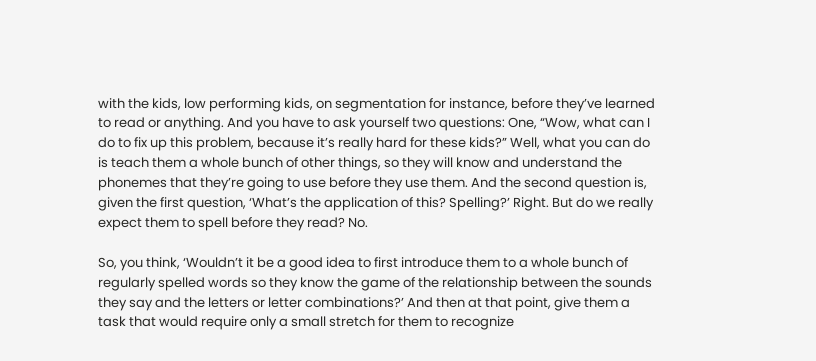with the kids, low performing kids, on segmentation for instance, before they’ve learned to read or anything. And you have to ask yourself two questions: One, “Wow, what can I do to fix up this problem, because it’s really hard for these kids?” Well, what you can do is teach them a whole bunch of other things, so they will know and understand the phonemes that they’re going to use before they use them. And the second question is, given the first question, ‘What’s the application of this? Spelling?’ Right. But do we really expect them to spell before they read? No.

So, you think, ‘Wouldn’t it be a good idea to first introduce them to a whole bunch of regularly spelled words so they know the game of the relationship between the sounds they say and the letters or letter combinations?’ And then at that point, give them a task that would require only a small stretch for them to recognize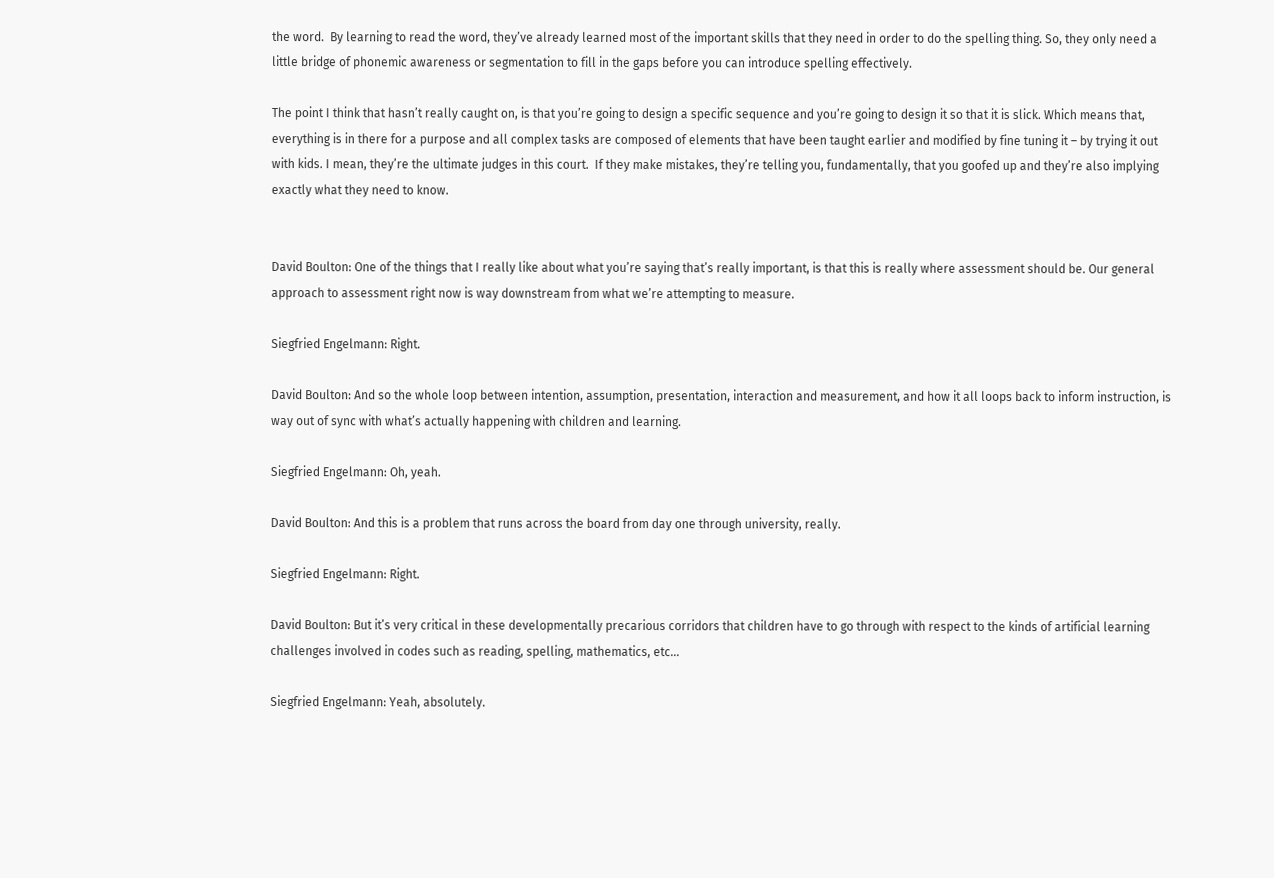the word.  By learning to read the word, they’ve already learned most of the important skills that they need in order to do the spelling thing. So, they only need a little bridge of phonemic awareness or segmentation to fill in the gaps before you can introduce spelling effectively.

The point I think that hasn’t really caught on, is that you’re going to design a specific sequence and you’re going to design it so that it is slick. Which means that, everything is in there for a purpose and all complex tasks are composed of elements that have been taught earlier and modified by fine tuning it – by trying it out with kids. I mean, they’re the ultimate judges in this court.  If they make mistakes, they’re telling you, fundamentally, that you goofed up and they’re also implying exactly what they need to know.


David Boulton: One of the things that I really like about what you’re saying that’s really important, is that this is really where assessment should be. Our general approach to assessment right now is way downstream from what we’re attempting to measure.

Siegfried Engelmann: Right.

David Boulton: And so the whole loop between intention, assumption, presentation, interaction and measurement, and how it all loops back to inform instruction, is way out of sync with what’s actually happening with children and learning.

Siegfried Engelmann: Oh, yeah.

David Boulton: And this is a problem that runs across the board from day one through university, really.

Siegfried Engelmann: Right.

David Boulton: But it’s very critical in these developmentally precarious corridors that children have to go through with respect to the kinds of artificial learning challenges involved in codes such as reading, spelling, mathematics, etc…

Siegfried Engelmann: Yeah, absolutely.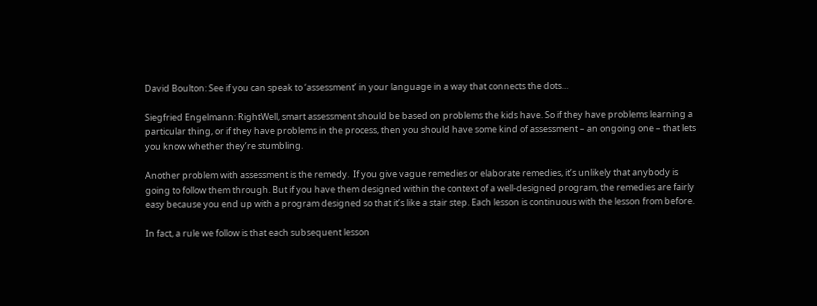David Boulton: See if you can speak to ‘assessment’ in your language in a way that connects the dots…

Siegfried Engelmann: RightWell, smart assessment should be based on problems the kids have. So if they have problems learning a particular thing, or if they have problems in the process, then you should have some kind of assessment – an ongoing one – that lets you know whether they’re stumbling.

Another problem with assessment is the remedy.  If you give vague remedies or elaborate remedies, it’s unlikely that anybody is going to follow them through. But if you have them designed within the context of a well-designed program, the remedies are fairly easy because you end up with a program designed so that it’s like a stair step. Each lesson is continuous with the lesson from before.

In fact, a rule we follow is that each subsequent lesson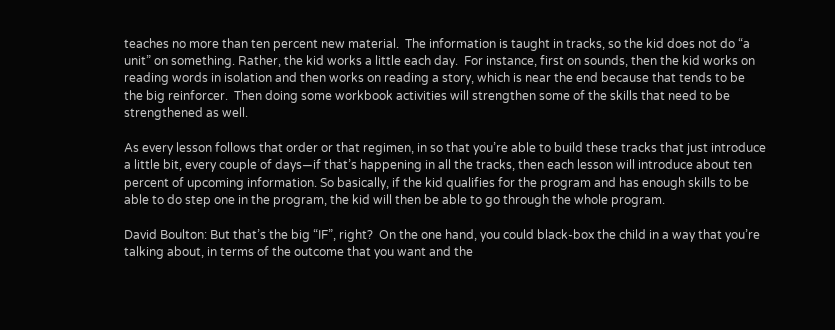teaches no more than ten percent new material.  The information is taught in tracks, so the kid does not do “a unit” on something. Rather, the kid works a little each day.  For instance, first on sounds, then the kid works on reading words in isolation and then works on reading a story, which is near the end because that tends to be the big reinforcer.  Then doing some workbook activities will strengthen some of the skills that need to be strengthened as well.

As every lesson follows that order or that regimen, in so that you’re able to build these tracks that just introduce a little bit, every couple of days—if that’s happening in all the tracks, then each lesson will introduce about ten percent of upcoming information. So basically, if the kid qualifies for the program and has enough skills to be able to do step one in the program, the kid will then be able to go through the whole program.

David Boulton: But that’s the big “IF”, right?  On the one hand, you could black-box the child in a way that you’re talking about, in terms of the outcome that you want and the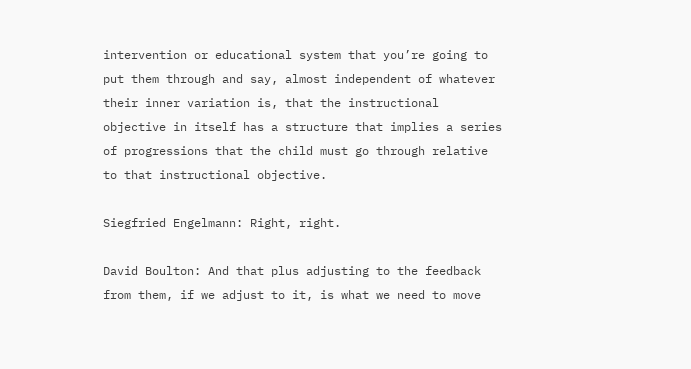intervention or educational system that you’re going to put them through and say, almost independent of whatever their inner variation is, that the instructional objective in itself has a structure that implies a series of progressions that the child must go through relative to that instructional objective.

Siegfried Engelmann: Right, right.

David Boulton: And that plus adjusting to the feedback from them, if we adjust to it, is what we need to move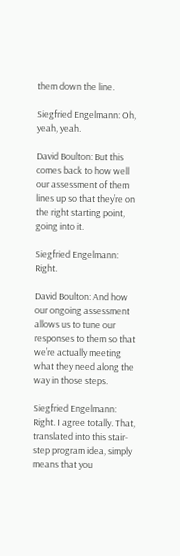them down the line.

Siegfried Engelmann: Oh, yeah, yeah.

David Boulton: But this comes back to how well our assessment of them lines up so that they’re on the right starting point, going into it.

Siegfried Engelmann: Right.

David Boulton: And how our ongoing assessment allows us to tune our responses to them so that we’re actually meeting what they need along the way in those steps.

Siegfried Engelmann: Right. I agree totally. That, translated into this stair-step program idea, simply means that you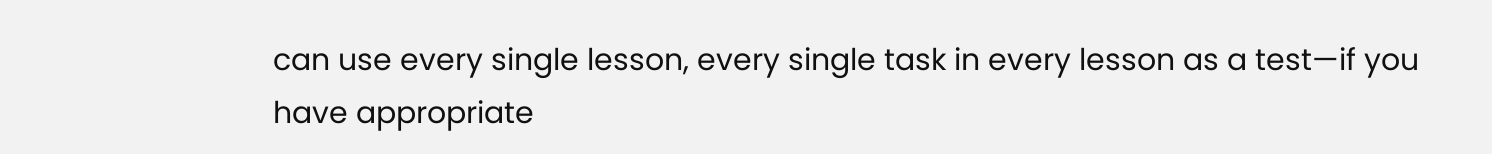can use every single lesson, every single task in every lesson as a test—if you have appropriate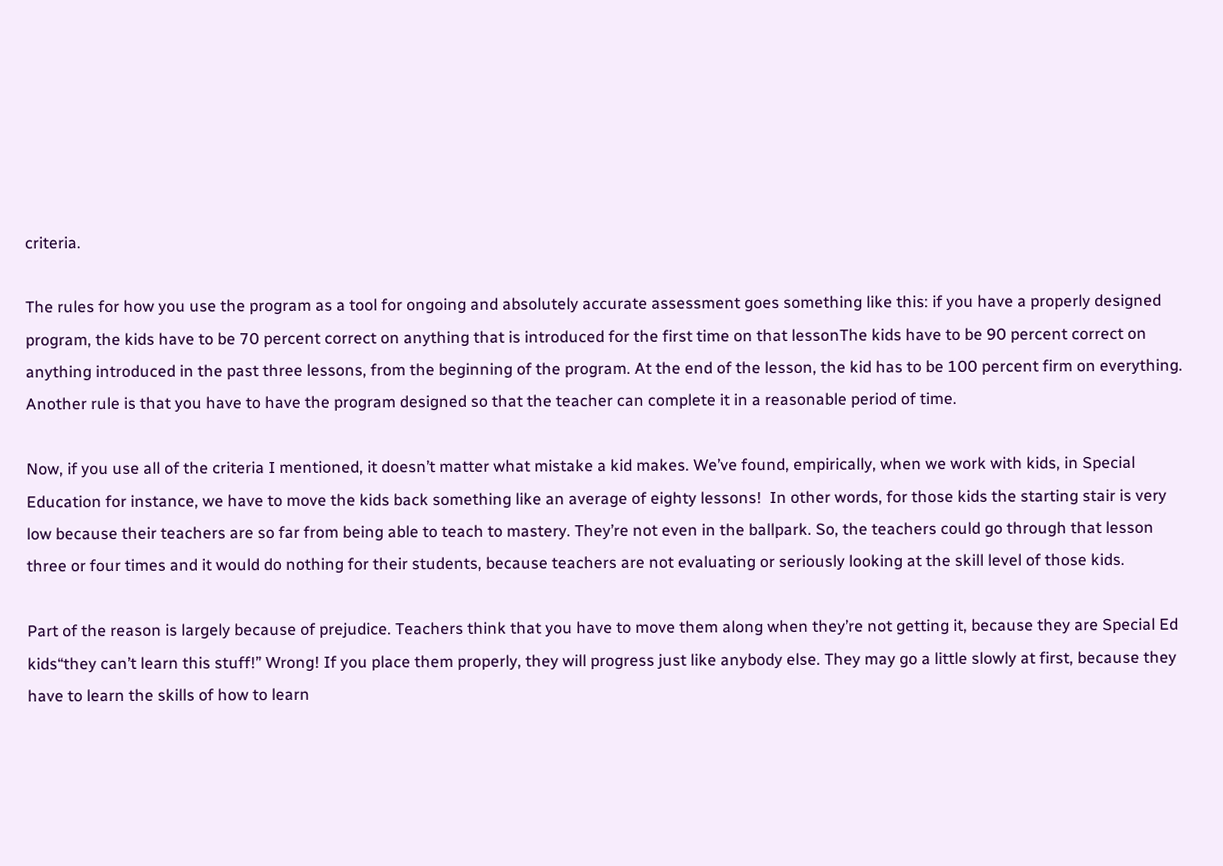criteria.

The rules for how you use the program as a tool for ongoing and absolutely accurate assessment goes something like this: if you have a properly designed program, the kids have to be 70 percent correct on anything that is introduced for the first time on that lessonThe kids have to be 90 percent correct on anything introduced in the past three lessons, from the beginning of the program. At the end of the lesson, the kid has to be 100 percent firm on everything. Another rule is that you have to have the program designed so that the teacher can complete it in a reasonable period of time.

Now, if you use all of the criteria I mentioned, it doesn’t matter what mistake a kid makes. We’ve found, empirically, when we work with kids, in Special Education for instance, we have to move the kids back something like an average of eighty lessons!  In other words, for those kids the starting stair is very low because their teachers are so far from being able to teach to mastery. They’re not even in the ballpark. So, the teachers could go through that lesson three or four times and it would do nothing for their students, because teachers are not evaluating or seriously looking at the skill level of those kids.

Part of the reason is largely because of prejudice. Teachers think that you have to move them along when they’re not getting it, because they are Special Ed kids“they can’t learn this stuff!” Wrong! If you place them properly, they will progress just like anybody else. They may go a little slowly at first, because they have to learn the skills of how to learn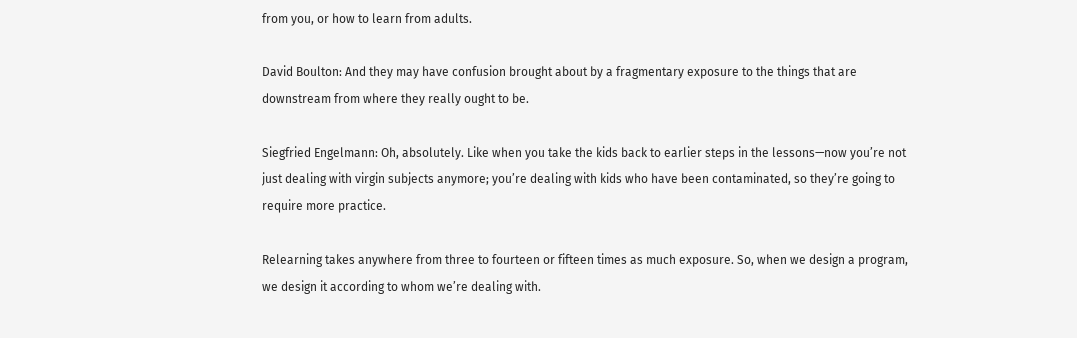from you, or how to learn from adults.

David Boulton: And they may have confusion brought about by a fragmentary exposure to the things that are downstream from where they really ought to be.

Siegfried Engelmann: Oh, absolutely. Like when you take the kids back to earlier steps in the lessons—now you’re not just dealing with virgin subjects anymore; you’re dealing with kids who have been contaminated, so they’re going to require more practice.

Relearning takes anywhere from three to fourteen or fifteen times as much exposure. So, when we design a program, we design it according to whom we’re dealing with.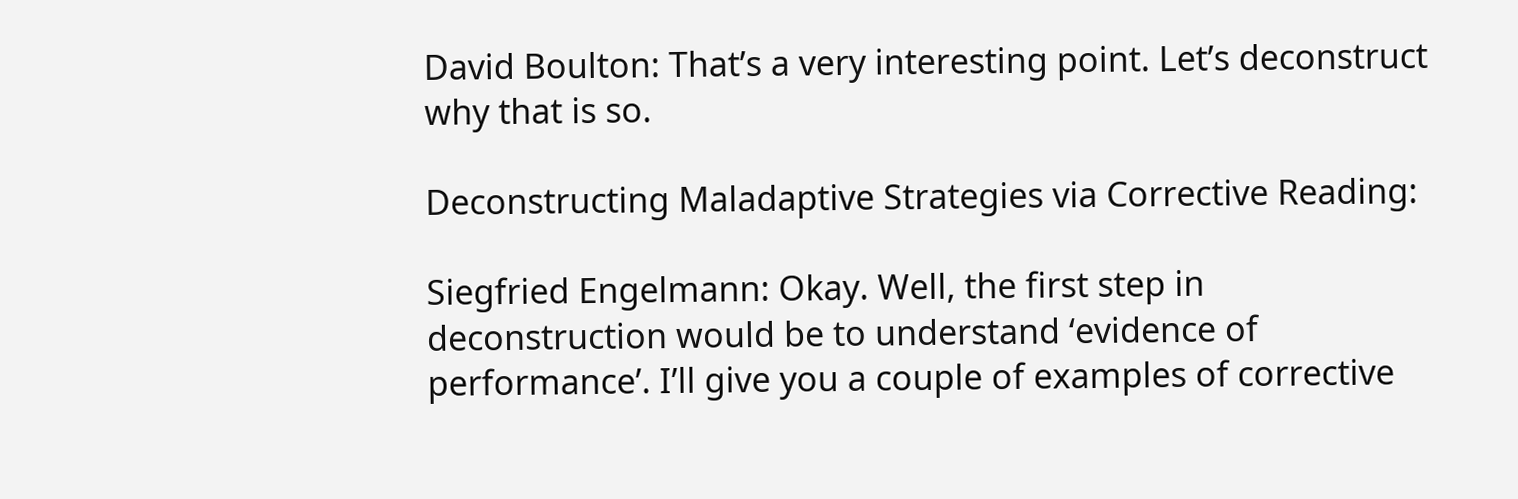David Boulton: That’s a very interesting point. Let’s deconstruct why that is so.

Deconstructing Maladaptive Strategies via Corrective Reading:

Siegfried Engelmann: Okay. Well, the first step in deconstruction would be to understand ‘evidence of performance’. I’ll give you a couple of examples of corrective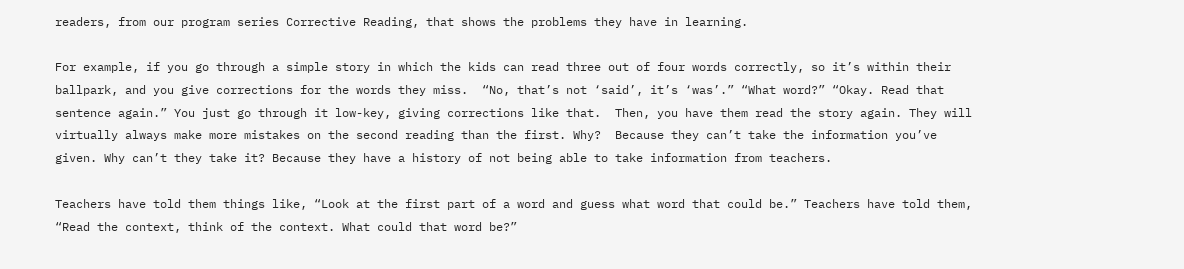readers, from our program series Corrective Reading, that shows the problems they have in learning.

For example, if you go through a simple story in which the kids can read three out of four words correctly, so it’s within their ballpark, and you give corrections for the words they miss.  “No, that’s not ‘said’, it’s ‘was’.” “What word?” “Okay. Read that sentence again.” You just go through it low-key, giving corrections like that.  Then, you have them read the story again. They will virtually always make more mistakes on the second reading than the first. Why?  Because they can’t take the information you’ve given. Why can’t they take it? Because they have a history of not being able to take information from teachers.

Teachers have told them things like, “Look at the first part of a word and guess what word that could be.” Teachers have told them, “Read the context, think of the context. What could that word be?”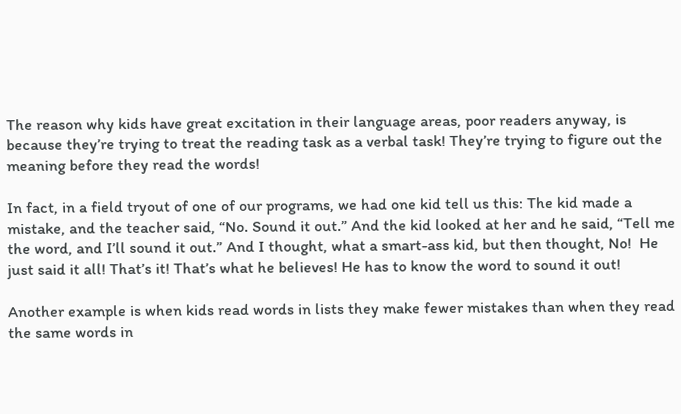The reason why kids have great excitation in their language areas, poor readers anyway, is because they’re trying to treat the reading task as a verbal task! They’re trying to figure out the meaning before they read the words!

In fact, in a field tryout of one of our programs, we had one kid tell us this: The kid made a mistake, and the teacher said, “No. Sound it out.” And the kid looked at her and he said, “Tell me the word, and I’ll sound it out.” And I thought, what a smart-ass kid, but then thought, No!  He just said it all! That’s it! That’s what he believes! He has to know the word to sound it out!

Another example is when kids read words in lists they make fewer mistakes than when they read the same words in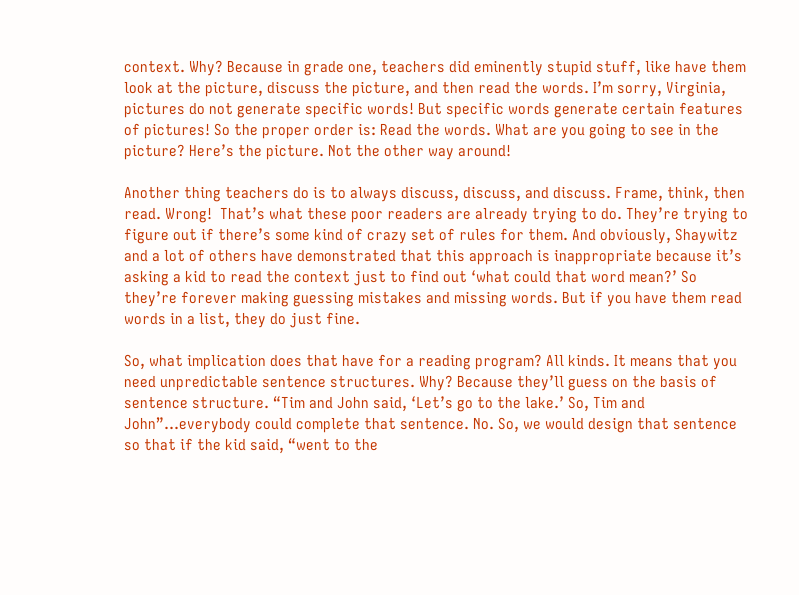context. Why? Because in grade one, teachers did eminently stupid stuff, like have them look at the picture, discuss the picture, and then read the words. I’m sorry, Virginia, pictures do not generate specific words! But specific words generate certain features of pictures! So the proper order is: Read the words. What are you going to see in the picture? Here’s the picture. Not the other way around!

Another thing teachers do is to always discuss, discuss, and discuss. Frame, think, then read. Wrong!  That’s what these poor readers are already trying to do. They’re trying to figure out if there’s some kind of crazy set of rules for them. And obviously, Shaywitz and a lot of others have demonstrated that this approach is inappropriate because it’s asking a kid to read the context just to find out ‘what could that word mean?’ So they’re forever making guessing mistakes and missing words. But if you have them read words in a list, they do just fine.

So, what implication does that have for a reading program? All kinds. It means that you need unpredictable sentence structures. Why? Because they’ll guess on the basis of sentence structure. “Tim and John said, ‘Let’s go to the lake.’ So, Tim and John”…everybody could complete that sentence. No. So, we would design that sentence so that if the kid said, “went to the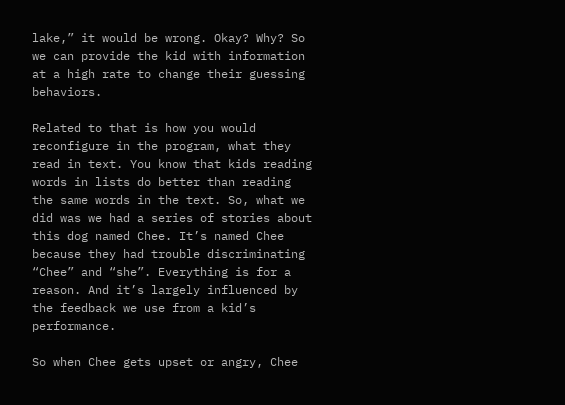lake,” it would be wrong. Okay? Why? So we can provide the kid with information at a high rate to change their guessing behaviors.

Related to that is how you would reconfigure in the program, what they read in text. You know that kids reading words in lists do better than reading the same words in the text. So, what we did was we had a series of stories about this dog named Chee. It’s named Chee because they had trouble discriminating “Chee” and “she”. Everything is for a reason. And it’s largely influenced by the feedback we use from a kid’s performance.

So when Chee gets upset or angry, Chee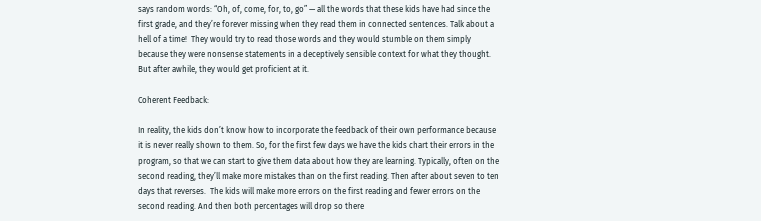says random words: “Oh, of, come, for, to, go” — all the words that these kids have had since the first grade, and they’re forever missing when they read them in connected sentences. Talk about a hell of a time!  They would try to read those words and they would stumble on them simply because they were nonsense statements in a deceptively sensible context for what they thought. But after awhile, they would get proficient at it.

Coherent Feedback:

In reality, the kids don’t know how to incorporate the feedback of their own performance because it is never really shown to them. So, for the first few days we have the kids chart their errors in the program, so that we can start to give them data about how they are learning. Typically, often on the second reading, they’ll make more mistakes than on the first reading. Then after about seven to ten days that reverses.  The kids will make more errors on the first reading and fewer errors on the second reading. And then both percentages will drop so there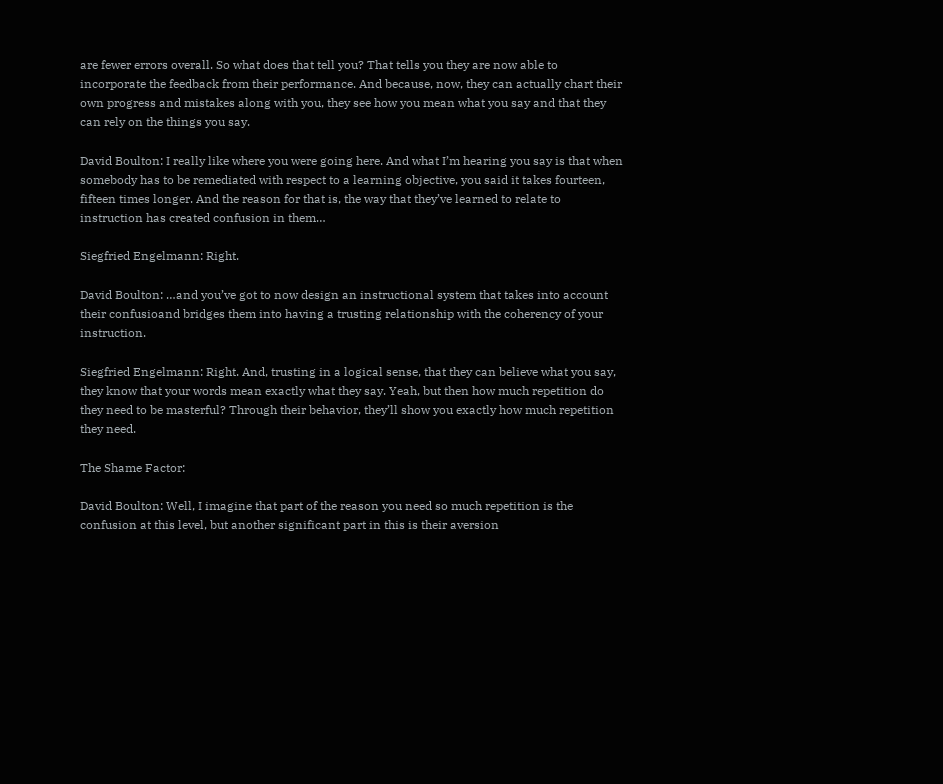are fewer errors overall. So what does that tell you? That tells you they are now able to incorporate the feedback from their performance. And because, now, they can actually chart their own progress and mistakes along with you, they see how you mean what you say and that they can rely on the things you say.

David Boulton: I really like where you were going here. And what I’m hearing you say is that when somebody has to be remediated with respect to a learning objective, you said it takes fourteen, fifteen times longer. And the reason for that is, the way that they’ve learned to relate to instruction has created confusion in them…

Siegfried Engelmann: Right.

David Boulton: …and you’ve got to now design an instructional system that takes into account their confusioand bridges them into having a trusting relationship with the coherency of your instruction.

Siegfried Engelmann: Right. And, trusting in a logical sense, that they can believe what you say, they know that your words mean exactly what they say. Yeah, but then how much repetition do they need to be masterful? Through their behavior, they’ll show you exactly how much repetition they need.

The Shame Factor:

David Boulton: Well, I imagine that part of the reason you need so much repetition is the confusion at this level, but another significant part in this is their aversion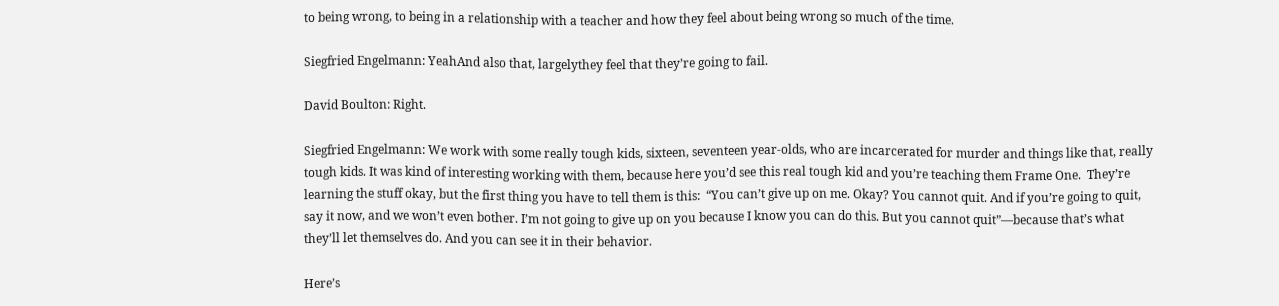to being wrong, to being in a relationship with a teacher and how they feel about being wrong so much of the time.

Siegfried Engelmann: YeahAnd also that, largelythey feel that they’re going to fail.

David Boulton: Right.

Siegfried Engelmann: We work with some really tough kids, sixteen, seventeen year-olds, who are incarcerated for murder and things like that, really tough kids. It was kind of interesting working with them, because here you’d see this real tough kid and you’re teaching them Frame One.  They’re learning the stuff okay, but the first thing you have to tell them is this:  “You can’t give up on me. Okay? You cannot quit. And if you’re going to quit, say it now, and we won’t even bother. I’m not going to give up on you because I know you can do this. But you cannot quit”—because that’s what they’ll let themselves do. And you can see it in their behavior.

Here’s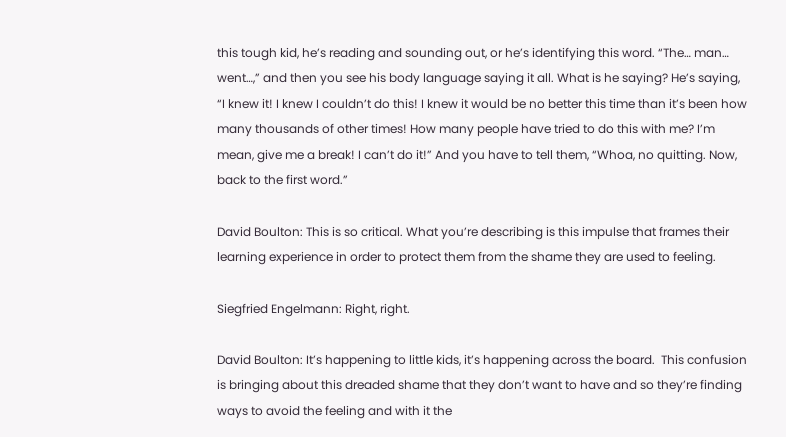this tough kid, he’s reading and sounding out, or he’s identifying this word. “The… man… went…,” and then you see his body language saying it all. What is he saying? He’s saying, “I knew it! I knew I couldn’t do this! I knew it would be no better this time than it’s been how many thousands of other times! How many people have tried to do this with me? I’m mean, give me a break! I can’t do it!” And you have to tell them, “Whoa, no quitting. Now, back to the first word.”

David Boulton: This is so critical. What you’re describing is this impulse that frames their learning experience in order to protect them from the shame they are used to feeling.

Siegfried Engelmann: Right, right.

David Boulton: It’s happening to little kids, it’s happening across the board.  This confusion is bringing about this dreaded shame that they don’t want to have and so they’re finding ways to avoid the feeling and with it the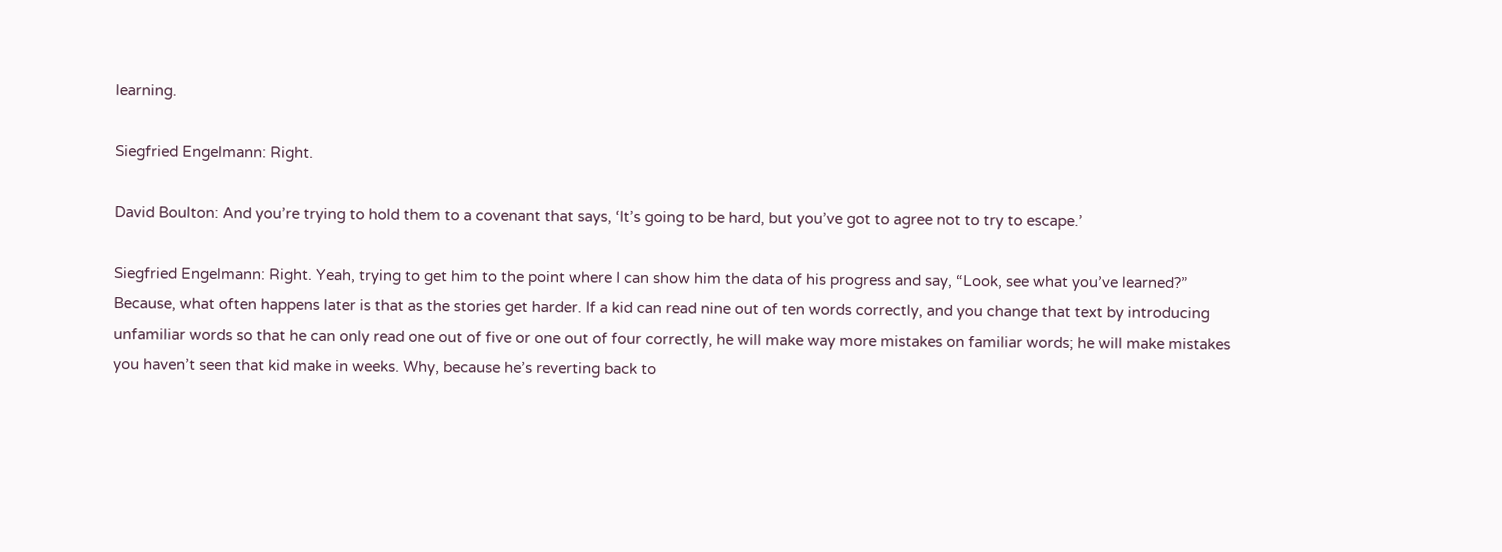learning.

Siegfried Engelmann: Right.

David Boulton: And you’re trying to hold them to a covenant that says, ‘It’s going to be hard, but you’ve got to agree not to try to escape.’

Siegfried Engelmann: Right. Yeah, trying to get him to the point where I can show him the data of his progress and say, “Look, see what you’ve learned?” Because, what often happens later is that as the stories get harder. If a kid can read nine out of ten words correctly, and you change that text by introducing unfamiliar words so that he can only read one out of five or one out of four correctly, he will make way more mistakes on familiar words; he will make mistakes you haven’t seen that kid make in weeks. Why, because he’s reverting back to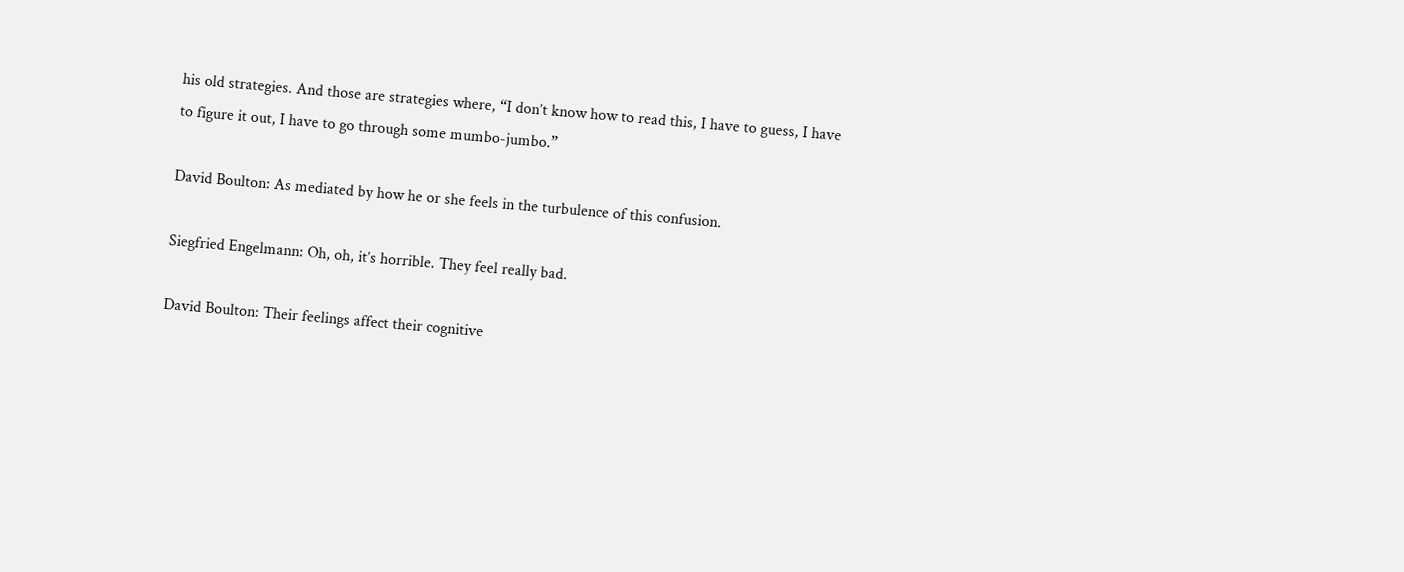his old strategies. And those are strategies where, “I don’t know how to read this, I have to guess, I have to figure it out, I have to go through some mumbo-jumbo.”

David Boulton: As mediated by how he or she feels in the turbulence of this confusion.

Siegfried Engelmann: Oh, oh, it’s horrible. They feel really bad.

David Boulton: Their feelings affect their cognitive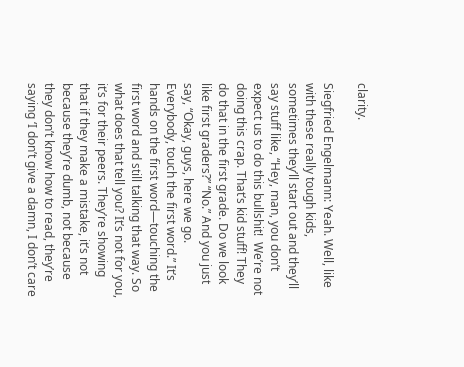clarity.

Siegfried Engelmann: Yeah. Well, like with these really tough kids, sometimes they’ll start out and they’ll say stuff like, “Hey, man, you don’t expect us to do this bullshit!  We’re not doing this crap. That’s kid stuff! They do that in the first grade. Do we look like first graders?” “No.” And you just say, “Okay, guys, here we go. Everybody, touch the first word.” It’s hands on the first word—touching the first word and still talking that way. So what does that tell you? It’s not for you, it’s for their peers. They’re showing that if they make a mistake, it’s not because they’re dumb, not because they don’t know how to read, they’re saying ‘I don’t give a damn, I don’t care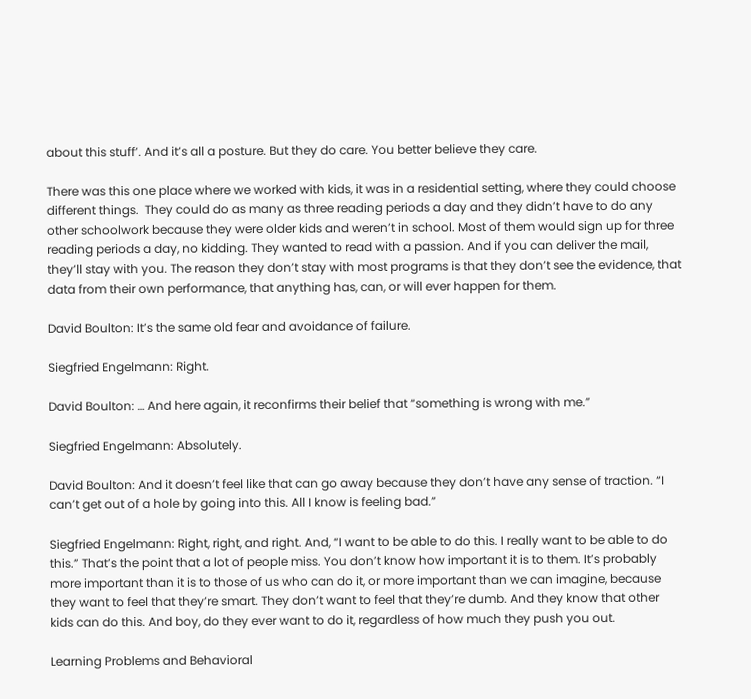about this stuff’. And it’s all a posture. But they do care. You better believe they care.

There was this one place where we worked with kids, it was in a residential setting, where they could choose different things.  They could do as many as three reading periods a day and they didn’t have to do any other schoolwork because they were older kids and weren’t in school. Most of them would sign up for three reading periods a day, no kidding. They wanted to read with a passion. And if you can deliver the mail, they’ll stay with you. The reason they don’t stay with most programs is that they don’t see the evidence, that data from their own performance, that anything has, can, or will ever happen for them.

David Boulton: It’s the same old fear and avoidance of failure.

Siegfried Engelmann: Right.

David Boulton: … And here again, it reconfirms their belief that “something is wrong with me.”

Siegfried Engelmann: Absolutely.

David Boulton: And it doesn’t feel like that can go away because they don’t have any sense of traction. “I can’t get out of a hole by going into this. All I know is feeling bad.”

Siegfried Engelmann: Right, right, and right. And, “I want to be able to do this. I really want to be able to do this.” That’s the point that a lot of people miss. You don’t know how important it is to them. It’s probably more important than it is to those of us who can do it, or more important than we can imagine, because they want to feel that they’re smart. They don’t want to feel that they’re dumb. And they know that other kids can do this. And boy, do they ever want to do it, regardless of how much they push you out.

Learning Problems and Behavioral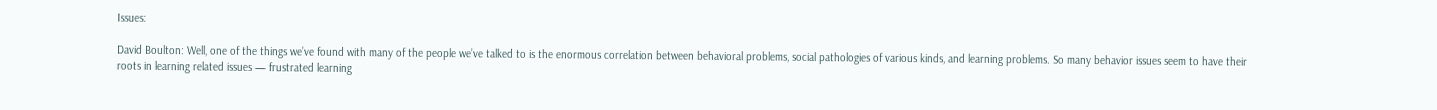Issues:

David Boulton: Well, one of the things we’ve found with many of the people we’ve talked to is the enormous correlation between behavioral problems, social pathologies of various kinds, and learning problems. So many behavior issues seem to have their roots in learning related issues — frustrated learning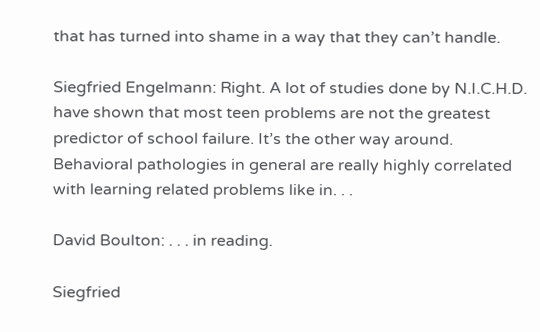that has turned into shame in a way that they can’t handle.

Siegfried Engelmann: Right. A lot of studies done by N.I.C.H.D. have shown that most teen problems are not the greatest predictor of school failure. It’s the other way around.  Behavioral pathologies in general are really highly correlated with learning related problems like in. . .

David Boulton: . . . in reading.

Siegfried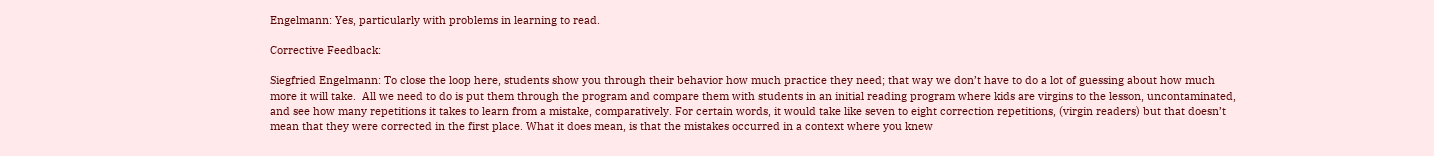Engelmann: Yes, particularly with problems in learning to read.

Corrective Feedback:

Siegfried Engelmann: To close the loop here, students show you through their behavior how much practice they need; that way we don’t have to do a lot of guessing about how much more it will take.  All we need to do is put them through the program and compare them with students in an initial reading program where kids are virgins to the lesson, uncontaminated, and see how many repetitions it takes to learn from a mistake, comparatively. For certain words, it would take like seven to eight correction repetitions, (virgin readers) but that doesn’t mean that they were corrected in the first place. What it does mean, is that the mistakes occurred in a context where you knew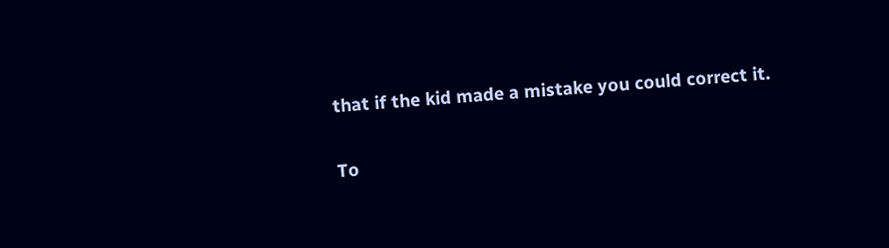that if the kid made a mistake you could correct it.

To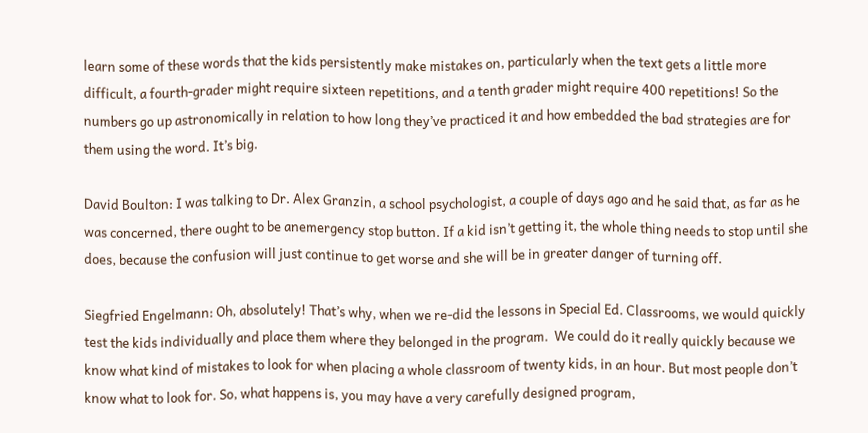learn some of these words that the kids persistently make mistakes on, particularly when the text gets a little more difficult, a fourth-grader might require sixteen repetitions, and a tenth grader might require 400 repetitions! So the numbers go up astronomically in relation to how long they’ve practiced it and how embedded the bad strategies are for them using the word. It’s big.

David Boulton: I was talking to Dr. Alex Granzin, a school psychologist, a couple of days ago and he said that, as far as he was concerned, there ought to be anemergency stop button. If a kid isn’t getting it, the whole thing needs to stop until she does, because the confusion will just continue to get worse and she will be in greater danger of turning off.

Siegfried Engelmann: Oh, absolutely! That’s why, when we re-did the lessons in Special Ed. Classrooms, we would quickly test the kids individually and place them where they belonged in the program.  We could do it really quickly because we know what kind of mistakes to look for when placing a whole classroom of twenty kids, in an hour. But most people don’t know what to look for. So, what happens is, you may have a very carefully designed program,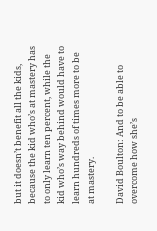but it doesn’t benefit all the kids, because the kid who’s at mastery has to only learn ten percent, while the kid who’s way behind would have to learn hundreds of times more to be at mastery.

David Boulton: And to be able to overcome how she’s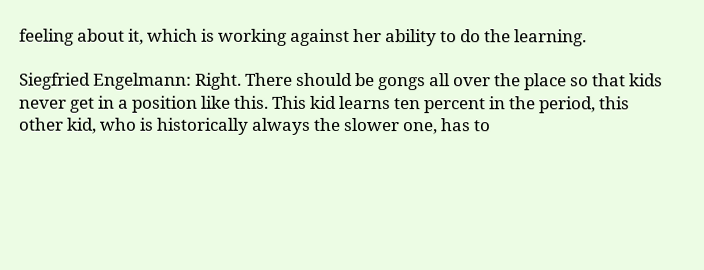feeling about it, which is working against her ability to do the learning.

Siegfried Engelmann: Right. There should be gongs all over the place so that kids never get in a position like this. This kid learns ten percent in the period, this other kid, who is historically always the slower one, has to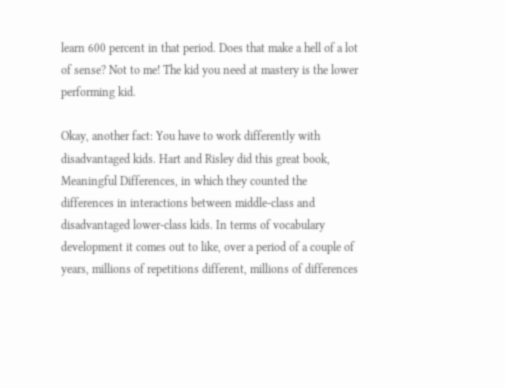learn 600 percent in that period. Does that make a hell of a lot of sense? Not to me! The kid you need at mastery is the lower performing kid.

Okay, another fact: You have to work differently with disadvantaged kids. Hart and Risley did this great book, Meaningful Differences, in which they counted the differences in interactions between middle-class and disadvantaged lower-class kids. In terms of vocabulary development it comes out to like, over a period of a couple of years, millions of repetitions different, millions of differences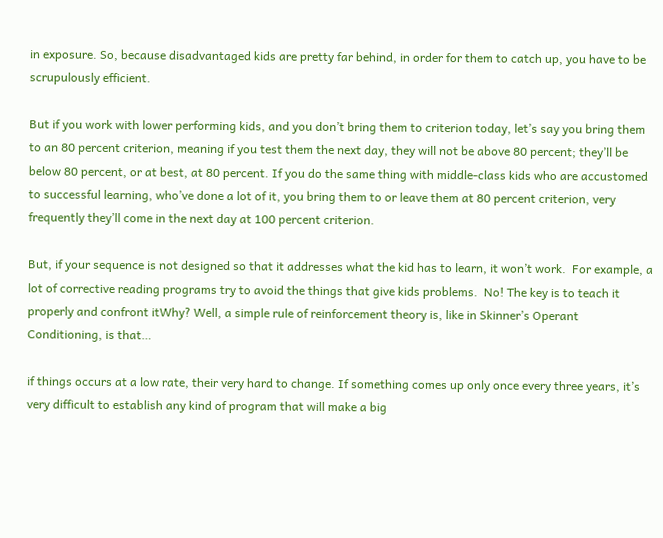in exposure. So, because disadvantaged kids are pretty far behind, in order for them to catch up, you have to be scrupulously efficient.

But if you work with lower performing kids, and you don’t bring them to criterion today, let’s say you bring them to an 80 percent criterion, meaning if you test them the next day, they will not be above 80 percent; they’ll be below 80 percent, or at best, at 80 percent. If you do the same thing with middle-class kids who are accustomed to successful learning, who’ve done a lot of it, you bring them to or leave them at 80 percent criterion, very frequently they’ll come in the next day at 100 percent criterion.

But, if your sequence is not designed so that it addresses what the kid has to learn, it won’t work.  For example, a lot of corrective reading programs try to avoid the things that give kids problems.  No! The key is to teach it properly and confront itWhy? Well, a simple rule of reinforcement theory is, like in Skinner’s Operant Conditioning, is that…

if things occurs at a low rate, their very hard to change. If something comes up only once every three years, it’s very difficult to establish any kind of program that will make a big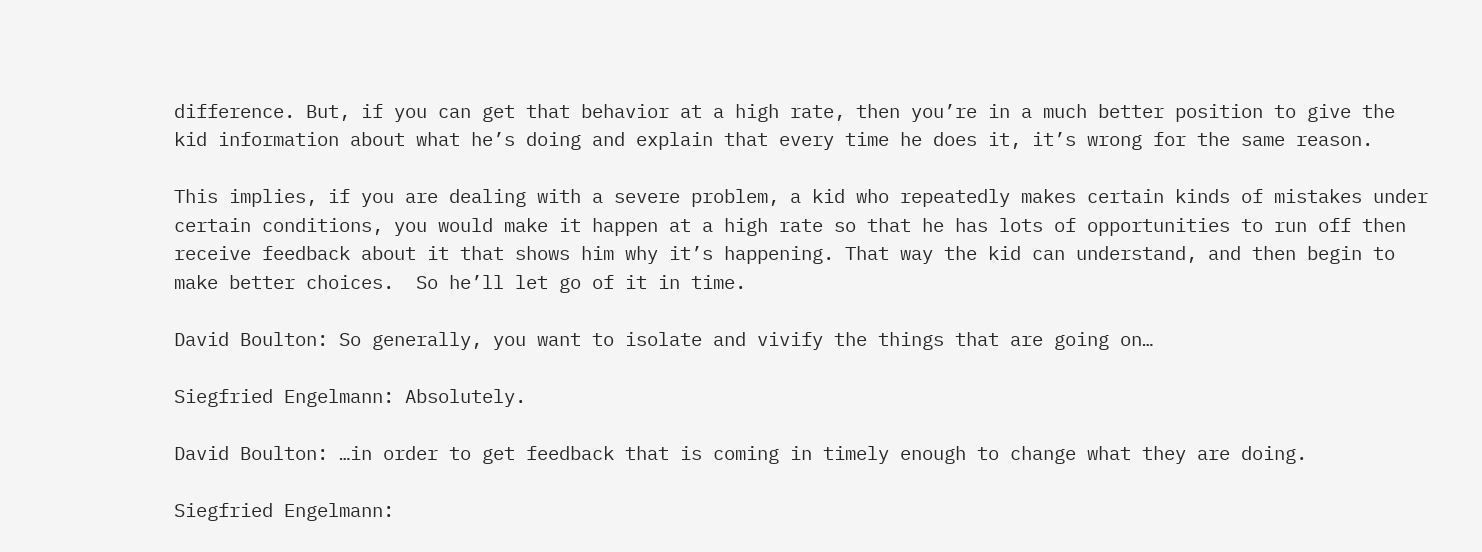difference. But, if you can get that behavior at a high rate, then you’re in a much better position to give the kid information about what he’s doing and explain that every time he does it, it’s wrong for the same reason.

This implies, if you are dealing with a severe problem, a kid who repeatedly makes certain kinds of mistakes under certain conditions, you would make it happen at a high rate so that he has lots of opportunities to run off then receive feedback about it that shows him why it’s happening. That way the kid can understand, and then begin to make better choices.  So he’ll let go of it in time.

David Boulton: So generally, you want to isolate and vivify the things that are going on…

Siegfried Engelmann: Absolutely.

David Boulton: …in order to get feedback that is coming in timely enough to change what they are doing.

Siegfried Engelmann: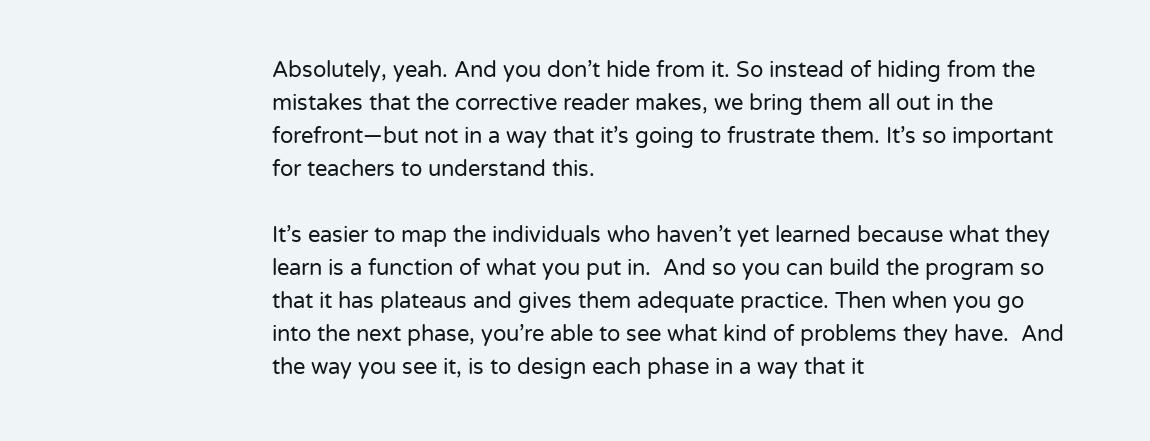Absolutely, yeah. And you don’t hide from it. So instead of hiding from the mistakes that the corrective reader makes, we bring them all out in the forefront—but not in a way that it’s going to frustrate them. It’s so important for teachers to understand this.

It’s easier to map the individuals who haven’t yet learned because what they learn is a function of what you put in.  And so you can build the program so that it has plateaus and gives them adequate practice. Then when you go into the next phase, you’re able to see what kind of problems they have.  And the way you see it, is to design each phase in a way that it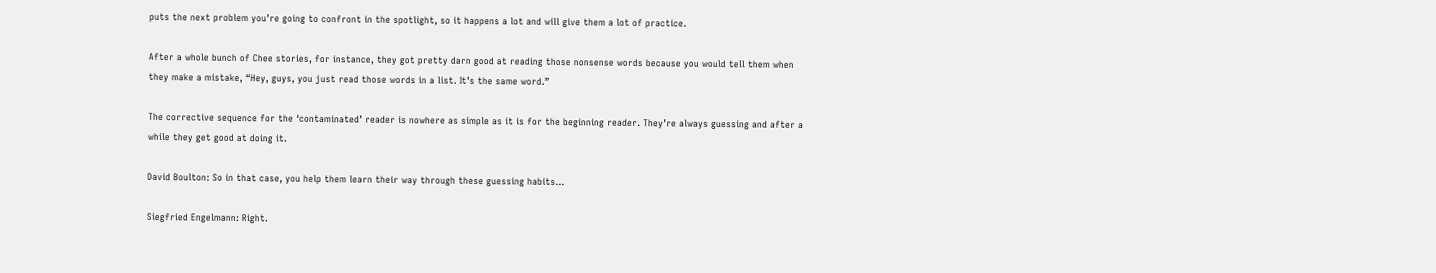puts the next problem you’re going to confront in the spotlight, so it happens a lot and will give them a lot of practice.

After a whole bunch of Chee stories, for instance, they got pretty darn good at reading those nonsense words because you would tell them when they make a mistake, “Hey, guys, you just read those words in a list. It’s the same word.”

The corrective sequence for the ‘contaminated’ reader is nowhere as simple as it is for the beginning reader. They’re always guessing and after a while they get good at doing it.

David Boulton: So in that case, you help them learn their way through these guessing habits…

Siegfried Engelmann: Right.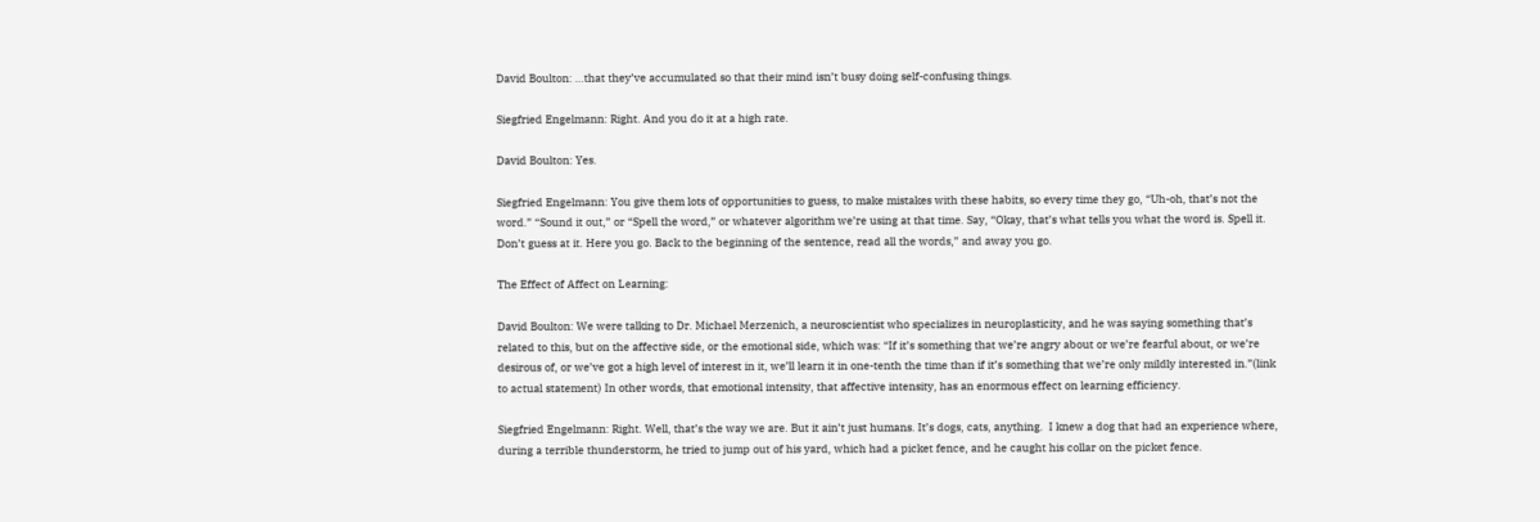David Boulton: …that they’ve accumulated so that their mind isn’t busy doing self-confusing things.

Siegfried Engelmann: Right. And you do it at a high rate.

David Boulton: Yes.

Siegfried Engelmann: You give them lots of opportunities to guess, to make mistakes with these habits, so every time they go, “Uh-oh, that’s not the word.” “Sound it out,” or “Spell the word,” or whatever algorithm we’re using at that time. Say, “Okay, that’s what tells you what the word is. Spell it. Don’t guess at it. Here you go. Back to the beginning of the sentence, read all the words,” and away you go.

The Effect of Affect on Learning:

David Boulton: We were talking to Dr. Michael Merzenich, a neuroscientist who specializes in neuroplasticity, and he was saying something that’s related to this, but on the affective side, or the emotional side, which was: “If it’s something that we’re angry about or we’re fearful about, or we’re desirous of, or we’ve got a high level of interest in it, we’ll learn it in one-tenth the time than if it’s something that we’re only mildly interested in.”(link to actual statement) In other words, that emotional intensity, that affective intensity, has an enormous effect on learning efficiency.

Siegfried Engelmann: Right. Well, that’s the way we are. But it ain’t just humans. It’s dogs, cats, anything.  I knew a dog that had an experience where, during a terrible thunderstorm, he tried to jump out of his yard, which had a picket fence, and he caught his collar on the picket fence.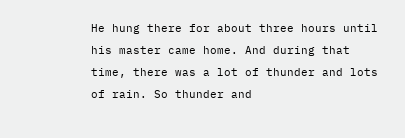He hung there for about three hours until his master came home. And during that time, there was a lot of thunder and lots of rain. So thunder and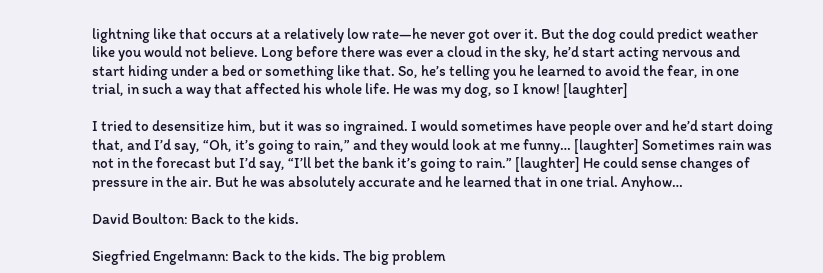lightning like that occurs at a relatively low rate—he never got over it. But the dog could predict weather like you would not believe. Long before there was ever a cloud in the sky, he’d start acting nervous and start hiding under a bed or something like that. So, he’s telling you he learned to avoid the fear, in one trial, in such a way that affected his whole life. He was my dog, so I know! [laughter]

I tried to desensitize him, but it was so ingrained. I would sometimes have people over and he’d start doing that, and I’d say, “Oh, it’s going to rain,” and they would look at me funny… [laughter] Sometimes rain was not in the forecast but I’d say, “I’ll bet the bank it’s going to rain.” [laughter] He could sense changes of pressure in the air. But he was absolutely accurate and he learned that in one trial. Anyhow…

David Boulton: Back to the kids.

Siegfried Engelmann: Back to the kids. The big problem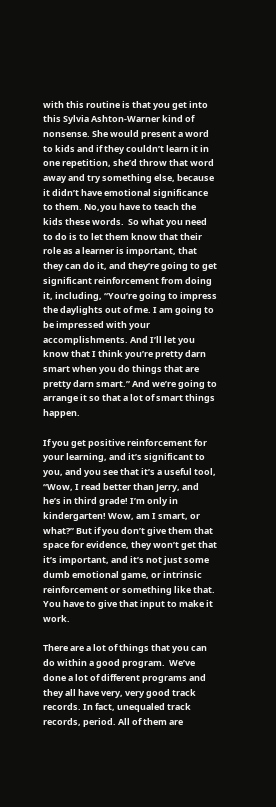with this routine is that you get into this Sylvia Ashton-Warner kind of nonsense. She would present a word to kids and if they couldn’t learn it in one repetition, she’d throw that word away and try something else, because it didn’t have emotional significance to them. No,you have to teach the kids these words.  So what you need to do is to let them know that their role as a learner is important, that they can do it, and they’re going to get significant reinforcement from doing it, including, “You’re going to impress the daylights out of me. I am going to be impressed with your accomplishments. And I’ll let you know that I think you’re pretty darn smart when you do things that are pretty darn smart.” And we’re going to arrange it so that a lot of smart things happen.

If you get positive reinforcement for your learning, and it’s significant to you, and you see that it’s a useful tool, “Wow, I read better than Jerry, and he’s in third grade! I’m only in kindergarten! Wow, am I smart, or what?” But if you don’t give them that space for evidence, they won’t get that it’s important, and it’s not just some dumb emotional game, or intrinsic reinforcement or something like that.  You have to give that input to make it work.

There are a lot of things that you can do within a good program.  We’ve done a lot of different programs and they all have very, very good track records. In fact, unequaled track records, period. All of them are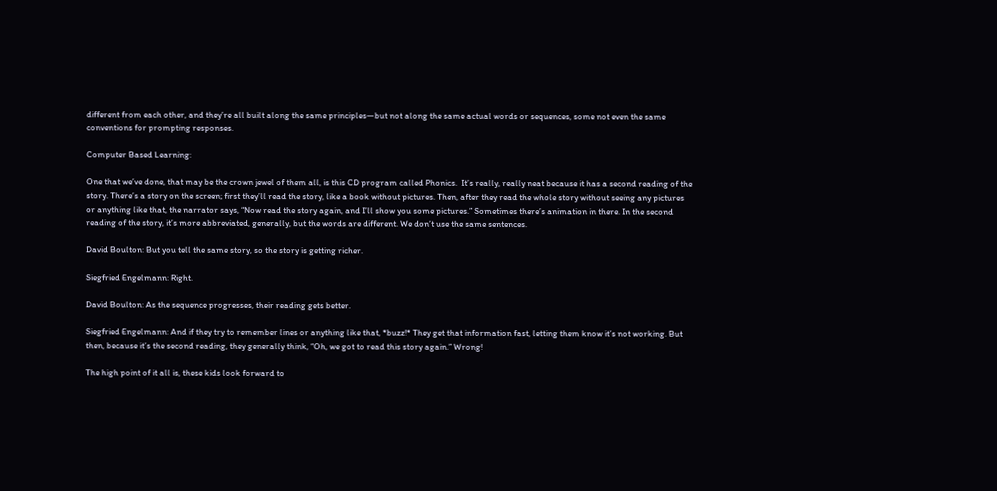different from each other, and they’re all built along the same principles—but not along the same actual words or sequences, some not even the same conventions for prompting responses.

Computer Based Learning:

One that we’ve done, that may be the crown jewel of them all, is this CD program called Phonics.  It’s really, really neat because it has a second reading of the story. There’s a story on the screen; first they’ll read the story, like a book without pictures. Then, after they read the whole story without seeing any pictures or anything like that, the narrator says, “Now read the story again, and I’ll show you some pictures.” Sometimes there’s animation in there. In the second reading of the story, it’s more abbreviated, generally, but the words are different. We don’t use the same sentences.

David Boulton: But you tell the same story, so the story is getting richer.

Siegfried Engelmann: Right.

David Boulton: As the sequence progresses, their reading gets better.

Siegfried Engelmann: And if they try to remember lines or anything like that, *buzz!* They get that information fast, letting them know it’s not working. But then, because it’s the second reading, they generally think, “Oh, we got to read this story again.” Wrong!

The high point of it all is, these kids look forward to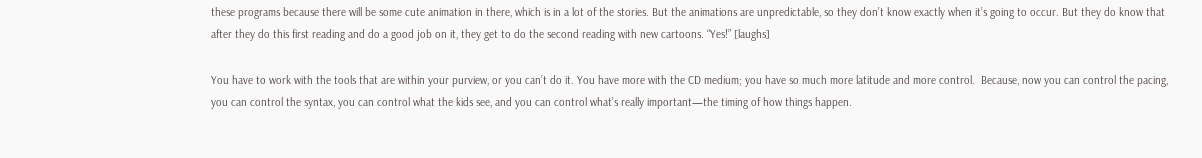these programs because there will be some cute animation in there, which is in a lot of the stories. But the animations are unpredictable, so they don’t know exactly when it’s going to occur. But they do know that after they do this first reading and do a good job on it, they get to do the second reading with new cartoons. “Yes!” [laughs]

You have to work with the tools that are within your purview, or you can’t do it. You have more with the CD medium; you have so much more latitude and more control.  Because, now you can control the pacing, you can control the syntax, you can control what the kids see, and you can control what’s really important—the timing of how things happen.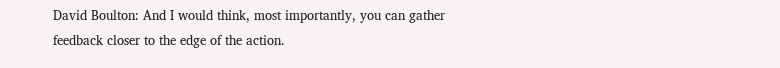David Boulton: And I would think, most importantly, you can gather feedback closer to the edge of the action.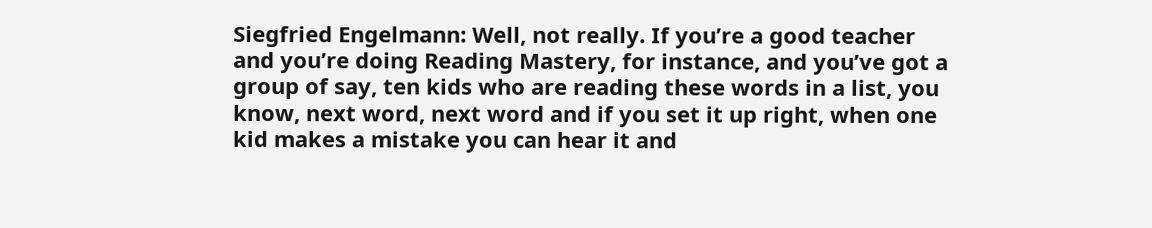Siegfried Engelmann: Well, not really. If you’re a good teacher and you’re doing Reading Mastery, for instance, and you’ve got a group of say, ten kids who are reading these words in a list, you know, next word, next word and if you set it up right, when one kid makes a mistake you can hear it and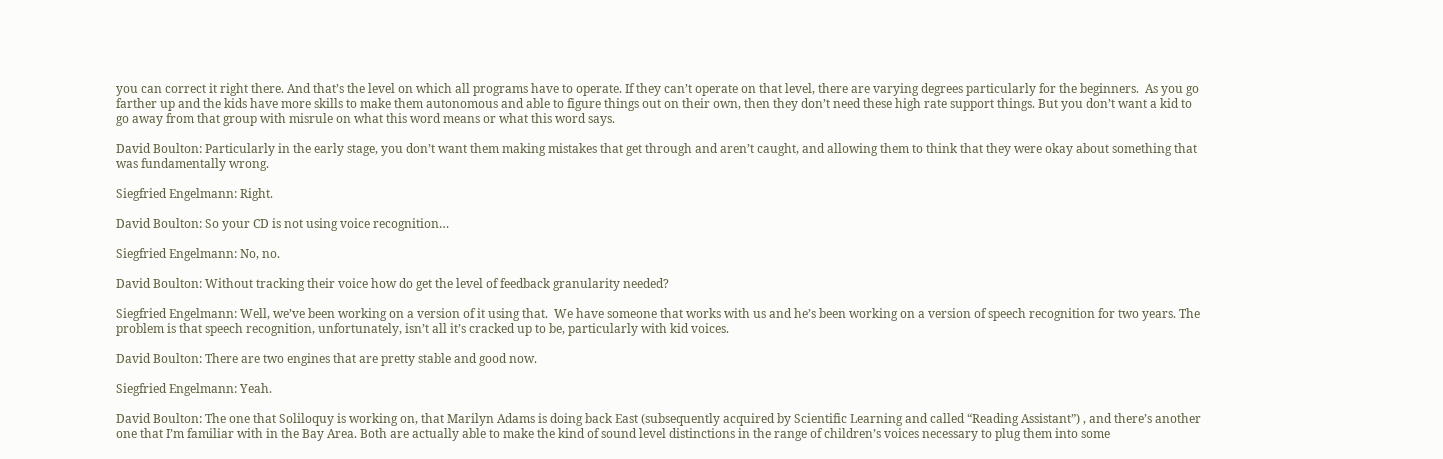you can correct it right there. And that’s the level on which all programs have to operate. If they can’t operate on that level, there are varying degrees particularly for the beginners.  As you go farther up and the kids have more skills to make them autonomous and able to figure things out on their own, then they don’t need these high rate support things. But you don’t want a kid to go away from that group with misrule on what this word means or what this word says.

David Boulton: Particularly in the early stage, you don’t want them making mistakes that get through and aren’t caught, and allowing them to think that they were okay about something that was fundamentally wrong.

Siegfried Engelmann: Right.

David Boulton: So your CD is not using voice recognition…

Siegfried Engelmann: No, no.

David Boulton: Without tracking their voice how do get the level of feedback granularity needed?

Siegfried Engelmann: Well, we’ve been working on a version of it using that.  We have someone that works with us and he’s been working on a version of speech recognition for two years. The problem is that speech recognition, unfortunately, isn’t all it’s cracked up to be, particularly with kid voices.

David Boulton: There are two engines that are pretty stable and good now.

Siegfried Engelmann: Yeah.

David Boulton: The one that Soliloquy is working on, that Marilyn Adams is doing back East (subsequently acquired by Scientific Learning and called “Reading Assistant”) , and there’s another one that I’m familiar with in the Bay Area. Both are actually able to make the kind of sound level distinctions in the range of children’s voices necessary to plug them into some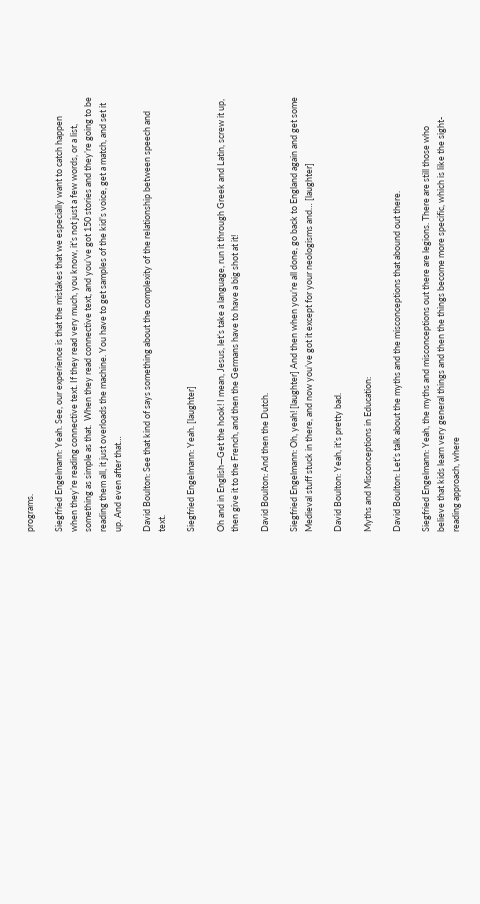programs.

Siegfried Engelmann: Yeah. See, our experience is that the mistakes that we especially want to catch happen when they’re reading connective text. If they read very much, you know, it’s not just a few words, or a list, something as simple as that.  When they read connective text, and you’ve got 150 stories and they’re going to be reading them all, it just overloads the machine. You have to get samples of the kid’s voice, get a match, and set it up. And even after that…

David Boulton: See that kind of says something about the complexity of the relationship between speech and text.

Siegfried Engelmann: Yeah. [laughter]

Oh and in English—Get the hook! I mean, Jesus, let’s take a language, run it through Greek and Latin, screw it up, then give it to the French, and then the Germans have to have a big shot at it!

David Boulton: And then the Dutch.

Siegfried Engelmann: Oh, yeah! [laughter] And then when you’re all done, go back to England again and get some Medieval stuff stuck in there, and now you’ve got it except for your neologisms and… [laughter]

David Boulton: Yeah, it’s pretty bad.

Myths and Misconceptions in Education:

David Boulton: Let’s talk about the myths and the misconceptions that abound out there.

Siegfried Engelmann: Yeah, the myths and misconceptions out there are legions. There are still those who believe that kids learn very general things and then the things become more specific, which is like the sight-reading approach, where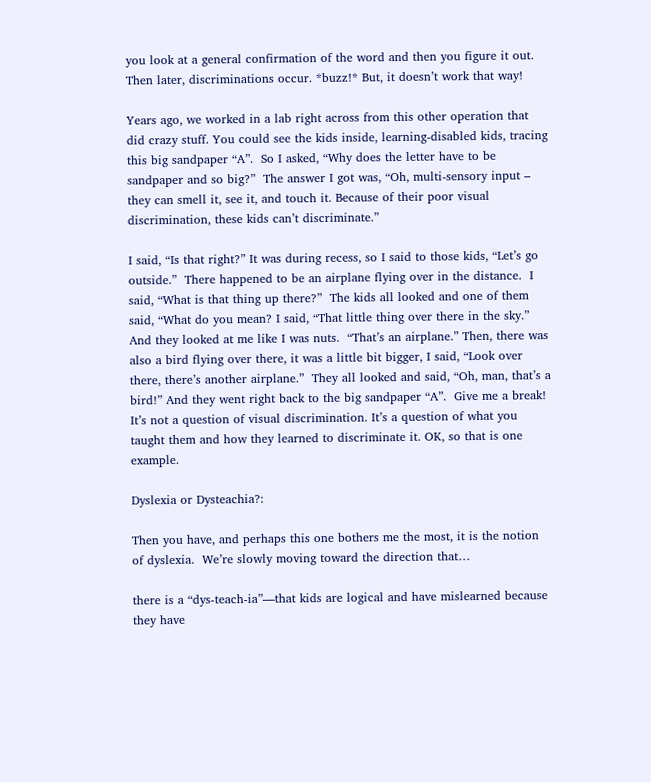you look at a general confirmation of the word and then you figure it out. Then later, discriminations occur. *buzz!* But, it doesn’t work that way!

Years ago, we worked in a lab right across from this other operation that did crazy stuff. You could see the kids inside, learning-disabled kids, tracing this big sandpaper “A”.  So I asked, “Why does the letter have to be sandpaper and so big?”  The answer I got was, “Oh, multi-sensory input – they can smell it, see it, and touch it. Because of their poor visual discrimination, these kids can’t discriminate.”

I said, “Is that right?” It was during recess, so I said to those kids, “Let’s go outside.”  There happened to be an airplane flying over in the distance.  I said, “What is that thing up there?”  The kids all looked and one of them said, “What do you mean? I said, “That little thing over there in the sky.”  And they looked at me like I was nuts.  “That’s an airplane.” Then, there was also a bird flying over there, it was a little bit bigger, I said, “Look over there, there’s another airplane.”  They all looked and said, “Oh, man, that’s a bird!” And they went right back to the big sandpaper “A”.  Give me a break! It’s not a question of visual discrimination. It’s a question of what you taught them and how they learned to discriminate it. OK, so that is one example.

Dyslexia or Dysteachia?:

Then you have, and perhaps this one bothers me the most, it is the notion of dyslexia.  We’re slowly moving toward the direction that…

there is a “dys-teach-ia”—that kids are logical and have mislearned because they have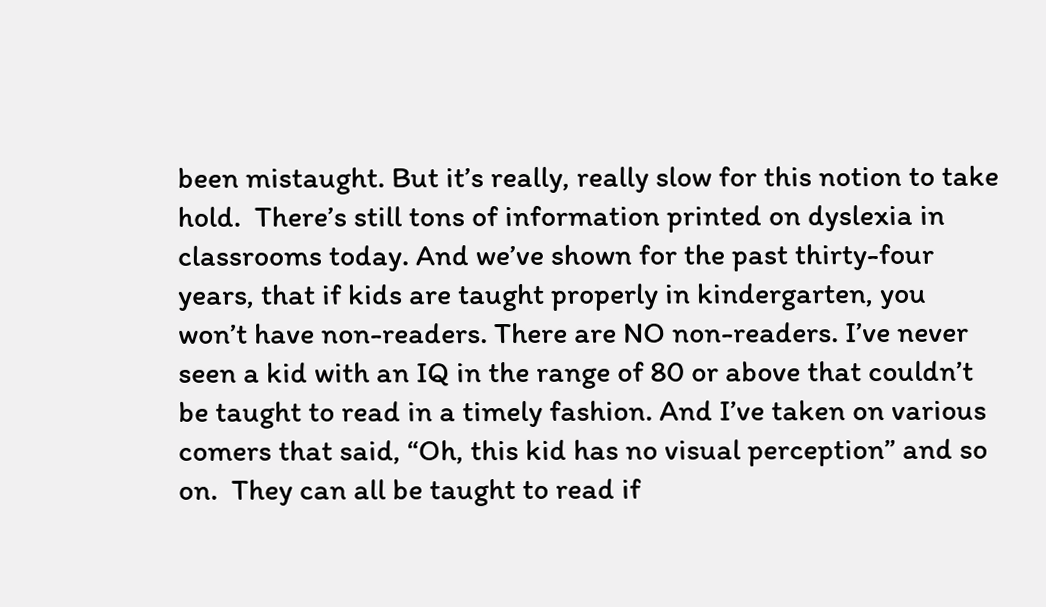been mistaught. But it’s really, really slow for this notion to take hold.  There’s still tons of information printed on dyslexia in classrooms today. And we’ve shown for the past thirty-four years, that if kids are taught properly in kindergarten, you won’t have non-readers. There are NO non-readers. I’ve never seen a kid with an IQ in the range of 80 or above that couldn’t be taught to read in a timely fashion. And I’ve taken on various comers that said, “Oh, this kid has no visual perception” and so on.  They can all be taught to read if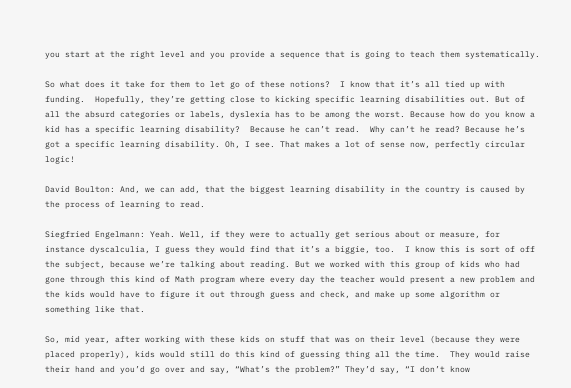you start at the right level and you provide a sequence that is going to teach them systematically.

So what does it take for them to let go of these notions?  I know that it’s all tied up with funding.  Hopefully, they’re getting close to kicking specific learning disabilities out. But of all the absurd categories or labels, dyslexia has to be among the worst. Because how do you know a kid has a specific learning disability?  Because he can’t read.  Why can’t he read? Because he’s got a specific learning disability. Oh, I see. That makes a lot of sense now, perfectly circular logic!

David Boulton: And, we can add, that the biggest learning disability in the country is caused by the process of learning to read.

Siegfried Engelmann: Yeah. Well, if they were to actually get serious about or measure, for instance dyscalculia, I guess they would find that it’s a biggie, too.  I know this is sort of off the subject, because we’re talking about reading. But we worked with this group of kids who had gone through this kind of Math program where every day the teacher would present a new problem and the kids would have to figure it out through guess and check, and make up some algorithm or something like that.

So, mid year, after working with these kids on stuff that was on their level (because they were placed properly), kids would still do this kind of guessing thing all the time.  They would raise their hand and you’d go over and say, “What’s the problem?” They’d say, “I don’t know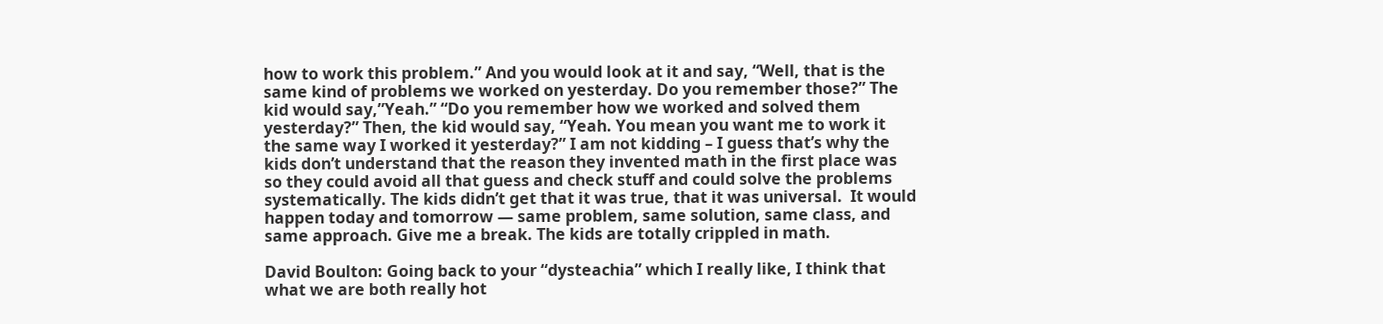how to work this problem.” And you would look at it and say, “Well, that is the same kind of problems we worked on yesterday. Do you remember those?” The kid would say,”Yeah.” “Do you remember how we worked and solved them yesterday?” Then, the kid would say, “Yeah. You mean you want me to work it the same way I worked it yesterday?” I am not kidding – I guess that’s why the kids don’t understand that the reason they invented math in the first place was so they could avoid all that guess and check stuff and could solve the problems systematically. The kids didn’t get that it was true, that it was universal.  It would happen today and tomorrow — same problem, same solution, same class, and same approach. Give me a break. The kids are totally crippled in math.

David Boulton: Going back to your “dysteachia” which I really like, I think that what we are both really hot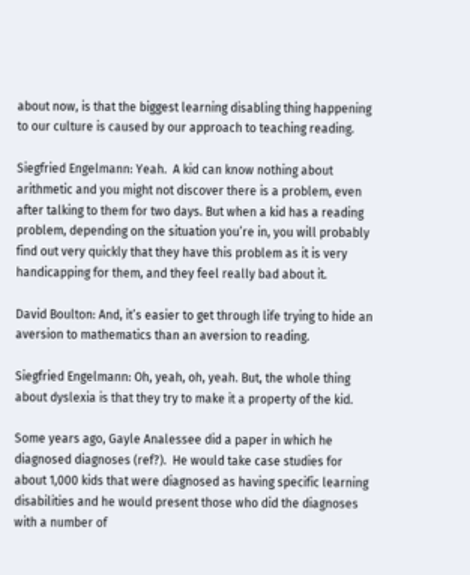about now, is that the biggest learning disabling thing happening to our culture is caused by our approach to teaching reading.

Siegfried Engelmann: Yeah.  A kid can know nothing about arithmetic and you might not discover there is a problem, even after talking to them for two days. But when a kid has a reading problem, depending on the situation you’re in, you will probably find out very quickly that they have this problem as it is very handicapping for them, and they feel really bad about it.

David Boulton: And, it’s easier to get through life trying to hide an aversion to mathematics than an aversion to reading.

Siegfried Engelmann: Oh, yeah, oh, yeah. But, the whole thing about dyslexia is that they try to make it a property of the kid.

Some years ago, Gayle Analessee did a paper in which he diagnosed diagnoses (ref?).  He would take case studies for about 1,000 kids that were diagnosed as having specific learning disabilities and he would present those who did the diagnoses with a number of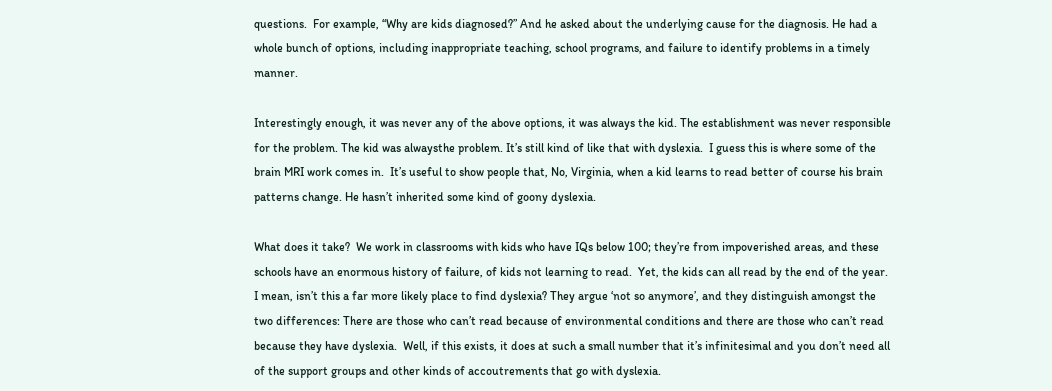questions.  For example, “Why are kids diagnosed?” And he asked about the underlying cause for the diagnosis. He had a whole bunch of options, including inappropriate teaching, school programs, and failure to identify problems in a timely manner.

Interestingly enough, it was never any of the above options, it was always the kid. The establishment was never responsible for the problem. The kid was alwaysthe problem. It’s still kind of like that with dyslexia.  I guess this is where some of the brain MRI work comes in.  It’s useful to show people that, No, Virginia, when a kid learns to read better of course his brain patterns change. He hasn’t inherited some kind of goony dyslexia.

What does it take?  We work in classrooms with kids who have IQs below 100; they’re from impoverished areas, and these schools have an enormous history of failure, of kids not learning to read.  Yet, the kids can all read by the end of the year. I mean, isn’t this a far more likely place to find dyslexia? They argue ‘not so anymore’, and they distinguish amongst the two differences: There are those who can’t read because of environmental conditions and there are those who can’t read because they have dyslexia.  Well, if this exists, it does at such a small number that it’s infinitesimal and you don’t need all of the support groups and other kinds of accoutrements that go with dyslexia.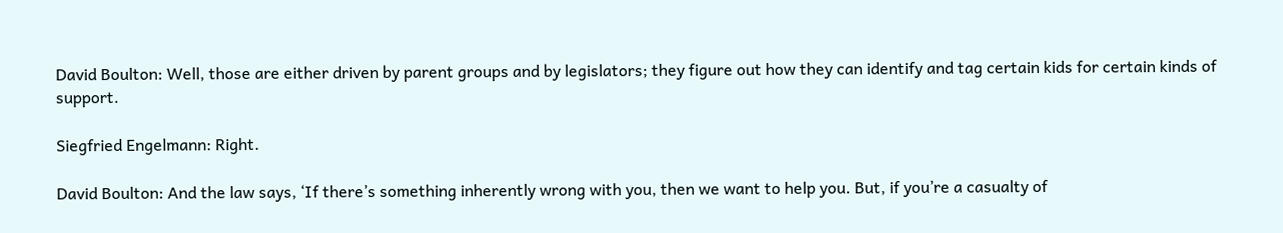David Boulton: Well, those are either driven by parent groups and by legislators; they figure out how they can identify and tag certain kids for certain kinds of support.

Siegfried Engelmann: Right.

David Boulton: And the law says, ‘If there’s something inherently wrong with you, then we want to help you. But, if you’re a casualty of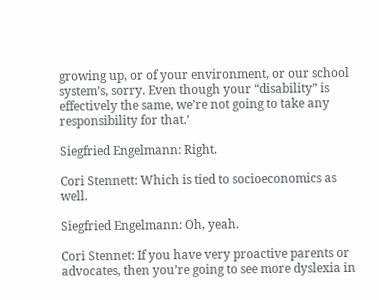growing up, or of your environment, or our school system’s, sorry. Even though your “disability” is effectively the same, we’re not going to take any responsibility for that.’

Siegfried Engelmann: Right.

Cori Stennett: Which is tied to socioeconomics as well.

Siegfried Engelmann: Oh, yeah.

Cori Stennet: If you have very proactive parents or advocates, then you’re going to see more dyslexia in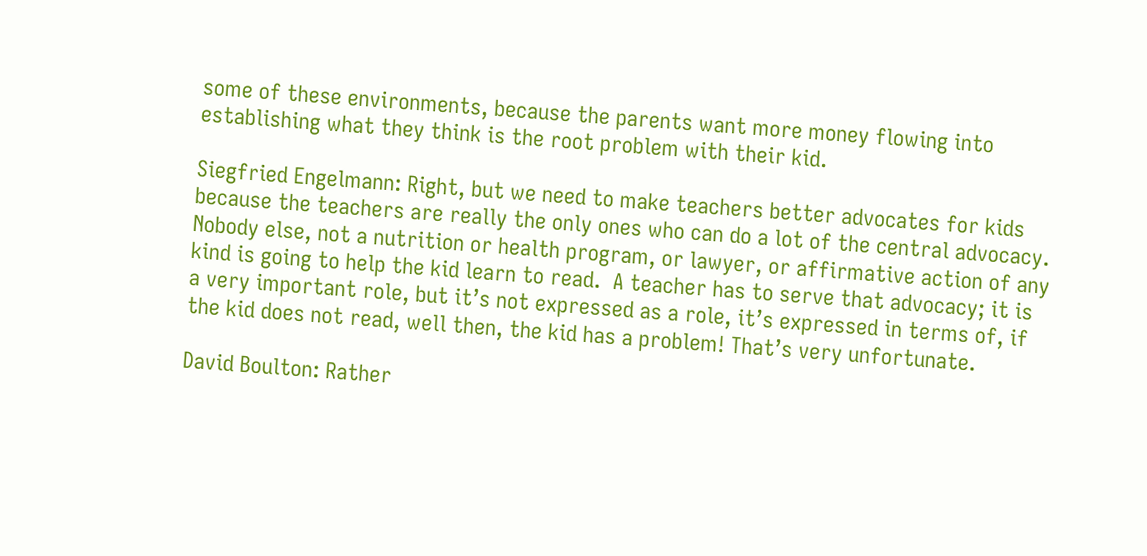some of these environments, because the parents want more money flowing into establishing what they think is the root problem with their kid.

Siegfried Engelmann: Right, but we need to make teachers better advocates for kids because the teachers are really the only ones who can do a lot of the central advocacy.  Nobody else, not a nutrition or health program, or lawyer, or affirmative action of any kind is going to help the kid learn to read.  A teacher has to serve that advocacy; it is a very important role, but it’s not expressed as a role, it’s expressed in terms of, if the kid does not read, well then, the kid has a problem! That’s very unfortunate.

David Boulton: Rather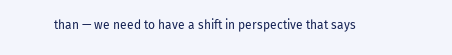than — we need to have a shift in perspective that says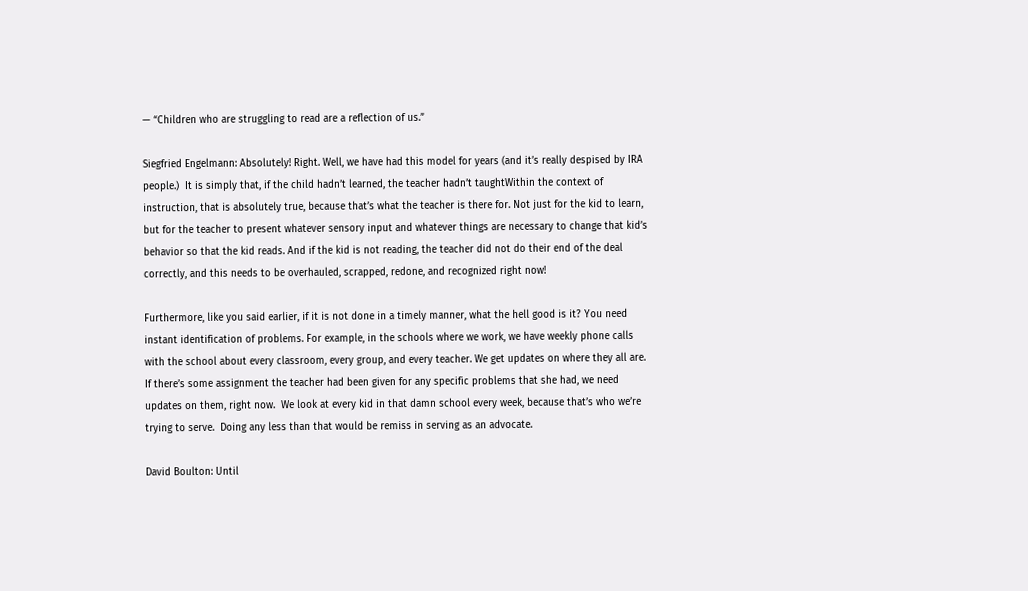— “Children who are struggling to read are a reflection of us.”

Siegfried Engelmann: Absolutely! Right. Well, we have had this model for years (and it’s really despised by IRA people.)  It is simply that, if the child hadn’t learned, the teacher hadn’t taughtWithin the context of instruction, that is absolutely true, because that’s what the teacher is there for. Not just for the kid to learn, but for the teacher to present whatever sensory input and whatever things are necessary to change that kid’s behavior so that the kid reads. And if the kid is not reading, the teacher did not do their end of the deal correctly, and this needs to be overhauled, scrapped, redone, and recognized right now!

Furthermore, like you said earlier, if it is not done in a timely manner, what the hell good is it? You need instant identification of problems. For example, in the schools where we work, we have weekly phone calls with the school about every classroom, every group, and every teacher. We get updates on where they all are.  If there’s some assignment the teacher had been given for any specific problems that she had, we need updates on them, right now.  We look at every kid in that damn school every week, because that’s who we’re trying to serve.  Doing any less than that would be remiss in serving as an advocate.

David Boulton: Until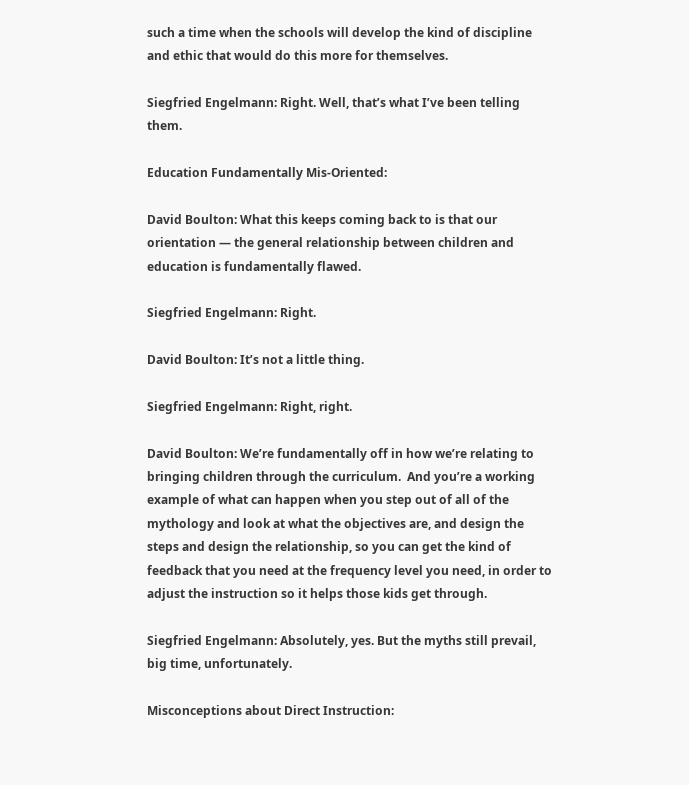such a time when the schools will develop the kind of discipline and ethic that would do this more for themselves.

Siegfried Engelmann: Right. Well, that’s what I’ve been telling them.

Education Fundamentally Mis-Oriented:

David Boulton: What this keeps coming back to is that our orientation — the general relationship between children and education is fundamentally flawed.

Siegfried Engelmann: Right.

David Boulton: It’s not a little thing.

Siegfried Engelmann: Right, right.

David Boulton: We’re fundamentally off in how we’re relating to bringing children through the curriculum.  And you’re a working example of what can happen when you step out of all of the mythology and look at what the objectives are, and design the steps and design the relationship, so you can get the kind of feedback that you need at the frequency level you need, in order to adjust the instruction so it helps those kids get through.

Siegfried Engelmann: Absolutely, yes. But the myths still prevail, big time, unfortunately.

Misconceptions about Direct Instruction: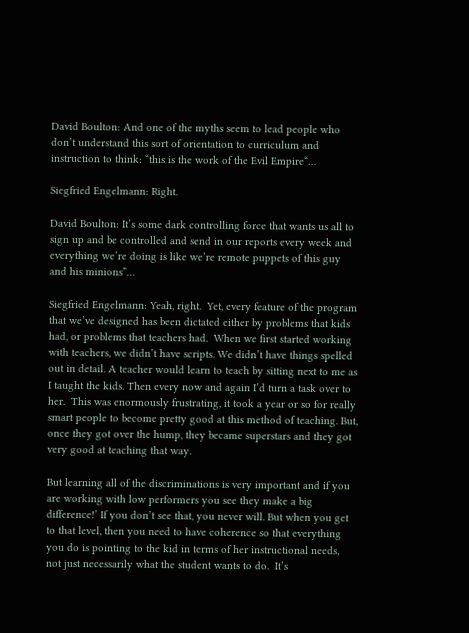David Boulton: And one of the myths seem to lead people who don’t understand this sort of orientation to curriculum and instruction to think: “this is the work of the Evil Empire“…

Siegfried Engelmann: Right.

David Boulton: It’s some dark controlling force that wants us all to sign up and be controlled and send in our reports every week and everything we’re doing is like we’re remote puppets of this guy and his minions”…

Siegfried Engelmann: Yeah, right.  Yet, every feature of the program that we’ve designed has been dictated either by problems that kids had, or problems that teachers had.  When we first started working with teachers, we didn’t have scripts. We didn’t have things spelled out in detail. A teacher would learn to teach by sitting next to me as I taught the kids. Then every now and again I’d turn a task over to her.  This was enormously frustrating, it took a year or so for really smart people to become pretty good at this method of teaching. But, once they got over the hump, they became superstars and they got very good at teaching that way.

But learning all of the discriminations is very important and if you are working with low performers you see they make a big difference!’ If you don’t see that, you never will. But when you get to that level, then you need to have coherence so that everything you do is pointing to the kid in terms of her instructional needs, not just necessarily what the student wants to do.  It’s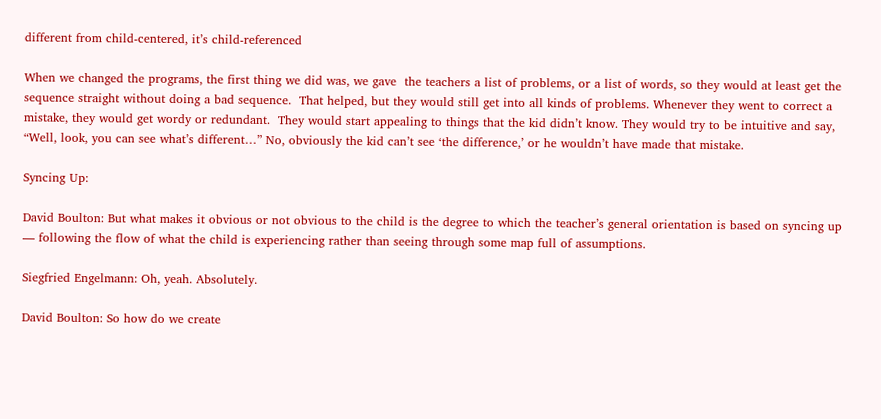different from child-centered, it’s child-referenced

When we changed the programs, the first thing we did was, we gave  the teachers a list of problems, or a list of words, so they would at least get the sequence straight without doing a bad sequence.  That helped, but they would still get into all kinds of problems. Whenever they went to correct a mistake, they would get wordy or redundant.  They would start appealing to things that the kid didn’t know. They would try to be intuitive and say, “Well, look, you can see what’s different…” No, obviously the kid can’t see ‘the difference,’ or he wouldn’t have made that mistake.

Syncing Up:

David Boulton: But what makes it obvious or not obvious to the child is the degree to which the teacher’s general orientation is based on syncing up — following the flow of what the child is experiencing rather than seeing through some map full of assumptions.

Siegfried Engelmann: Oh, yeah. Absolutely.

David Boulton: So how do we create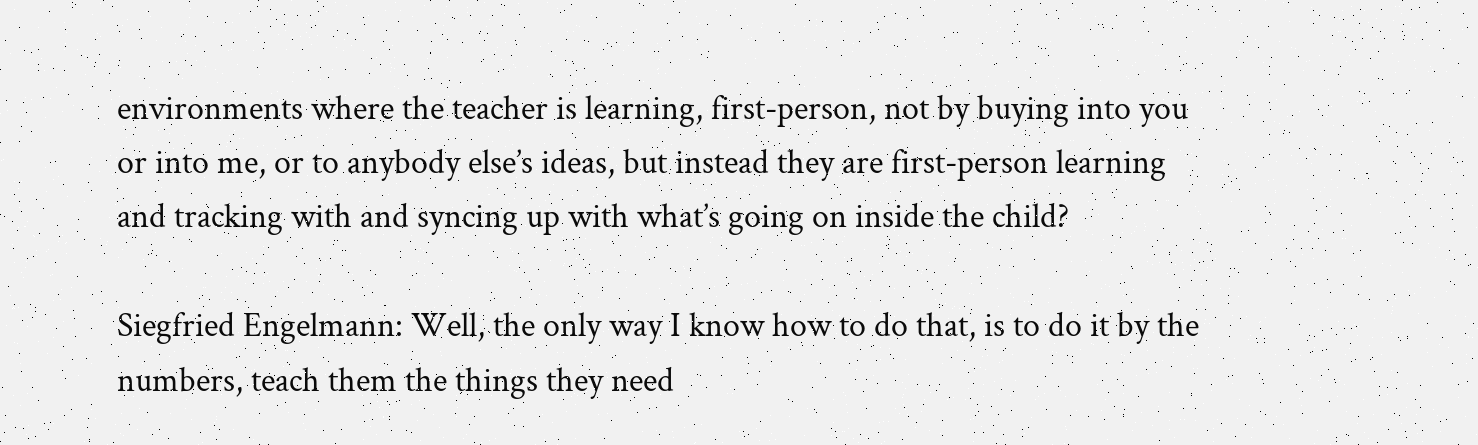environments where the teacher is learning, first-person, not by buying into you or into me, or to anybody else’s ideas, but instead they are first-person learning and tracking with and syncing up with what’s going on inside the child?

Siegfried Engelmann: Well, the only way I know how to do that, is to do it by the numbers, teach them the things they need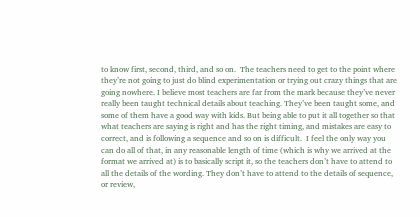to know first, second, third, and so on.  The teachers need to get to the point where they’re not going to just do blind experimentation or trying out crazy things that are going nowhere. I believe most teachers are far from the mark because they’ve never really been taught technical details about teaching. They’ve been taught some, and some of them have a good way with kids. But being able to put it all together so that what teachers are saying is right and has the right timing, and mistakes are easy to correct, and is following a sequence and so on is difficult.  I feel the only way you can do all of that, in any reasonable length of time (which is why we arrived at the format we arrived at) is to basically script it, so the teachers don’t have to attend to all the details of the wording. They don’t have to attend to the details of sequence, or review,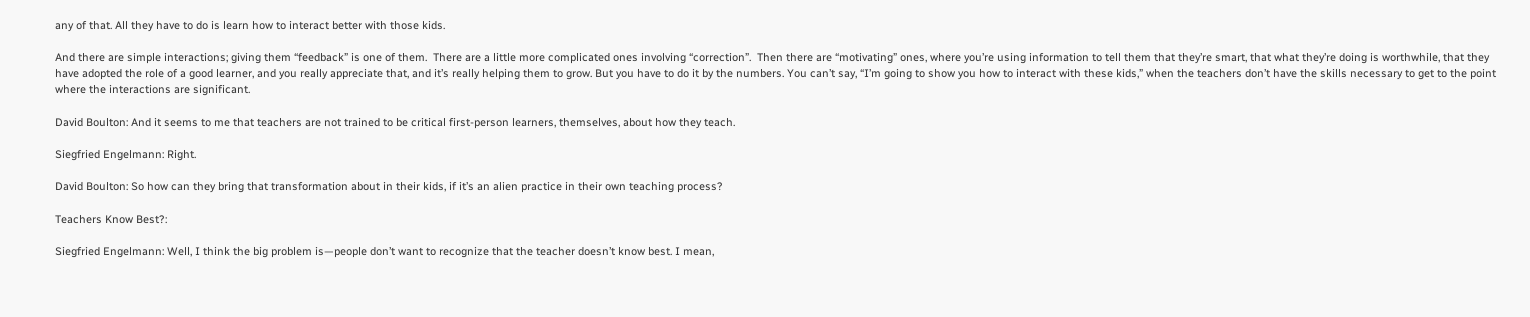any of that. All they have to do is learn how to interact better with those kids.

And there are simple interactions; giving them “feedback” is one of them.  There are a little more complicated ones involving “correction”.  Then there are “motivating” ones, where you’re using information to tell them that they’re smart, that what they’re doing is worthwhile, that they have adopted the role of a good learner, and you really appreciate that, and it’s really helping them to grow. But you have to do it by the numbers. You can’t say, “I’m going to show you how to interact with these kids,” when the teachers don’t have the skills necessary to get to the point where the interactions are significant.

David Boulton: And it seems to me that teachers are not trained to be critical first-person learners, themselves, about how they teach.

Siegfried Engelmann: Right.

David Boulton: So how can they bring that transformation about in their kids, if it’s an alien practice in their own teaching process?

Teachers Know Best?:

Siegfried Engelmann: Well, I think the big problem is—people don’t want to recognize that the teacher doesn’t know best. I mean,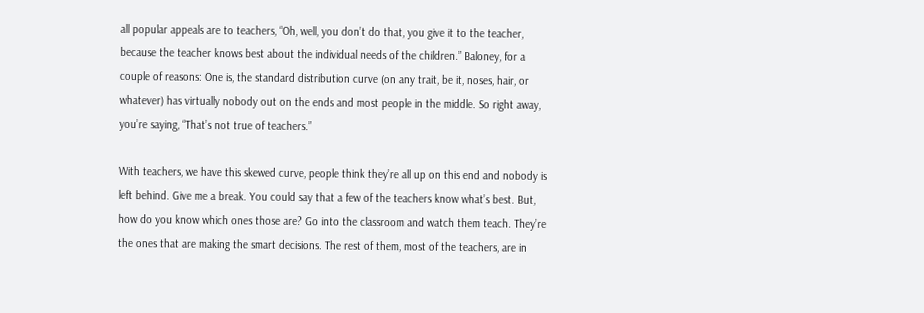all popular appeals are to teachers, “Oh, well, you don’t do that, you give it to the teacher, because the teacher knows best about the individual needs of the children.” Baloney, for a couple of reasons: One is, the standard distribution curve (on any trait, be it, noses, hair, or whatever) has virtually nobody out on the ends and most people in the middle. So right away, you’re saying, “That’s not true of teachers.”

With teachers, we have this skewed curve, people think they’re all up on this end and nobody is left behind. Give me a break. You could say that a few of the teachers know what’s best. But, how do you know which ones those are? Go into the classroom and watch them teach. They’re the ones that are making the smart decisions. The rest of them, most of the teachers, are in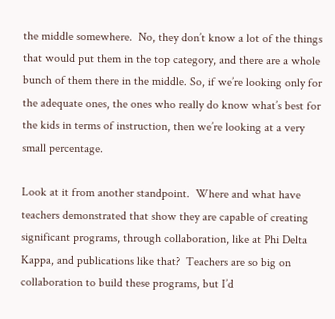the middle somewhere.  No, they don’t know a lot of the things that would put them in the top category, and there are a whole bunch of them there in the middle. So, if we’re looking only for the adequate ones, the ones who really do know what’s best for the kids in terms of instruction, then we’re looking at a very small percentage.

Look at it from another standpoint.  Where and what have teachers demonstrated that show they are capable of creating significant programs, through collaboration, like at Phi Delta Kappa, and publications like that?  Teachers are so big on collaboration to build these programs, but I’d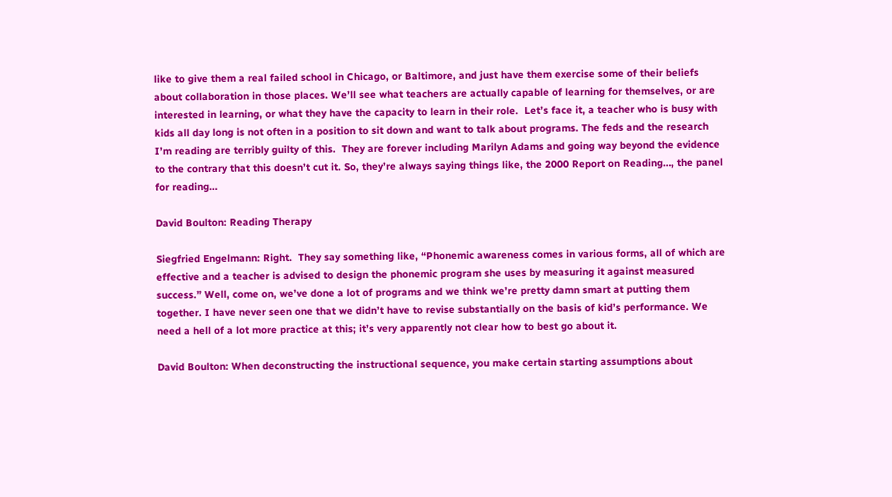like to give them a real failed school in Chicago, or Baltimore, and just have them exercise some of their beliefs about collaboration in those places. We’ll see what teachers are actually capable of learning for themselves, or are interested in learning, or what they have the capacity to learn in their role.  Let’s face it, a teacher who is busy with kids all day long is not often in a position to sit down and want to talk about programs. The feds and the research I’m reading are terribly guilty of this.  They are forever including Marilyn Adams and going way beyond the evidence to the contrary that this doesn’t cut it. So, they’re always saying things like, the 2000 Report on Reading…, the panel for reading…

David Boulton: Reading Therapy

Siegfried Engelmann: Right.  They say something like, “Phonemic awareness comes in various forms, all of which are effective and a teacher is advised to design the phonemic program she uses by measuring it against measured success.” Well, come on, we’ve done a lot of programs and we think we’re pretty damn smart at putting them together. I have never seen one that we didn’t have to revise substantially on the basis of kid’s performance. We need a hell of a lot more practice at this; it’s very apparently not clear how to best go about it.

David Boulton: When deconstructing the instructional sequence, you make certain starting assumptions about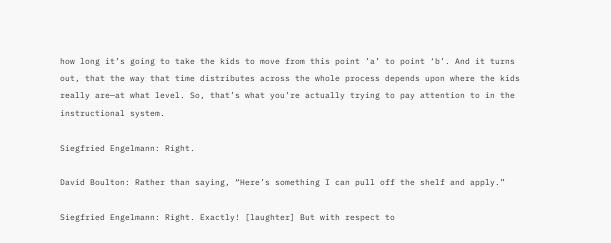how long it’s going to take the kids to move from this point ’a’ to point ‘b’. And it turns out, that the way that time distributes across the whole process depends upon where the kids really are—at what level. So, that’s what you’re actually trying to pay attention to in the instructional system.

Siegfried Engelmann: Right.

David Boulton: Rather than saying, “Here’s something I can pull off the shelf and apply.”

Siegfried Engelmann: Right. Exactly! [laughter] But with respect to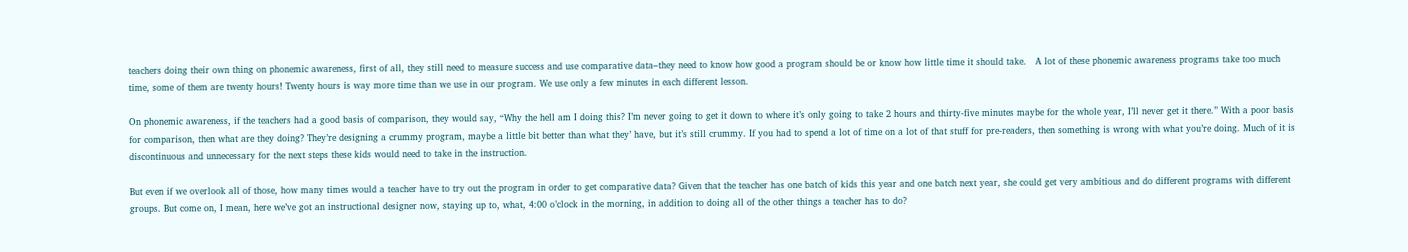teachers doing their own thing on phonemic awareness, first of all, they still need to measure success and use comparative data–they need to know how good a program should be or know how little time it should take.   A lot of these phonemic awareness programs take too much time, some of them are twenty hours! Twenty hours is way more time than we use in our program. We use only a few minutes in each different lesson.

On phonemic awareness, if the teachers had a good basis of comparison, they would say, “Why the hell am I doing this? I’m never going to get it down to where it’s only going to take 2 hours and thirty-five minutes maybe for the whole year, I’ll never get it there.” With a poor basis for comparison, then what are they doing? They’re designing a crummy program, maybe a little bit better than what they’ have, but it’s still crummy. If you had to spend a lot of time on a lot of that stuff for pre-readers, then something is wrong with what you’re doing. Much of it is discontinuous and unnecessary for the next steps these kids would need to take in the instruction.

But even if we overlook all of those, how many times would a teacher have to try out the program in order to get comparative data? Given that the teacher has one batch of kids this year and one batch next year, she could get very ambitious and do different programs with different groups. But come on, I mean, here we’ve got an instructional designer now, staying up to, what, 4:00 o’clock in the morning, in addition to doing all of the other things a teacher has to do?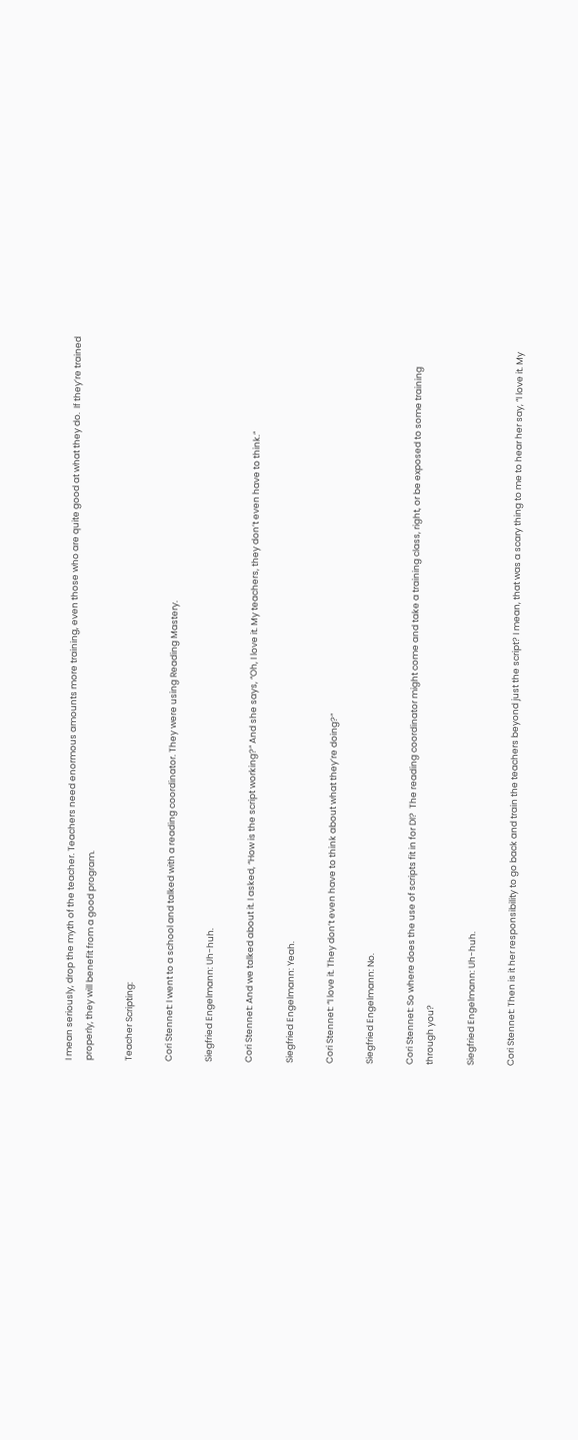I mean seriously, drop the myth of the teacher. Teachers need enormous amounts more training, even those who are quite good at what they do.  If they’re trained properly, they will benefit from a good program.

Teacher Scripting:

Cori Stennet: I went to a school and talked with a reading coordinator. They were using Reading Mastery.

Siegfried Engelmann: Uh-huh.

Cori Stennet: And we talked about it. I asked, “How is the script working?” And she says, “Oh, I love it. My teachers, they don’t even have to think.”

Siegfried Engelmann: Yeah.

Cori Stennet: “I love it. They don’t even have to think about what they’re doing?”

Siegfried Engelmann: No.

Cori Stennet: So where does the use of scripts fit in for DI?  The reading coordinator might come and take a training class, right, or be exposed to some training through you?

Siegfried Engelmann: Uh-huh.

Cori Stennet: Then is it her responsibility to go back and train the teachers beyond just the script? I mean, that was a scary thing to me to hear her say, “I love it. My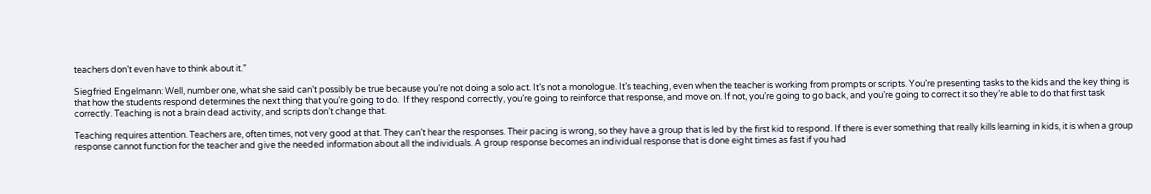teachers don’t even have to think about it.”

Siegfried Engelmann: Well, number one, what she said can’t possibly be true because you’re not doing a solo act. It’s not a monologue. It’s teaching, even when the teacher is working from prompts or scripts. You’re presenting tasks to the kids and the key thing is that how the students respond determines the next thing that you’re going to do.  If they respond correctly, you’re going to reinforce that response, and move on. If not, you’re going to go back, and you’re going to correct it so they’re able to do that first task correctly. Teaching is not a brain dead activity, and scripts don’t change that.

Teaching requires attention. Teachers are, often times, not very good at that. They can’t hear the responses. Their pacing is wrong, so they have a group that is led by the first kid to respond. If there is ever something that really kills learning in kids, it is when a group response cannot function for the teacher and give the needed information about all the individuals. A group response becomes an individual response that is done eight times as fast if you had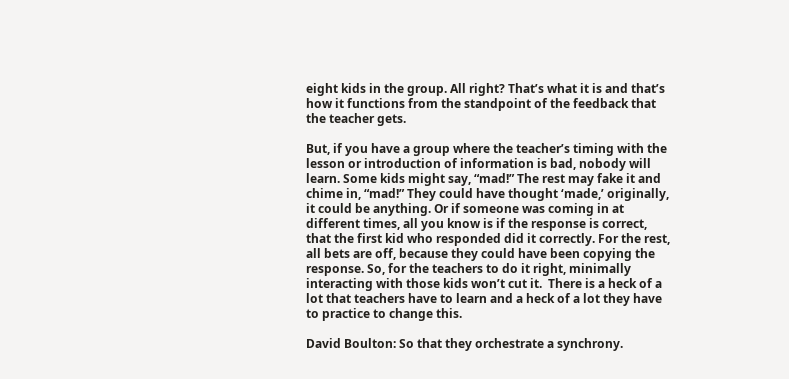eight kids in the group. All right? That’s what it is and that’s how it functions from the standpoint of the feedback that the teacher gets.

But, if you have a group where the teacher’s timing with the lesson or introduction of information is bad, nobody will learn. Some kids might say, “mad!” The rest may fake it and chime in, “mad!” They could have thought ‘made,’ originally, it could be anything. Or if someone was coming in at different times, all you know is if the response is correct, that the first kid who responded did it correctly. For the rest, all bets are off, because they could have been copying the response. So, for the teachers to do it right, minimally interacting with those kids won’t cut it.  There is a heck of a lot that teachers have to learn and a heck of a lot they have to practice to change this.

David Boulton: So that they orchestrate a synchrony.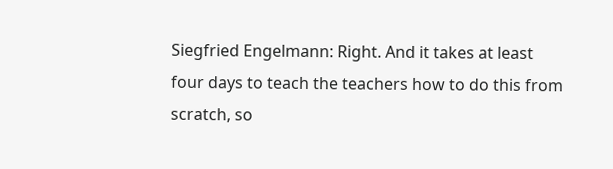Siegfried Engelmann: Right. And it takes at least four days to teach the teachers how to do this from scratch, so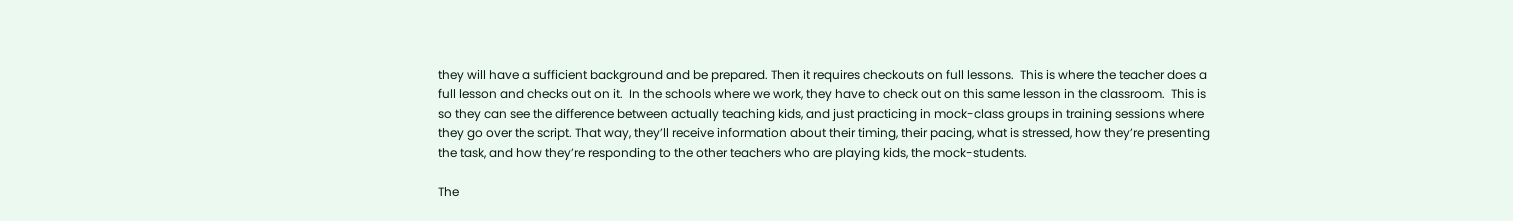they will have a sufficient background and be prepared. Then it requires checkouts on full lessons.  This is where the teacher does a full lesson and checks out on it.  In the schools where we work, they have to check out on this same lesson in the classroom.  This is so they can see the difference between actually teaching kids, and just practicing in mock-class groups in training sessions where they go over the script. That way, they’ll receive information about their timing, their pacing, what is stressed, how they’re presenting the task, and how they’re responding to the other teachers who are playing kids, the mock-students.

The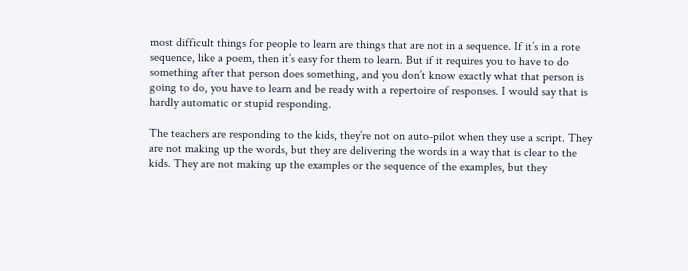most difficult things for people to learn are things that are not in a sequence. If it’s in a rote sequence, like a poem, then it’s easy for them to learn. But if it requires you to have to do something after that person does something, and you don’t know exactly what that person is going to do, you have to learn and be ready with a repertoire of responses. I would say that is hardly automatic or stupid responding.

The teachers are responding to the kids, they’re not on auto-pilot when they use a script. They are not making up the words, but they are delivering the words in a way that is clear to the kids. They are not making up the examples or the sequence of the examples, but they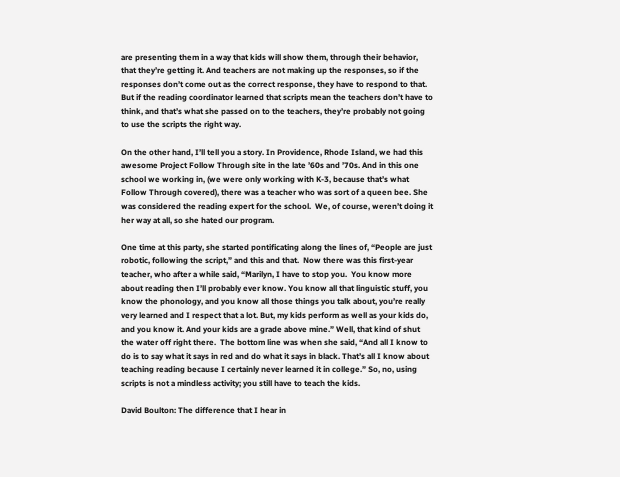are presenting them in a way that kids will show them, through their behavior, that they’re getting it. And teachers are not making up the responses, so if the responses don’t come out as the correct response, they have to respond to that. But if the reading coordinator learned that scripts mean the teachers don’t have to think, and that’s what she passed on to the teachers, they’re probably not going to use the scripts the right way.

On the other hand, I’ll tell you a story. In Providence, Rhode Island, we had this awesome Project Follow Through site in the late ’60s and ’70s. And in this one school we working in, (we were only working with K-3, because that’s what Follow Through covered), there was a teacher who was sort of a queen bee. She was considered the reading expert for the school.  We, of course, weren’t doing it her way at all, so she hated our program.

One time at this party, she started pontificating along the lines of, “People are just robotic, following the script,” and this and that.  Now there was this first-year teacher, who after a while said, “Marilyn, I have to stop you.  You know more about reading then I’ll probably ever know. You know all that linguistic stuff, you know the phonology, and you know all those things you talk about, you’re really very learned and I respect that a lot. But, my kids perform as well as your kids do, and you know it. And your kids are a grade above mine.” Well, that kind of shut the water off right there.  The bottom line was when she said, “And all I know to do is to say what it says in red and do what it says in black. That’s all I know about teaching reading because I certainly never learned it in college.” So, no, using scripts is not a mindless activity; you still have to teach the kids.

David Boulton: The difference that I hear in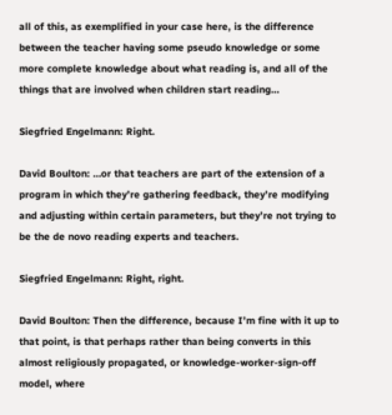all of this, as exemplified in your case here, is the difference between the teacher having some pseudo knowledge or some more complete knowledge about what reading is, and all of the things that are involved when children start reading…

Siegfried Engelmann: Right.

David Boulton: …or that teachers are part of the extension of a program in which they’re gathering feedback, they’re modifying and adjusting within certain parameters, but they’re not trying to be the de novo reading experts and teachers.

Siegfried Engelmann: Right, right.

David Boulton: Then the difference, because I’m fine with it up to that point, is that perhaps rather than being converts in this almost religiously propagated, or knowledge-worker-sign-off model, where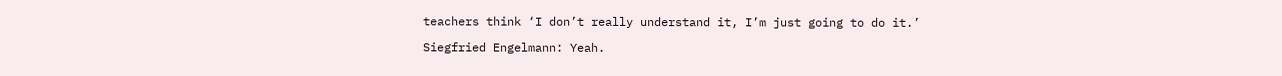teachers think ‘I don’t really understand it, I’m just going to do it.’

Siegfried Engelmann: Yeah.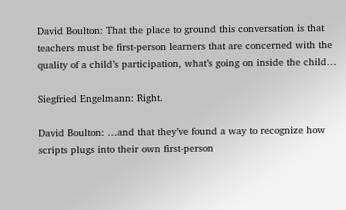David Boulton: That the place to ground this conversation is that teachers must be first-person learners that are concerned with the quality of a child’s participation, what’s going on inside the child…

Siegfried Engelmann: Right.

David Boulton: …and that they’ve found a way to recognize how scripts plugs into their own first-person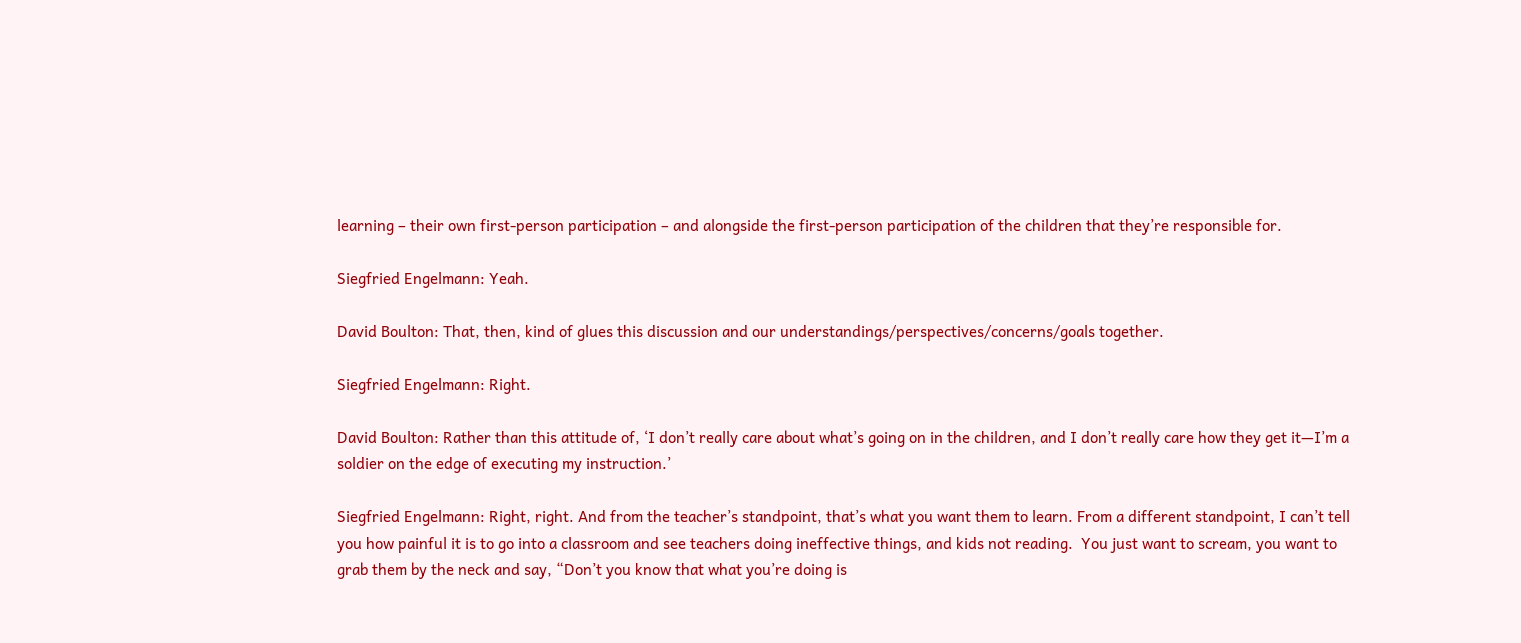learning – their own first-person participation – and alongside the first-person participation of the children that they’re responsible for.

Siegfried Engelmann: Yeah.

David Boulton: That, then, kind of glues this discussion and our understandings/perspectives/concerns/goals together.

Siegfried Engelmann: Right.

David Boulton: Rather than this attitude of, ‘I don’t really care about what’s going on in the children, and I don’t really care how they get it—I’m a soldier on the edge of executing my instruction.’

Siegfried Engelmann: Right, right. And from the teacher’s standpoint, that’s what you want them to learn. From a different standpoint, I can’t tell you how painful it is to go into a classroom and see teachers doing ineffective things, and kids not reading.  You just want to scream, you want to grab them by the neck and say, “Don’t you know that what you’re doing is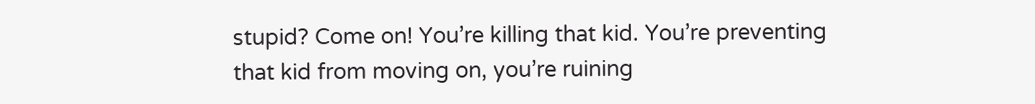stupid? Come on! You’re killing that kid. You’re preventing that kid from moving on, you’re ruining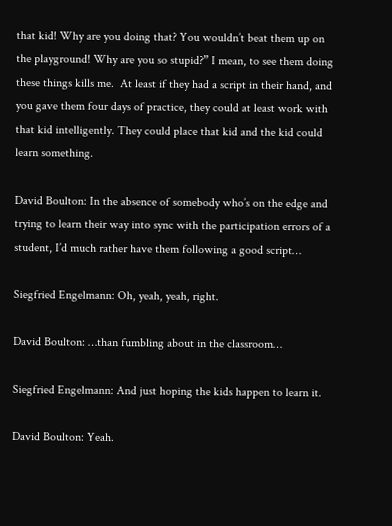that kid! Why are you doing that? You wouldn’t beat them up on the playground! Why are you so stupid?” I mean, to see them doing these things kills me.  At least if they had a script in their hand, and you gave them four days of practice, they could at least work with that kid intelligently. They could place that kid and the kid could learn something.

David Boulton: In the absence of somebody who’s on the edge and trying to learn their way into sync with the participation errors of a student, I’d much rather have them following a good script…

Siegfried Engelmann: Oh, yeah, yeah, right.

David Boulton: …than fumbling about in the classroom…

Siegfried Engelmann: And just hoping the kids happen to learn it.

David Boulton: Yeah.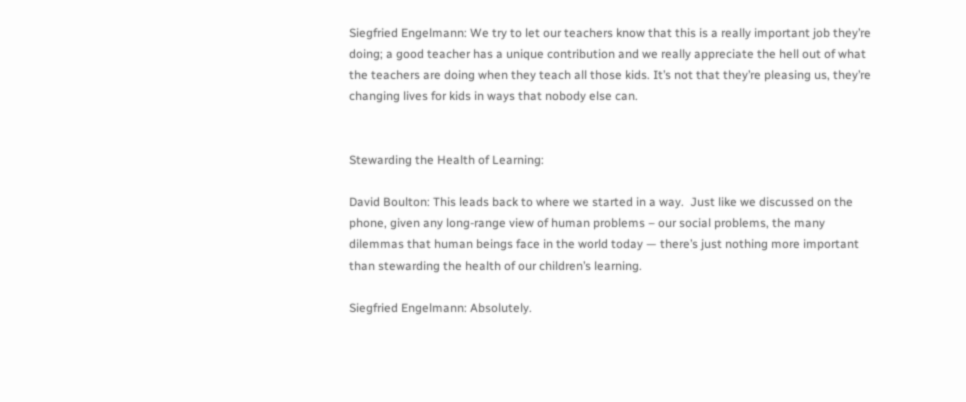Siegfried Engelmann: We try to let our teachers know that this is a really important job they’re doing; a good teacher has a unique contribution and we really appreciate the hell out of what the teachers are doing when they teach all those kids. It’s not that they’re pleasing us, they’re changing lives for kids in ways that nobody else can.


Stewarding the Health of Learning:

David Boulton: This leads back to where we started in a way.  Just like we discussed on the phone, given any long-range view of human problems – our social problems, the many dilemmas that human beings face in the world today — there’s just nothing more important than stewarding the health of our children’s learning.

Siegfried Engelmann: Absolutely.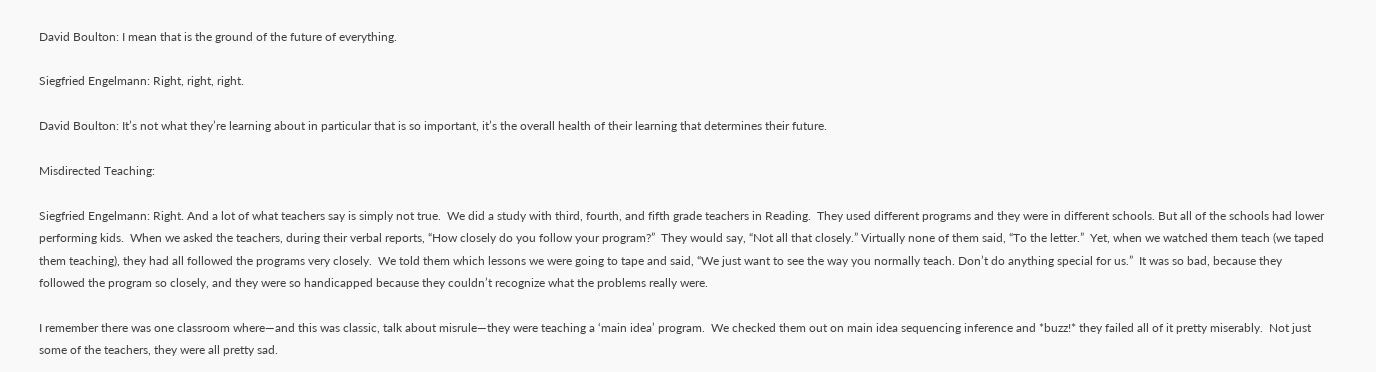David Boulton: I mean that is the ground of the future of everything.

Siegfried Engelmann: Right, right, right.

David Boulton: It’s not what they’re learning about in particular that is so important, it’s the overall health of their learning that determines their future.

Misdirected Teaching:

Siegfried Engelmann: Right. And a lot of what teachers say is simply not true.  We did a study with third, fourth, and fifth grade teachers in Reading.  They used different programs and they were in different schools. But all of the schools had lower performing kids.  When we asked the teachers, during their verbal reports, “How closely do you follow your program?”  They would say, “Not all that closely.” Virtually none of them said, “To the letter.”  Yet, when we watched them teach (we taped them teaching), they had all followed the programs very closely.  We told them which lessons we were going to tape and said, “We just want to see the way you normally teach. Don’t do anything special for us.”  It was so bad, because they followed the program so closely, and they were so handicapped because they couldn’t recognize what the problems really were.

I remember there was one classroom where—and this was classic, talk about misrule—they were teaching a ‘main idea’ program.  We checked them out on main idea sequencing inference and *buzz!* they failed all of it pretty miserably.  Not just some of the teachers, they were all pretty sad.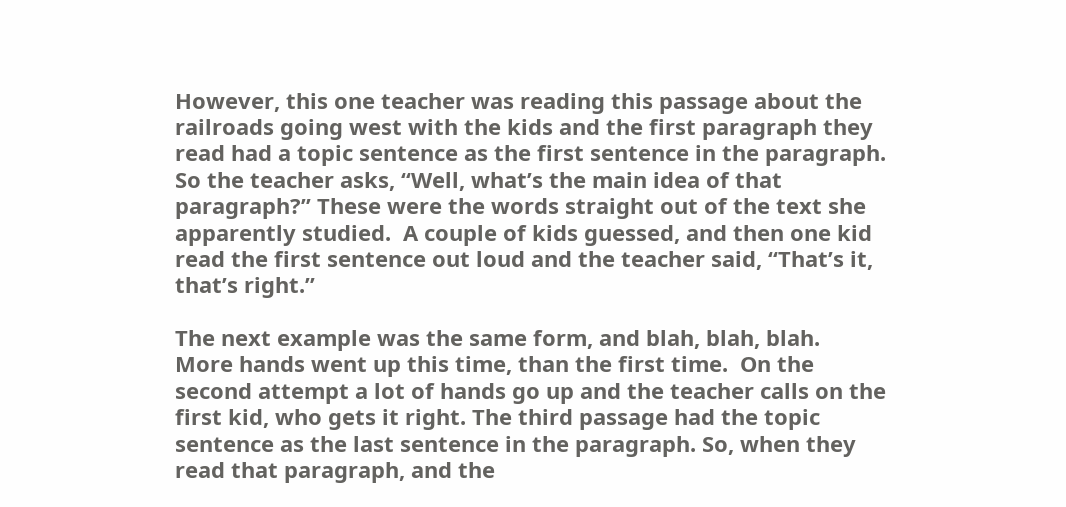However, this one teacher was reading this passage about the railroads going west with the kids and the first paragraph they read had a topic sentence as the first sentence in the paragraph.  So the teacher asks, “Well, what’s the main idea of that paragraph?” These were the words straight out of the text she apparently studied.  A couple of kids guessed, and then one kid read the first sentence out loud and the teacher said, “That’s it, that’s right.”

The next example was the same form, and blah, blah, blah.   More hands went up this time, than the first time.  On the second attempt a lot of hands go up and the teacher calls on the first kid, who gets it right. The third passage had the topic sentence as the last sentence in the paragraph. So, when they read that paragraph, and the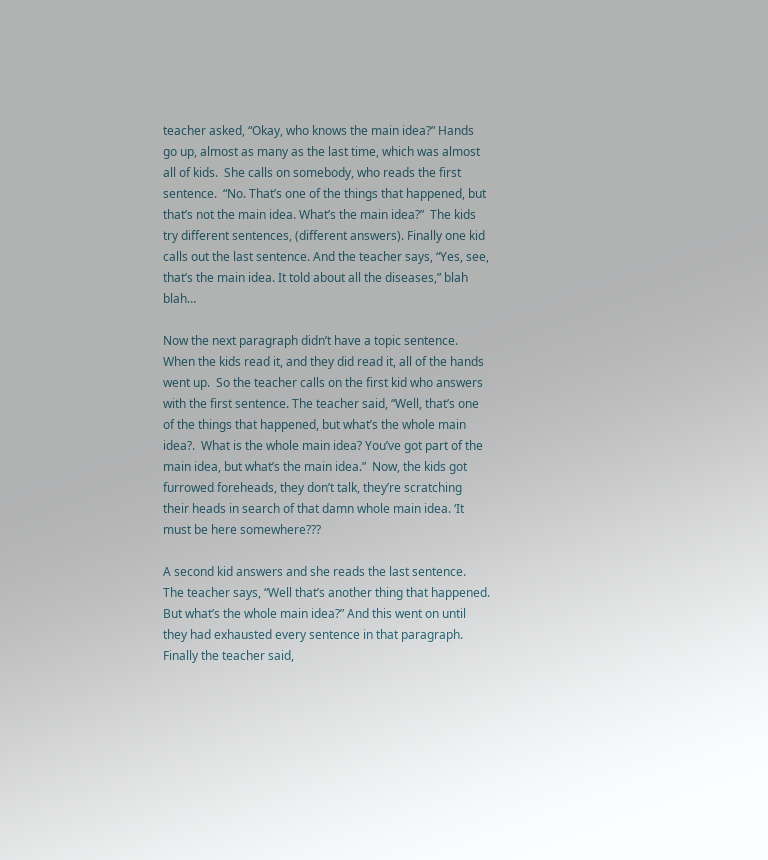teacher asked, “Okay, who knows the main idea?” Hands go up, almost as many as the last time, which was almost all of kids.  She calls on somebody, who reads the first sentence.  “No. That’s one of the things that happened, but that’s not the main idea. What’s the main idea?”  The kids try different sentences, (different answers). Finally one kid calls out the last sentence. And the teacher says, “Yes, see, that’s the main idea. It told about all the diseases,” blah blah…

Now the next paragraph didn’t have a topic sentence. When the kids read it, and they did read it, all of the hands went up.  So the teacher calls on the first kid who answers with the first sentence. The teacher said, “Well, that’s one of the things that happened, but what’s the whole main idea?.  What is the whole main idea? You’ve got part of the main idea, but what’s the main idea.”  Now, the kids got furrowed foreheads, they don’t talk, they’re scratching their heads in search of that damn whole main idea. ‘It must be here somewhere???

A second kid answers and she reads the last sentence.  The teacher says, “Well that’s another thing that happened. But what’s the whole main idea?” And this went on until they had exhausted every sentence in that paragraph.  Finally the teacher said,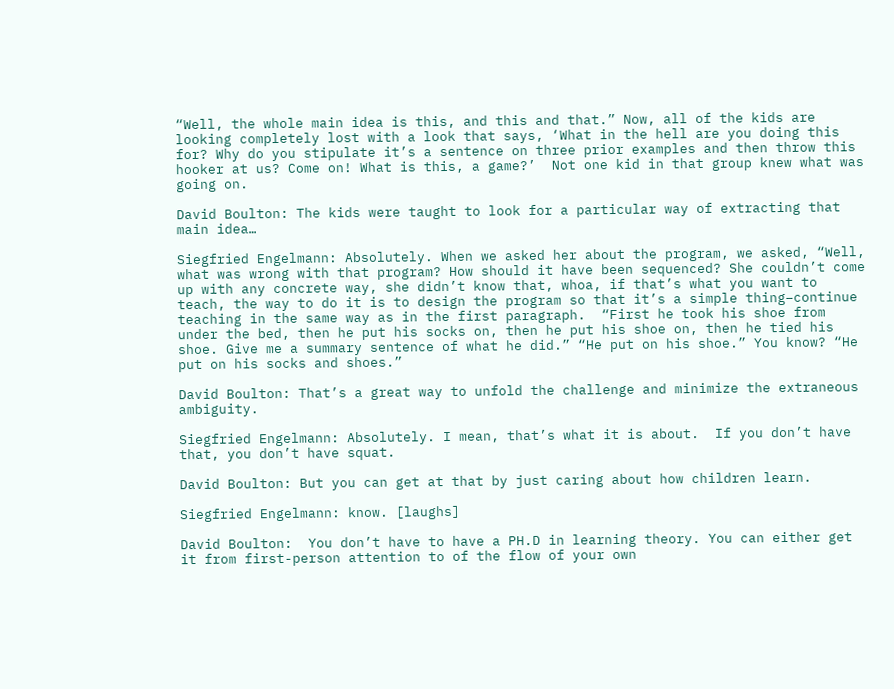“Well, the whole main idea is this, and this and that.” Now, all of the kids are looking completely lost with a look that says, ‘What in the hell are you doing this for? Why do you stipulate it’s a sentence on three prior examples and then throw this hooker at us? Come on! What is this, a game?’  Not one kid in that group knew what was going on.

David Boulton: The kids were taught to look for a particular way of extracting that main idea…

Siegfried Engelmann: Absolutely. When we asked her about the program, we asked, “Well, what was wrong with that program? How should it have been sequenced? She couldn’t come up with any concrete way, she didn’t know that, whoa, if that’s what you want to teach, the way to do it is to design the program so that it’s a simple thing–continue teaching in the same way as in the first paragraph.  “First he took his shoe from under the bed, then he put his socks on, then he put his shoe on, then he tied his shoe. Give me a summary sentence of what he did.” “He put on his shoe.” You know? “He put on his socks and shoes.”

David Boulton: That’s a great way to unfold the challenge and minimize the extraneous ambiguity.

Siegfried Engelmann: Absolutely. I mean, that’s what it is about.  If you don’t have that, you don’t have squat.

David Boulton: But you can get at that by just caring about how children learn.

Siegfried Engelmann: know. [laughs]

David Boulton:  You don’t have to have a PH.D in learning theory. You can either get it from first-person attention to of the flow of your own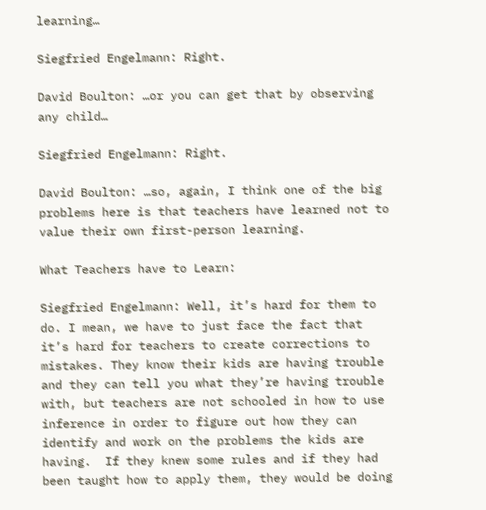learning…

Siegfried Engelmann: Right.

David Boulton: …or you can get that by observing any child…

Siegfried Engelmann: Right.

David Boulton: …so, again, I think one of the big problems here is that teachers have learned not to value their own first-person learning.

What Teachers have to Learn:

Siegfried Engelmann: Well, it’s hard for them to do. I mean, we have to just face the fact that it’s hard for teachers to create corrections to mistakes. They know their kids are having trouble and they can tell you what they’re having trouble with, but teachers are not schooled in how to use inference in order to figure out how they can identify and work on the problems the kids are having.  If they knew some rules and if they had been taught how to apply them, they would be doing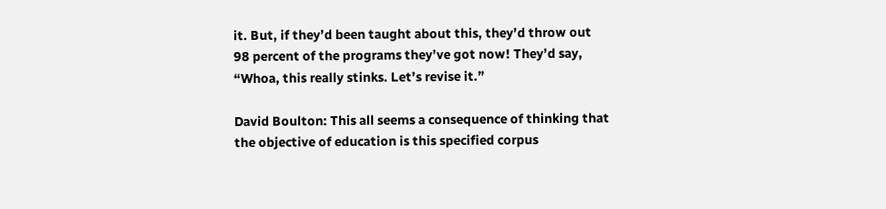it. But, if they’d been taught about this, they’d throw out 98 percent of the programs they’ve got now! They’d say, “Whoa, this really stinks. Let’s revise it.”

David Boulton: This all seems a consequence of thinking that the objective of education is this specified corpus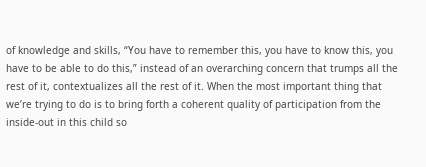of knowledge and skills, “You have to remember this, you have to know this, you have to be able to do this,” instead of an overarching concern that trumps all the rest of it, contextualizes all the rest of it. When the most important thing that we’re trying to do is to bring forth a coherent quality of participation from the inside-out in this child so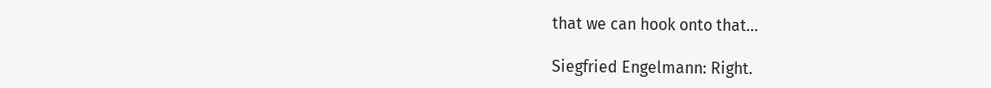that we can hook onto that…

Siegfried Engelmann: Right.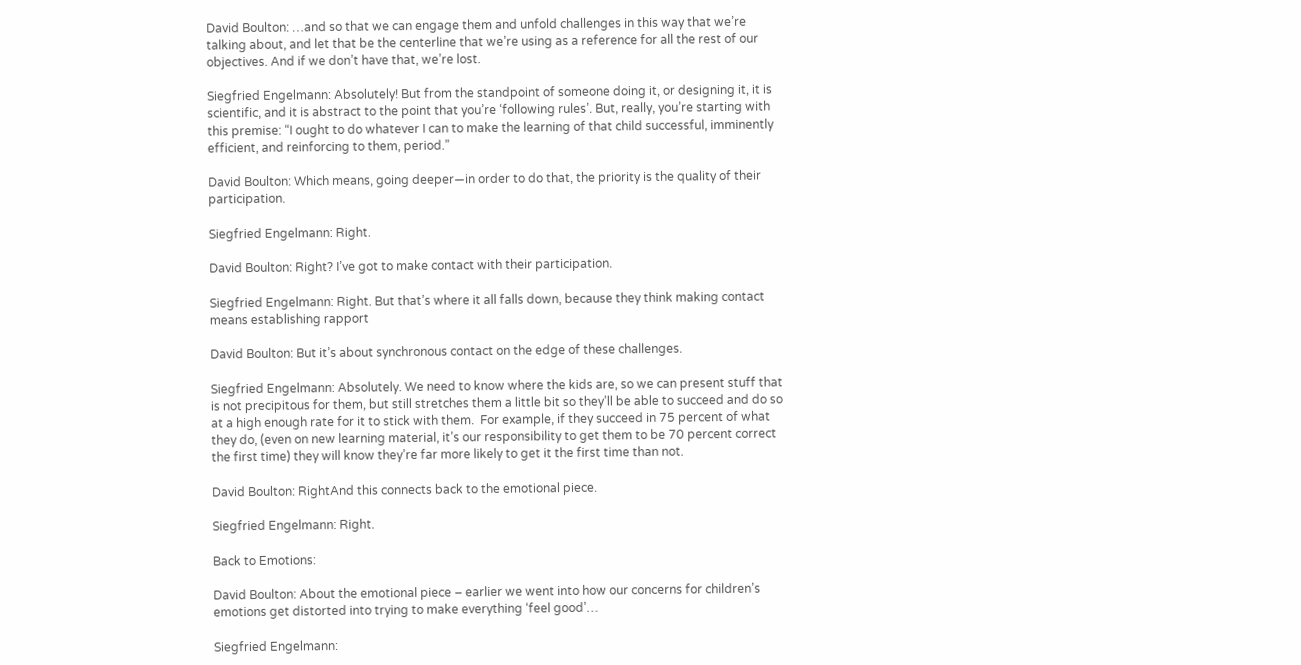David Boulton: …and so that we can engage them and unfold challenges in this way that we’re talking about, and let that be the centerline that we’re using as a reference for all the rest of our objectives. And if we don’t have that, we’re lost.

Siegfried Engelmann: Absolutely! But from the standpoint of someone doing it, or designing it, it is scientific, and it is abstract to the point that you’re ‘following rules’. But, really, you’re starting with this premise: “I ought to do whatever I can to make the learning of that child successful, imminently efficient, and reinforcing to them, period.”

David Boulton: Which means, going deeper—in order to do that, the priority is the quality of their participation.

Siegfried Engelmann: Right.

David Boulton: Right? I’ve got to make contact with their participation.

Siegfried Engelmann: Right. But that’s where it all falls down, because they think making contact means establishing rapport

David Boulton: But it’s about synchronous contact on the edge of these challenges.

Siegfried Engelmann: Absolutely. We need to know where the kids are, so we can present stuff that is not precipitous for them, but still stretches them a little bit so they’ll be able to succeed and do so at a high enough rate for it to stick with them.  For example, if they succeed in 75 percent of what they do, (even on new learning material, it’s our responsibility to get them to be 70 percent correct the first time) they will know they’re far more likely to get it the first time than not.

David Boulton: RightAnd this connects back to the emotional piece.

Siegfried Engelmann: Right.

Back to Emotions:

David Boulton: About the emotional piece – earlier we went into how our concerns for children’s emotions get distorted into trying to make everything ‘feel good’…

Siegfried Engelmann: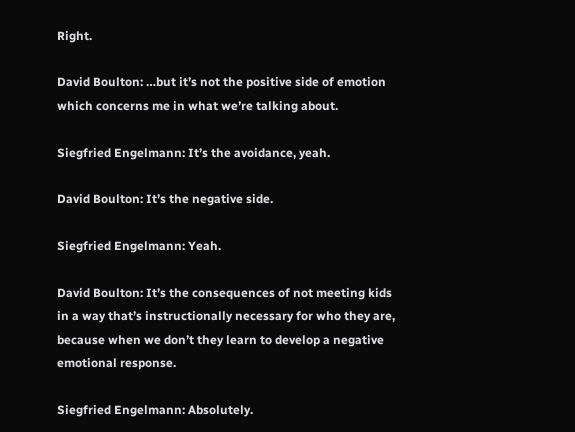Right.

David Boulton: …but it’s not the positive side of emotion which concerns me in what we’re talking about.

Siegfried Engelmann: It’s the avoidance, yeah.

David Boulton: It’s the negative side.

Siegfried Engelmann: Yeah.

David Boulton: It’s the consequences of not meeting kids in a way that’s instructionally necessary for who they are, because when we don’t they learn to develop a negative emotional response.

Siegfried Engelmann: Absolutely.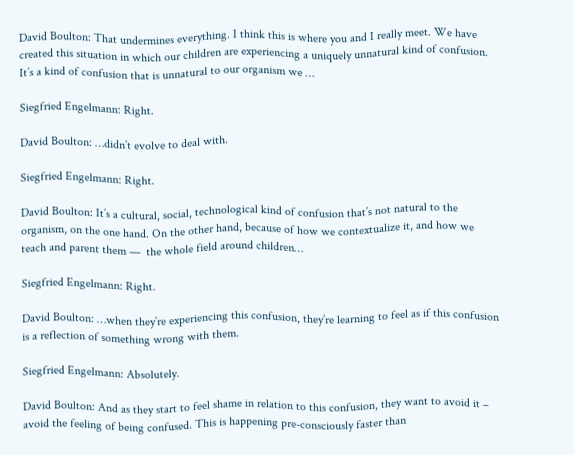David Boulton: That undermines everything. I think this is where you and I really meet. We have created this situation in which our children are experiencing a uniquely unnatural kind of confusion. It’s a kind of confusion that is unnatural to our organism we …

Siegfried Engelmann: Right.

David Boulton: …didn’t evolve to deal with.

Siegfried Engelmann: Right.

David Boulton: It’s a cultural, social, technological kind of confusion that’s not natural to the organism, on the one hand. On the other hand, because of how we contextualize it, and how we teach and parent them —  the whole field around children…

Siegfried Engelmann: Right.

David Boulton: …when they’re experiencing this confusion, they’re learning to feel as if this confusion is a reflection of something wrong with them.

Siegfried Engelmann: Absolutely.

David Boulton: And as they start to feel shame in relation to this confusion, they want to avoid it – avoid the feeling of being confused. This is happening pre-consciously faster than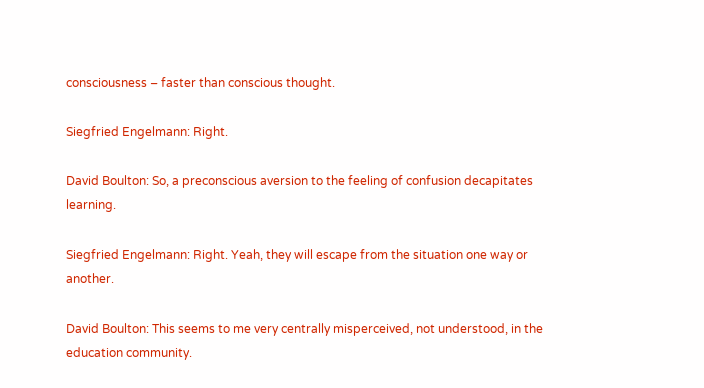consciousness – faster than conscious thought.

Siegfried Engelmann: Right.

David Boulton: So, a preconscious aversion to the feeling of confusion decapitates learning.

Siegfried Engelmann: Right. Yeah, they will escape from the situation one way or another.

David Boulton: This seems to me very centrally misperceived, not understood, in the education community.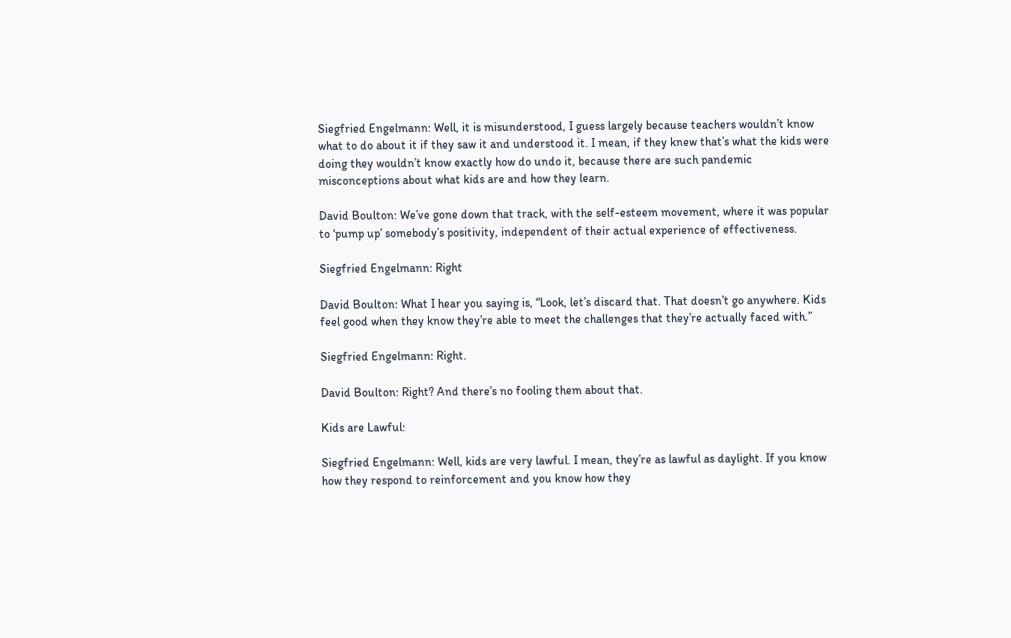Siegfried Engelmann: Well, it is misunderstood, I guess largely because teachers wouldn’t know what to do about it if they saw it and understood it. I mean, if they knew that’s what the kids were doing they wouldn’t know exactly how do undo it, because there are such pandemic misconceptions about what kids are and how they learn.

David Boulton: We’ve gone down that track, with the self-esteem movement, where it was popular to ‘pump up’ somebody’s positivity, independent of their actual experience of effectiveness.

Siegfried Engelmann: Right

David Boulton: What I hear you saying is, “Look, let’s discard that. That doesn’t go anywhere. Kids feel good when they know they’re able to meet the challenges that they’re actually faced with.”

Siegfried Engelmann: Right.

David Boulton: Right? And there’s no fooling them about that.

Kids are Lawful:

Siegfried Engelmann: Well, kids are very lawful. I mean, they’re as lawful as daylight. If you know how they respond to reinforcement and you know how they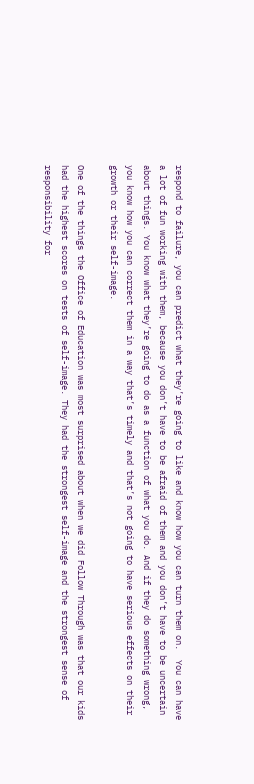respond to failure, you can predict what they’re going to like and know how you can turn them on.  You can have a lot of fun working with them, because you don’t have to be afraid of them and you don’t have to be uncertain about things. You know what they’re going to do as a function of what you do. And if they do something wrong, you know how you can correct them in a way that’s timely and that’s not going to have serious effects on their growth or their self-image.

One of the things the Office of Education was most surprised about when we did Follow Through was that our kids had the highest scores on tests of self-image. They had the strongest self-image and the strongest sense of responsibility for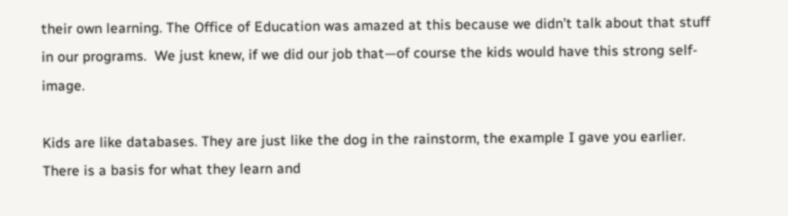their own learning. The Office of Education was amazed at this because we didn’t talk about that stuff in our programs.  We just knew, if we did our job that—of course the kids would have this strong self-image.

Kids are like databases. They are just like the dog in the rainstorm, the example I gave you earlier.  There is a basis for what they learn and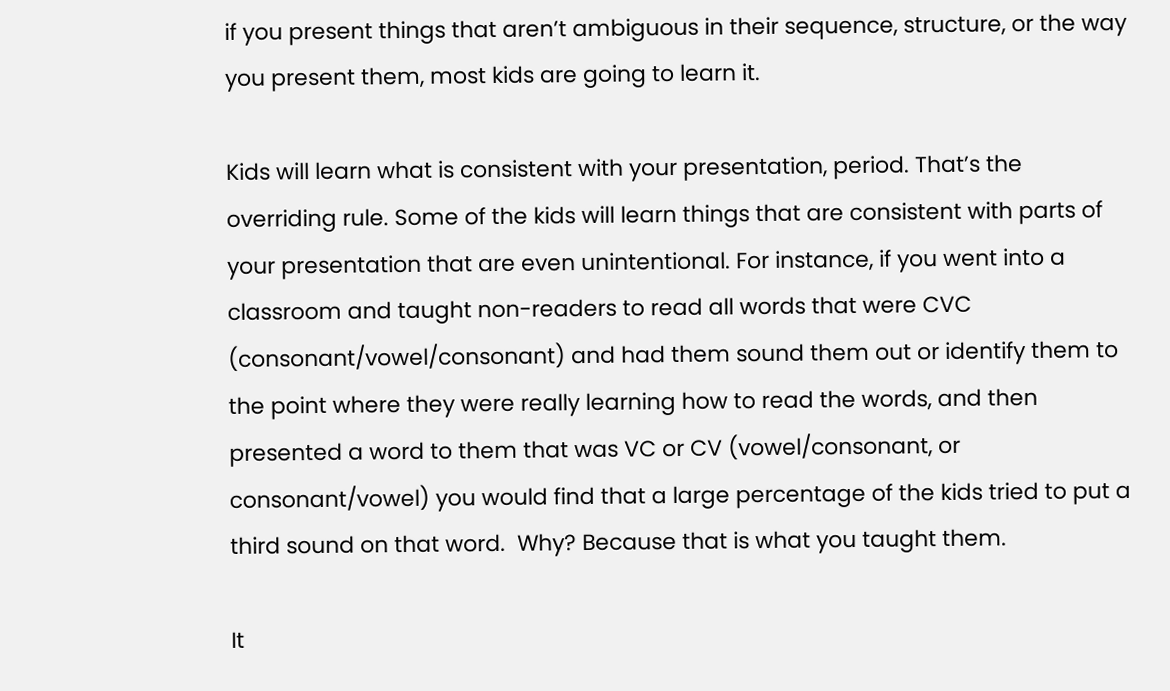if you present things that aren’t ambiguous in their sequence, structure, or the way you present them, most kids are going to learn it.

Kids will learn what is consistent with your presentation, period. That’s the overriding rule. Some of the kids will learn things that are consistent with parts of your presentation that are even unintentional. For instance, if you went into a classroom and taught non-readers to read all words that were CVC (consonant/vowel/consonant) and had them sound them out or identify them to the point where they were really learning how to read the words, and then presented a word to them that was VC or CV (vowel/consonant, or consonant/vowel) you would find that a large percentage of the kids tried to put a third sound on that word.  Why? Because that is what you taught them.

It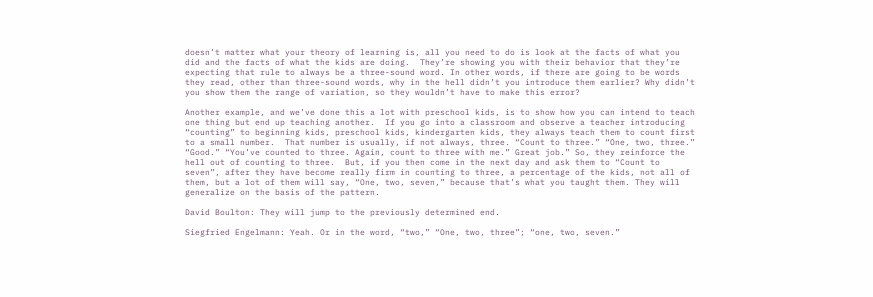doesn’t matter what your theory of learning is, all you need to do is look at the facts of what you did and the facts of what the kids are doing.  They’re showing you with their behavior that they’re expecting that rule to always be a three-sound word. In other words, if there are going to be words they read, other than three-sound words, why in the hell didn’t you introduce them earlier? Why didn’t you show them the range of variation, so they wouldn’t have to make this error?

Another example, and we’ve done this a lot with preschool kids, is to show how you can intend to teach one thing but end up teaching another.  If you go into a classroom and observe a teacher introducing “counting” to beginning kids, preschool kids, kindergarten kids, they always teach them to count first to a small number.  That number is usually, if not always, three. “Count to three.” “One, two, three.” “Good.” “You’ve counted to three. Again, count to three with me.” Great job.” So, they reinforce the hell out of counting to three.  But, if you then come in the next day and ask them to “Count to seven”, after they have become really firm in counting to three, a percentage of the kids, not all of them, but a lot of them will say, “One, two, seven,” because that’s what you taught them. They will generalize on the basis of the pattern.

David Boulton: They will jump to the previously determined end.

Siegfried Engelmann: Yeah. Or in the word, “two,” “One, two, three”; “one, two, seven.”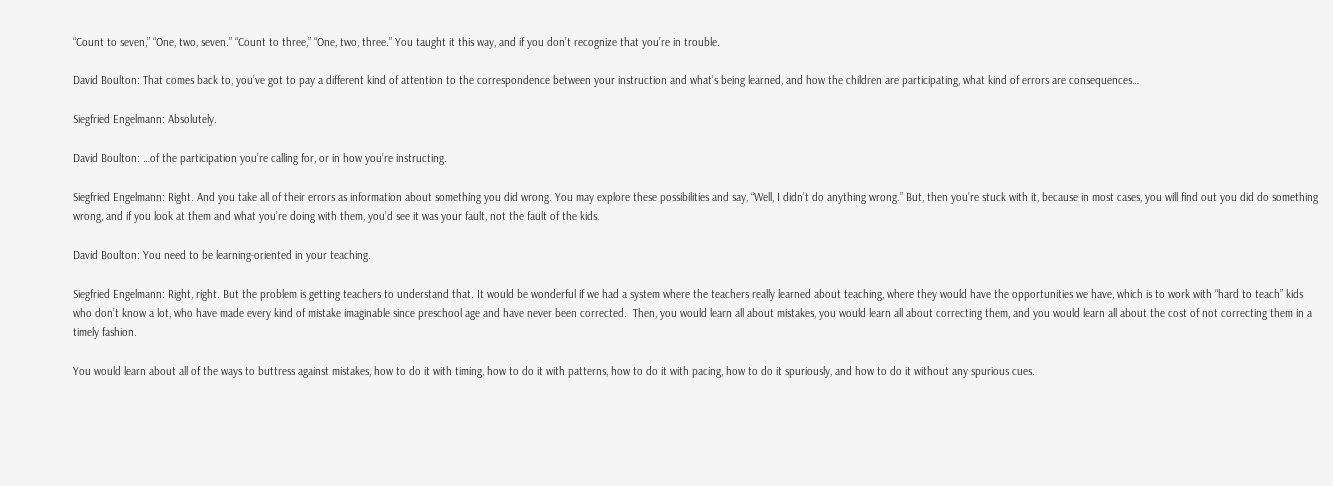“Count to seven,” “One, two, seven.” “Count to three,” “One, two, three.” You taught it this way, and if you don’t recognize that you’re in trouble.

David Boulton: That comes back to, you’ve got to pay a different kind of attention to the correspondence between your instruction and what’s being learned, and how the children are participating, what kind of errors are consequences…

Siegfried Engelmann: Absolutely.

David Boulton: …of the participation you’re calling for, or in how you’re instructing.

Siegfried Engelmann: Right. And you take all of their errors as information about something you did wrong. You may explore these possibilities and say, “Well, I didn’t do anything wrong.” But, then you’re stuck with it, because in most cases, you will find out you did do something wrong, and if you look at them and what you’re doing with them, you’d see it was your fault, not the fault of the kids.

David Boulton: You need to be learning-oriented in your teaching.

Siegfried Engelmann: Right, right. But the problem is getting teachers to understand that. It would be wonderful if we had a system where the teachers really learned about teaching, where they would have the opportunities we have, which is to work with “hard to teach” kids who don’t know a lot, who have made every kind of mistake imaginable since preschool age and have never been corrected.  Then, you would learn all about mistakes, you would learn all about correcting them, and you would learn all about the cost of not correcting them in a timely fashion.

You would learn about all of the ways to buttress against mistakes, how to do it with timing, how to do it with patterns, how to do it with pacing, how to do it spuriously, and how to do it without any spurious cues.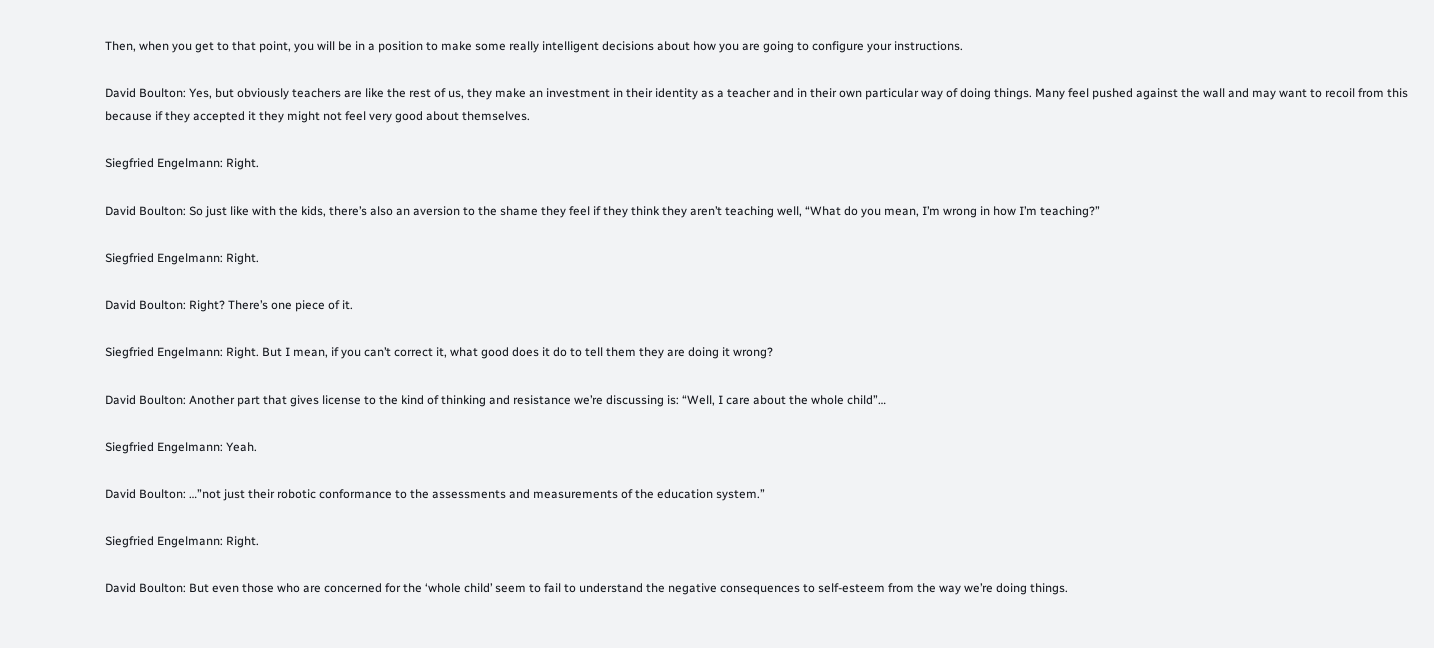Then, when you get to that point, you will be in a position to make some really intelligent decisions about how you are going to configure your instructions.

David Boulton: Yes, but obviously teachers are like the rest of us, they make an investment in their identity as a teacher and in their own particular way of doing things. Many feel pushed against the wall and may want to recoil from this because if they accepted it they might not feel very good about themselves.

Siegfried Engelmann: Right.

David Boulton: So just like with the kids, there’s also an aversion to the shame they feel if they think they aren’t teaching well, “What do you mean, I’m wrong in how I’m teaching?”

Siegfried Engelmann: Right.

David Boulton: Right? There’s one piece of it.

Siegfried Engelmann: Right. But I mean, if you can’t correct it, what good does it do to tell them they are doing it wrong?

David Boulton: Another part that gives license to the kind of thinking and resistance we’re discussing is: “Well, I care about the whole child”…

Siegfried Engelmann: Yeah.

David Boulton: …”not just their robotic conformance to the assessments and measurements of the education system.”

Siegfried Engelmann: Right.

David Boulton: But even those who are concerned for the ‘whole child’ seem to fail to understand the negative consequences to self-esteem from the way we’re doing things.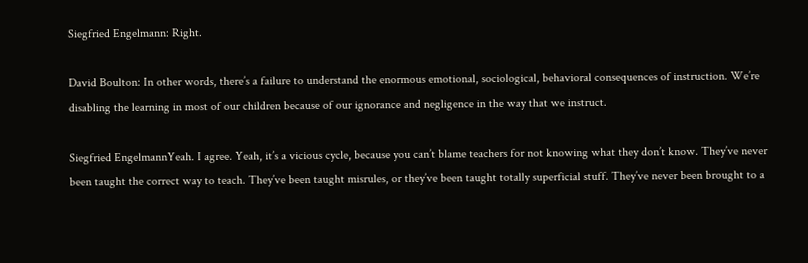Siegfried Engelmann: Right.

David Boulton: In other words, there’s a failure to understand the enormous emotional, sociological, behavioral consequences of instruction. We’re disabling the learning in most of our children because of our ignorance and negligence in the way that we instruct.

Siegfried EngelmannYeah. I agree. Yeah, it’s a vicious cycle, because you can’t blame teachers for not knowing what they don’t know. They’ve never been taught the correct way to teach. They’ve been taught misrules, or they’ve been taught totally superficial stuff. They’ve never been brought to a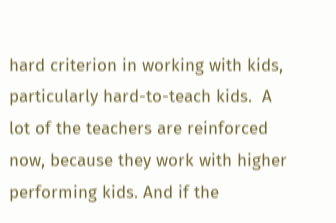hard criterion in working with kids, particularly hard-to-teach kids.  A lot of the teachers are reinforced now, because they work with higher performing kids. And if the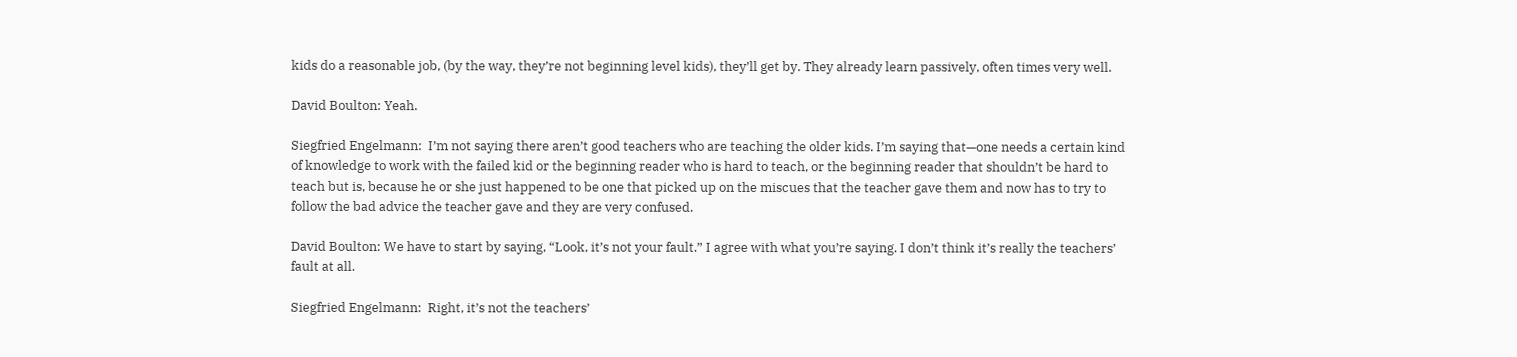kids do a reasonable job, (by the way, they’re not beginning level kids), they’ll get by. They already learn passively, often times very well.

David Boulton: Yeah.

Siegfried Engelmann:  I’m not saying there aren’t good teachers who are teaching the older kids. I’m saying that—one needs a certain kind of knowledge to work with the failed kid or the beginning reader who is hard to teach, or the beginning reader that shouldn’t be hard to teach but is, because he or she just happened to be one that picked up on the miscues that the teacher gave them and now has to try to follow the bad advice the teacher gave and they are very confused.

David Boulton: We have to start by saying, “Look, it’s not your fault.” I agree with what you’re saying. I don’t think it’s really the teachers’ fault at all.

Siegfried Engelmann:  Right, it’s not the teachers’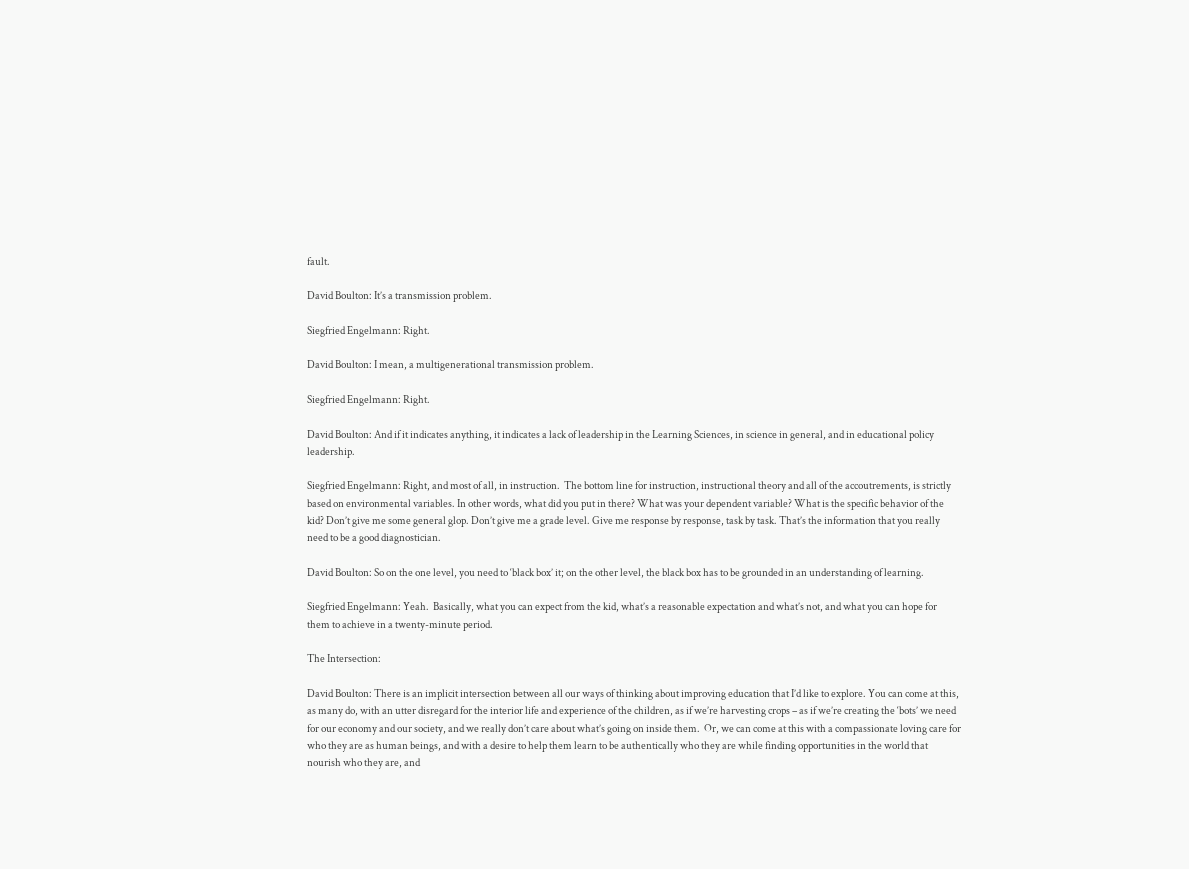fault.

David Boulton: It’s a transmission problem.

Siegfried Engelmann: Right.

David Boulton: I mean, a multigenerational transmission problem.

Siegfried Engelmann: Right.

David Boulton: And if it indicates anything, it indicates a lack of leadership in the Learning Sciences, in science in general, and in educational policy leadership.

Siegfried Engelmann: Right, and most of all, in instruction.  The bottom line for instruction, instructional theory and all of the accoutrements, is strictly based on environmental variables. In other words, what did you put in there? What was your dependent variable? What is the specific behavior of the kid? Don’t give me some general glop. Don’t give me a grade level. Give me response by response, task by task. That’s the information that you really need to be a good diagnostician.

David Boulton: So on the one level, you need to ‘black box’ it; on the other level, the black box has to be grounded in an understanding of learning.

Siegfried Engelmann: Yeah.  Basically, what you can expect from the kid, what’s a reasonable expectation and what’s not, and what you can hope for them to achieve in a twenty-minute period.

The Intersection:

David Boulton: There is an implicit intersection between all our ways of thinking about improving education that I’d like to explore. You can come at this, as many do, with an utter disregard for the interior life and experience of the children, as if we’re harvesting crops – as if we’re creating the ‘bots’ we need for our economy and our society, and we really don’t care about what’s going on inside them.  Or, we can come at this with a compassionate loving care for who they are as human beings, and with a desire to help them learn to be authentically who they are while finding opportunities in the world that nourish who they are, and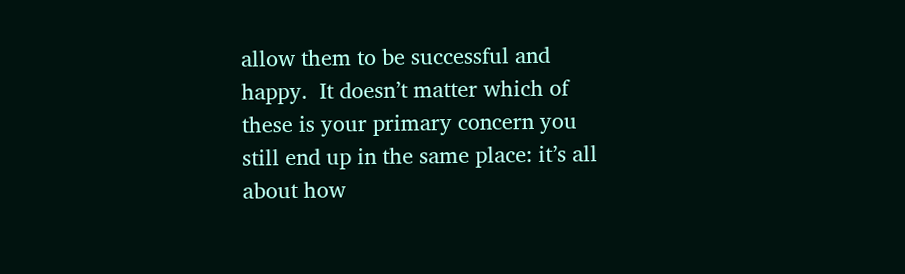allow them to be successful and happy.  It doesn’t matter which of these is your primary concern you still end up in the same place: it’s all about how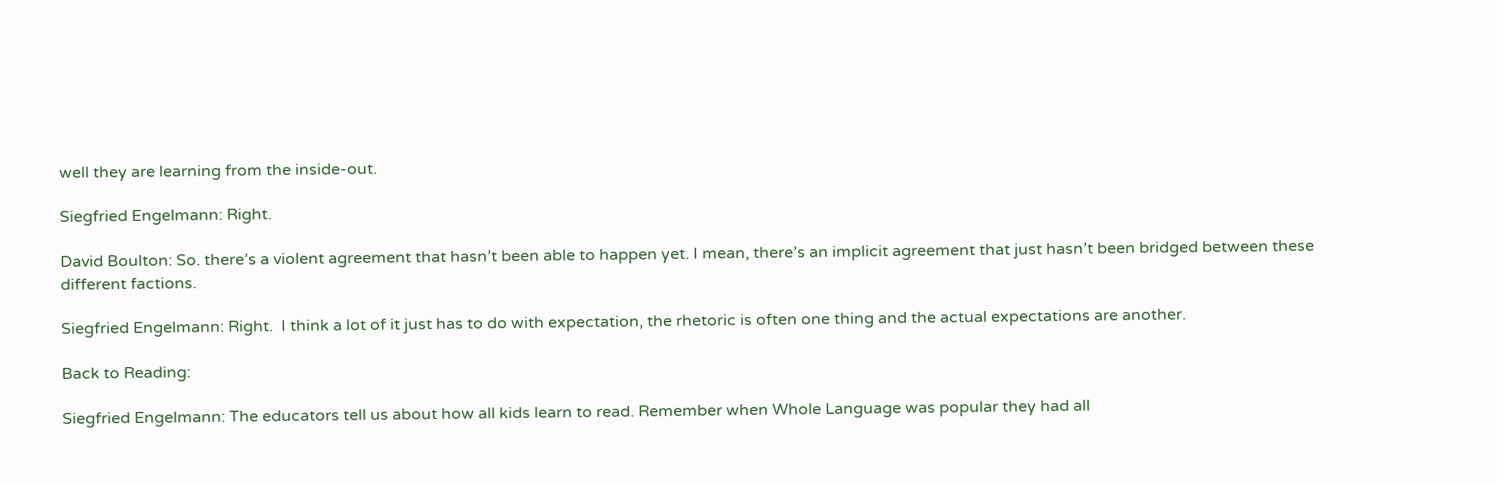well they are learning from the inside-out.

Siegfried Engelmann: Right.

David Boulton: So. there’s a violent agreement that hasn’t been able to happen yet. I mean, there’s an implicit agreement that just hasn’t been bridged between these different factions.

Siegfried Engelmann: Right.  I think a lot of it just has to do with expectation, the rhetoric is often one thing and the actual expectations are another.

Back to Reading:

Siegfried Engelmann: The educators tell us about how all kids learn to read. Remember when Whole Language was popular they had all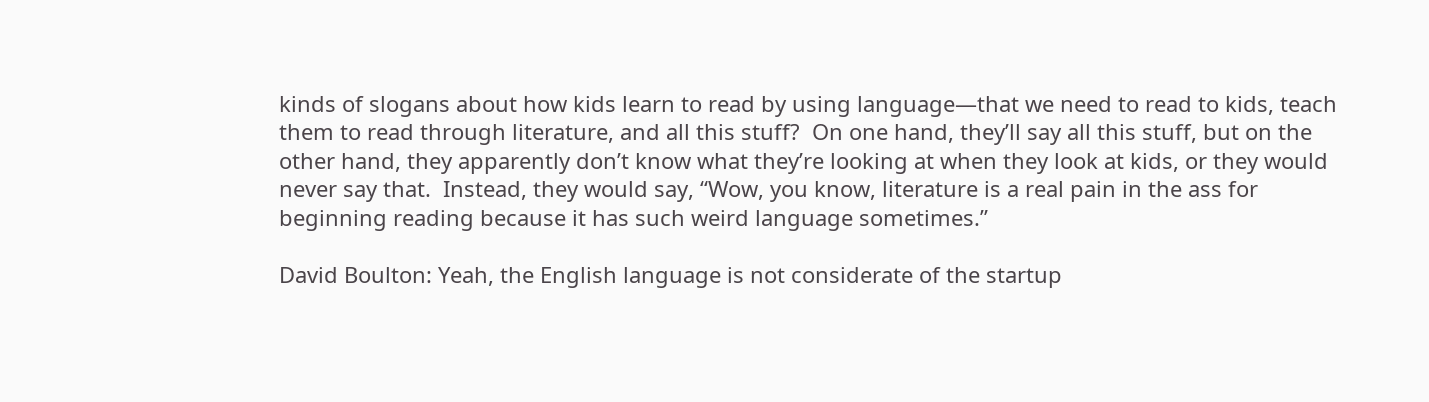kinds of slogans about how kids learn to read by using language—that we need to read to kids, teach them to read through literature, and all this stuff?  On one hand, they’ll say all this stuff, but on the other hand, they apparently don’t know what they’re looking at when they look at kids, or they would never say that.  Instead, they would say, “Wow, you know, literature is a real pain in the ass for beginning reading because it has such weird language sometimes.”

David Boulton: Yeah, the English language is not considerate of the startup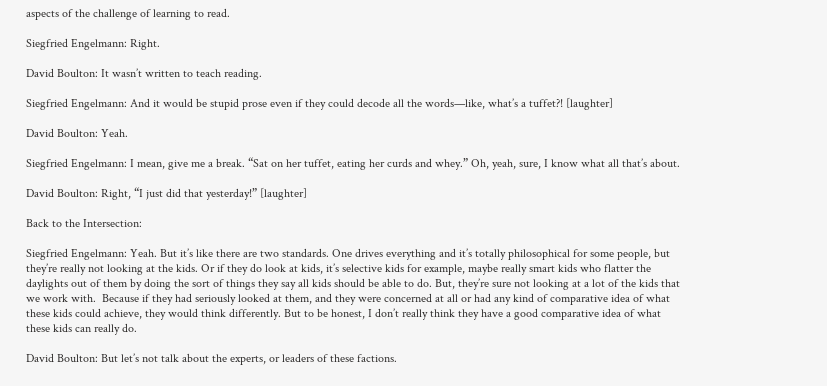aspects of the challenge of learning to read.

Siegfried Engelmann: Right.

David Boulton: It wasn’t written to teach reading.

Siegfried Engelmann: And it would be stupid prose even if they could decode all the words—like, what’s a tuffet?! [laughter]

David Boulton: Yeah.

Siegfried Engelmann: I mean, give me a break. “Sat on her tuffet, eating her curds and whey.” Oh, yeah, sure, I know what all that’s about.

David Boulton: Right, “I just did that yesterday!” [laughter]

Back to the Intersection:

Siegfried Engelmann: Yeah. But it’s like there are two standards. One drives everything and it’s totally philosophical for some people, but they’re really not looking at the kids. Or if they do look at kids, it’s selective kids for example, maybe really smart kids who flatter the daylights out of them by doing the sort of things they say all kids should be able to do. But, they’re sure not looking at a lot of the kids that we work with.  Because if they had seriously looked at them, and they were concerned at all or had any kind of comparative idea of what these kids could achieve, they would think differently. But to be honest, I don’t really think they have a good comparative idea of what these kids can really do.

David Boulton: But let’s not talk about the experts, or leaders of these factions.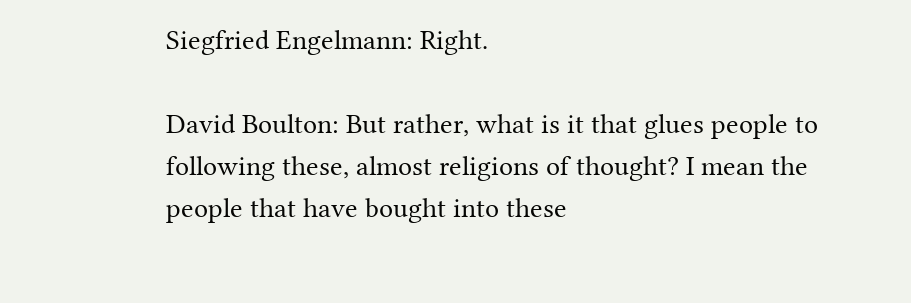Siegfried Engelmann: Right.

David Boulton: But rather, what is it that glues people to following these, almost religions of thought? I mean the people that have bought into these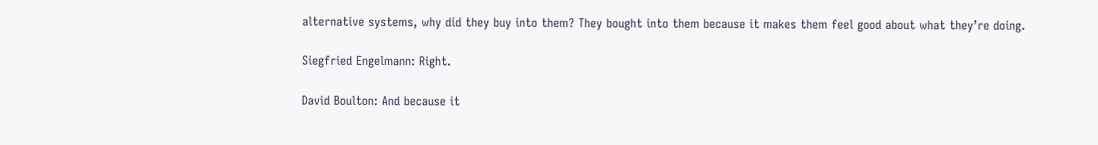alternative systems, why did they buy into them? They bought into them because it makes them feel good about what they’re doing.

Siegfried Engelmann: Right.

David Boulton: And because it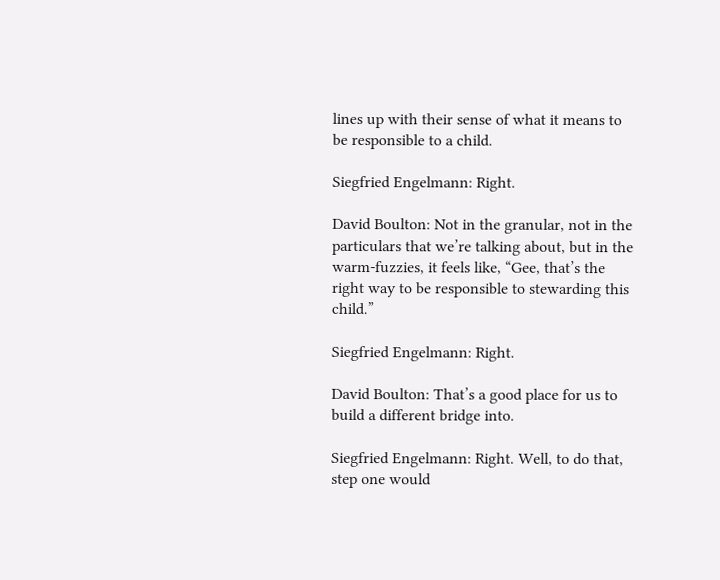lines up with their sense of what it means to be responsible to a child.

Siegfried Engelmann: Right.

David Boulton: Not in the granular, not in the particulars that we’re talking about, but in the warm-fuzzies, it feels like, “Gee, that’s the right way to be responsible to stewarding this child.”

Siegfried Engelmann: Right.

David Boulton: That’s a good place for us to build a different bridge into.

Siegfried Engelmann: Right. Well, to do that, step one would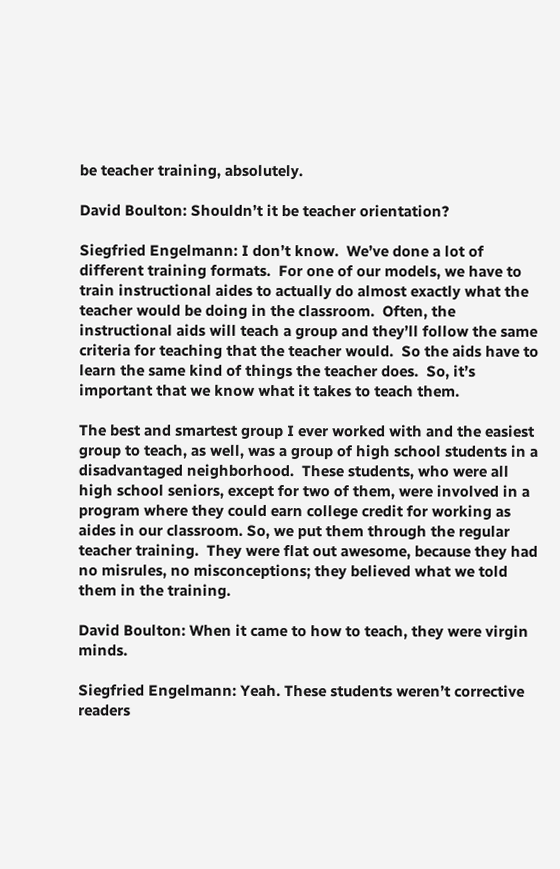be teacher training, absolutely.

David Boulton: Shouldn’t it be teacher orientation?

Siegfried Engelmann: I don’t know.  We’ve done a lot of different training formats.  For one of our models, we have to train instructional aides to actually do almost exactly what the teacher would be doing in the classroom.  Often, the instructional aids will teach a group and they’ll follow the same criteria for teaching that the teacher would.  So the aids have to learn the same kind of things the teacher does.  So, it’s important that we know what it takes to teach them.

The best and smartest group I ever worked with and the easiest group to teach, as well, was a group of high school students in a disadvantaged neighborhood.  These students, who were all high school seniors, except for two of them, were involved in a program where they could earn college credit for working as aides in our classroom. So, we put them through the regular teacher training.  They were flat out awesome, because they had no misrules, no misconceptions; they believed what we told them in the training.

David Boulton: When it came to how to teach, they were virgin minds.

Siegfried Engelmann: Yeah. These students weren’t corrective readers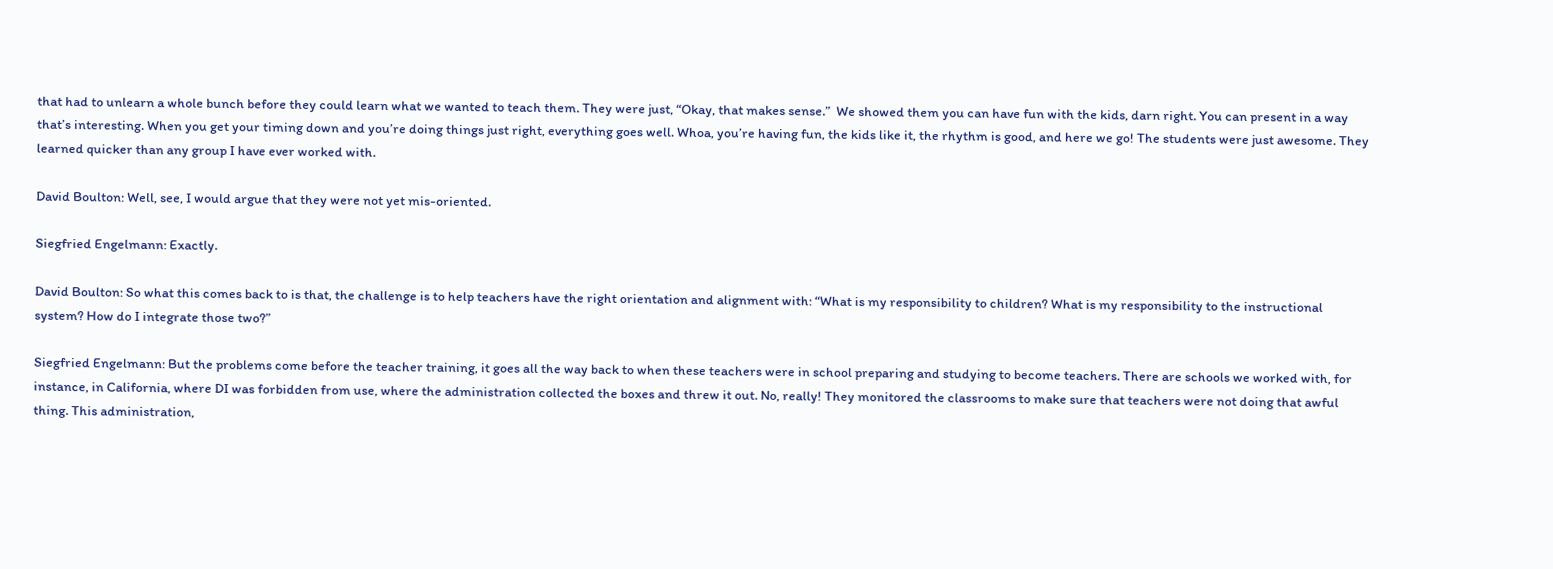that had to unlearn a whole bunch before they could learn what we wanted to teach them. They were just, “Okay, that makes sense.”  We showed them you can have fun with the kids, darn right. You can present in a way that’s interesting. When you get your timing down and you’re doing things just right, everything goes well. Whoa, you’re having fun, the kids like it, the rhythm is good, and here we go! The students were just awesome. They learned quicker than any group I have ever worked with.

David Boulton: Well, see, I would argue that they were not yet mis-oriented.

Siegfried Engelmann: Exactly.

David Boulton: So what this comes back to is that, the challenge is to help teachers have the right orientation and alignment with: “What is my responsibility to children? What is my responsibility to the instructional system? How do I integrate those two?”

Siegfried Engelmann: But the problems come before the teacher training, it goes all the way back to when these teachers were in school preparing and studying to become teachers. There are schools we worked with, for instance, in California, where DI was forbidden from use, where the administration collected the boxes and threw it out. No, really! They monitored the classrooms to make sure that teachers were not doing that awful thing. This administration,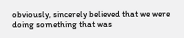obviously, sincerely believed that we were doing something that was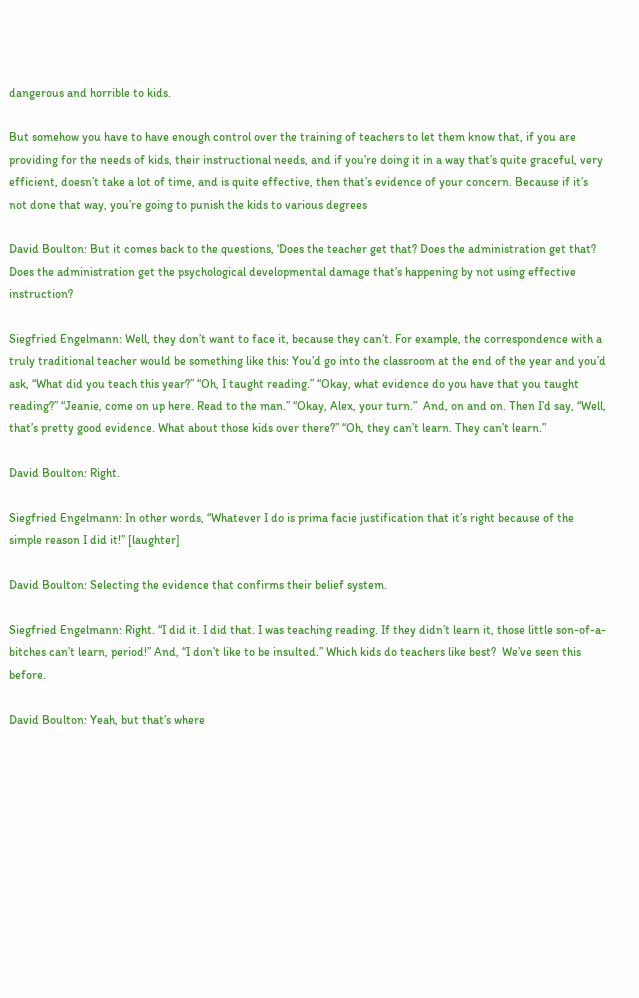dangerous and horrible to kids.

But somehow you have to have enough control over the training of teachers to let them know that, if you are providing for the needs of kids, their instructional needs, and if you’re doing it in a way that’s quite graceful, very efficient, doesn’t take a lot of time, and is quite effective, then that’s evidence of your concern. Because if it’s not done that way, you’re going to punish the kids to various degrees

David Boulton: But it comes back to the questions, ‘Does the teacher get that? Does the administration get that? Does the administration get the psychological developmental damage that’s happening by not using effective instruction?

Siegfried Engelmann: Well, they don’t want to face it, because they can’t. For example, the correspondence with a truly traditional teacher would be something like this: You’d go into the classroom at the end of the year and you’d ask, “What did you teach this year?” “Oh, I taught reading.” “Okay, what evidence do you have that you taught reading?” “Jeanie, come on up here. Read to the man.” “Okay, Alex, your turn.”  And, on and on. Then I’d say, “Well, that’s pretty good evidence. What about those kids over there?” “Oh, they can’t learn. They can’t learn.”

David Boulton: Right.

Siegfried Engelmann: In other words, “Whatever I do is prima facie justification that it’s right because of the simple reason I did it!” [laughter]

David Boulton: Selecting the evidence that confirms their belief system.

Siegfried Engelmann: Right. “I did it. I did that. I was teaching reading. If they didn’t learn it, those little son-of-a-bitches can’t learn, period!” And, “I don’t like to be insulted.” Which kids do teachers like best?  We’ve seen this before.

David Boulton: Yeah, but that’s where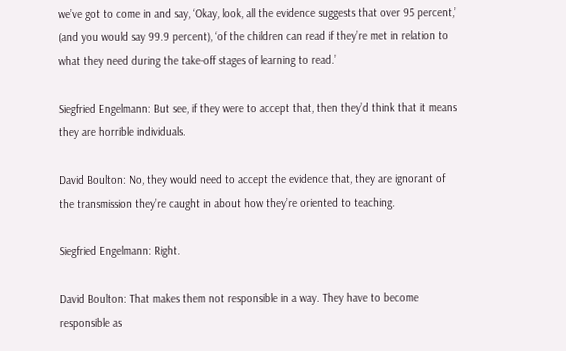we’ve got to come in and say, ‘Okay, look, all the evidence suggests that over 95 percent,’ (and you would say 99.9 percent), ‘of the children can read if they’re met in relation to what they need during the take-off stages of learning to read.’

Siegfried Engelmann: But see, if they were to accept that, then they’d think that it means they are horrible individuals.

David Boulton: No, they would need to accept the evidence that, they are ignorant of the transmission they’re caught in about how they’re oriented to teaching.

Siegfried Engelmann: Right.

David Boulton: That makes them not responsible in a way. They have to become responsible as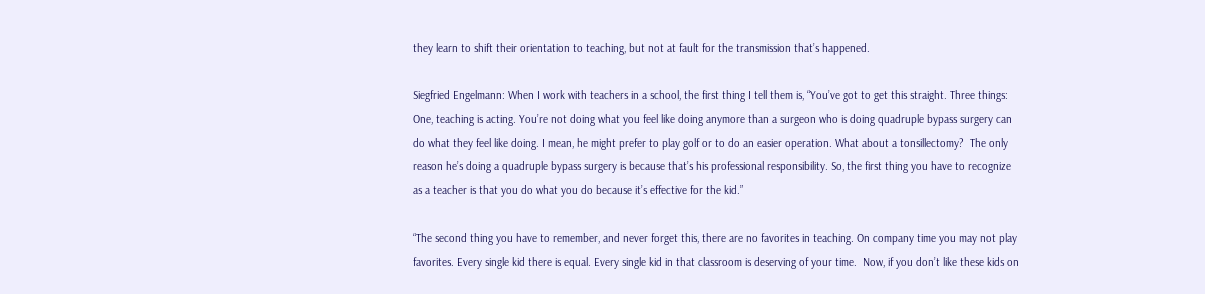they learn to shift their orientation to teaching, but not at fault for the transmission that’s happened.

Siegfried Engelmann: When I work with teachers in a school, the first thing I tell them is, “You’ve got to get this straight. Three things: One, teaching is acting. You’re not doing what you feel like doing anymore than a surgeon who is doing quadruple bypass surgery can do what they feel like doing. I mean, he might prefer to play golf or to do an easier operation. What about a tonsillectomy?  The only reason he’s doing a quadruple bypass surgery is because that’s his professional responsibility. So, the first thing you have to recognize as a teacher is that you do what you do because it’s effective for the kid.”

“The second thing you have to remember, and never forget this, there are no favorites in teaching. On company time you may not play favorites. Every single kid there is equal. Every single kid in that classroom is deserving of your time.  Now, if you don’t like these kids on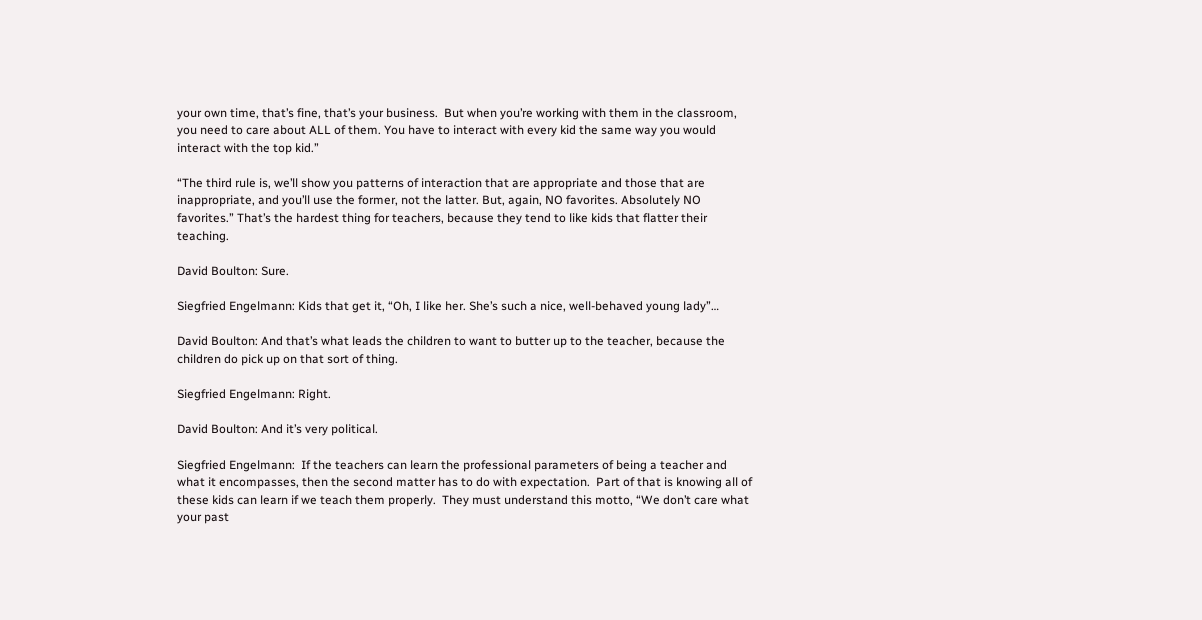your own time, that’s fine, that’s your business.  But when you’re working with them in the classroom, you need to care about ALL of them. You have to interact with every kid the same way you would interact with the top kid.”

“The third rule is, we’ll show you patterns of interaction that are appropriate and those that are inappropriate, and you’ll use the former, not the latter. But, again, NO favorites. Absolutely NO favorites.” That’s the hardest thing for teachers, because they tend to like kids that flatter their teaching.

David Boulton: Sure.

Siegfried Engelmann: Kids that get it, “Oh, I like her. She’s such a nice, well-behaved young lady”…

David Boulton: And that’s what leads the children to want to butter up to the teacher, because the children do pick up on that sort of thing.

Siegfried Engelmann: Right.

David Boulton: And it’s very political.

Siegfried Engelmann:  If the teachers can learn the professional parameters of being a teacher and what it encompasses, then the second matter has to do with expectation.  Part of that is knowing all of these kids can learn if we teach them properly.  They must understand this motto, “We don’t care what your past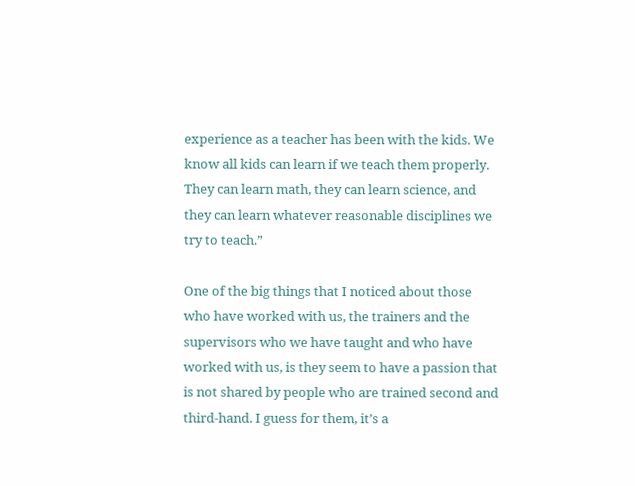experience as a teacher has been with the kids. We know all kids can learn if we teach them properly. They can learn math, they can learn science, and they can learn whatever reasonable disciplines we try to teach.”

One of the big things that I noticed about those who have worked with us, the trainers and the supervisors who we have taught and who have worked with us, is they seem to have a passion that is not shared by people who are trained second and third-hand. I guess for them, it’s a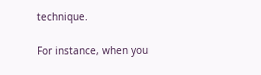technique.

For instance, when you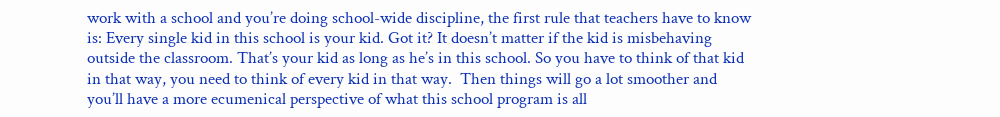work with a school and you’re doing school-wide discipline, the first rule that teachers have to know is: Every single kid in this school is your kid. Got it? It doesn’t matter if the kid is misbehaving outside the classroom. That’s your kid as long as he’s in this school. So you have to think of that kid in that way, you need to think of every kid in that way.  Then things will go a lot smoother and you’ll have a more ecumenical perspective of what this school program is all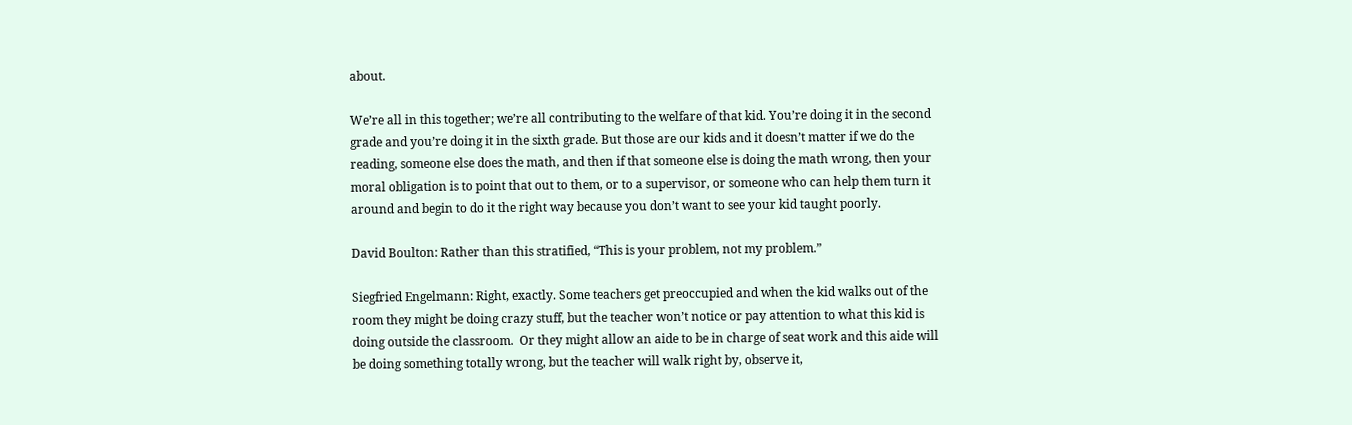about.

We’re all in this together; we’re all contributing to the welfare of that kid. You’re doing it in the second grade and you’re doing it in the sixth grade. But those are our kids and it doesn’t matter if we do the reading, someone else does the math, and then if that someone else is doing the math wrong, then your moral obligation is to point that out to them, or to a supervisor, or someone who can help them turn it around and begin to do it the right way because you don’t want to see your kid taught poorly.

David Boulton: Rather than this stratified, “This is your problem, not my problem.”

Siegfried Engelmann: Right, exactly. Some teachers get preoccupied and when the kid walks out of the room they might be doing crazy stuff, but the teacher won’t notice or pay attention to what this kid is doing outside the classroom.  Or they might allow an aide to be in charge of seat work and this aide will be doing something totally wrong, but the teacher will walk right by, observe it,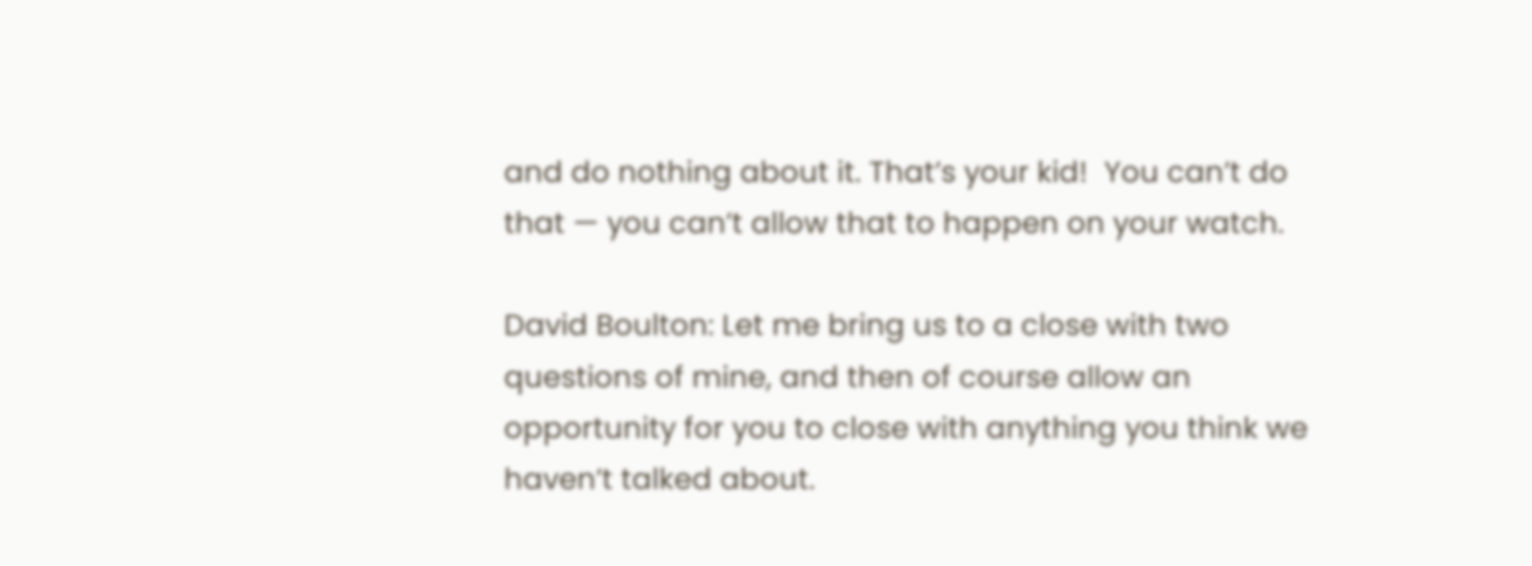and do nothing about it. That’s your kid!  You can’t do that — you can’t allow that to happen on your watch.

David Boulton: Let me bring us to a close with two questions of mine, and then of course allow an opportunity for you to close with anything you think we haven’t talked about.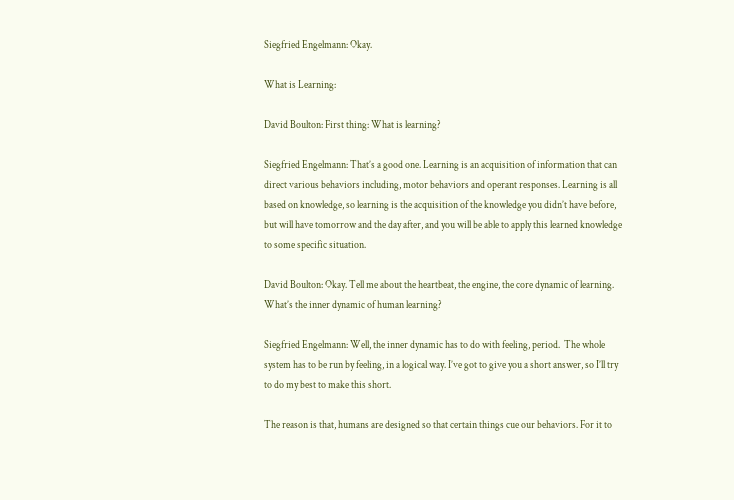Siegfried Engelmann: Okay.

What is Learning:

David Boulton: First thing: What is learning?

Siegfried Engelmann: That’s a good one. Learning is an acquisition of information that can direct various behaviors including, motor behaviors and operant responses. Learning is all based on knowledge, so learning is the acquisition of the knowledge you didn’t have before, but will have tomorrow and the day after, and you will be able to apply this learned knowledge to some specific situation.

David Boulton: Okay. Tell me about the heartbeat, the engine, the core dynamic of learning. What’s the inner dynamic of human learning?

Siegfried Engelmann: Well, the inner dynamic has to do with feeling, period.  The whole system has to be run by feeling, in a logical way. I’ve got to give you a short answer, so I’ll try to do my best to make this short.

The reason is that, humans are designed so that certain things cue our behaviors. For it to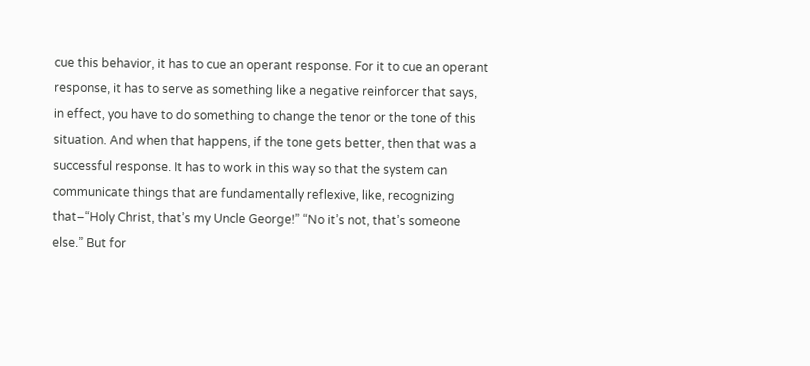cue this behavior, it has to cue an operant response. For it to cue an operant response, it has to serve as something like a negative reinforcer that says, in effect, you have to do something to change the tenor or the tone of this situation. And when that happens, if the tone gets better, then that was a successful response. It has to work in this way so that the system can communicate things that are fundamentally reflexive, like, recognizing that–“Holy Christ, that’s my Uncle George!” “No it’s not, that’s someone else.” But for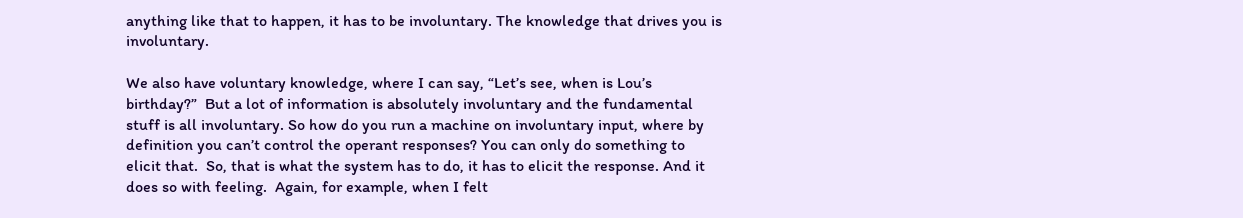anything like that to happen, it has to be involuntary. The knowledge that drives you is involuntary.

We also have voluntary knowledge, where I can say, “Let’s see, when is Lou’s birthday?”  But a lot of information is absolutely involuntary and the fundamental stuff is all involuntary. So how do you run a machine on involuntary input, where by definition you can’t control the operant responses? You can only do something to elicit that.  So, that is what the system has to do, it has to elicit the response. And it does so with feeling.  Again, for example, when I felt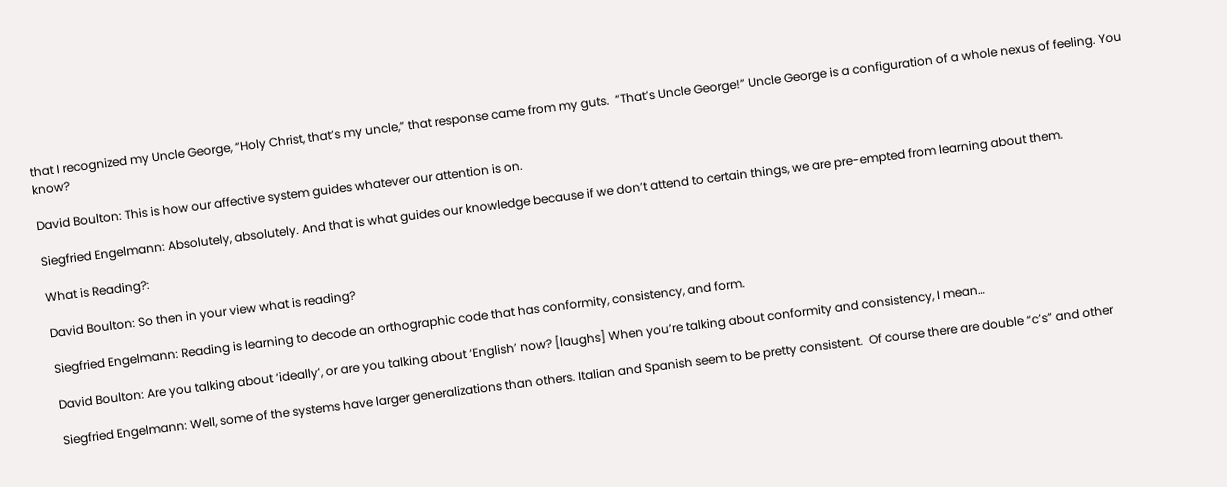that I recognized my Uncle George, “Holy Christ, that’s my uncle,” that response came from my guts.  “That’s Uncle George!” Uncle George is a configuration of a whole nexus of feeling. You know?

David Boulton: This is how our affective system guides whatever our attention is on.

Siegfried Engelmann: Absolutely, absolutely. And that is what guides our knowledge because if we don’t attend to certain things, we are pre-empted from learning about them.

What is Reading?:

David Boulton: So then in your view what is reading?

Siegfried Engelmann: Reading is learning to decode an orthographic code that has conformity, consistency, and form.

David Boulton: Are you talking about ‘ideally’, or are you talking about ‘English’ now? [laughs] When you’re talking about conformity and consistency, I mean…

Siegfried Engelmann: Well, some of the systems have larger generalizations than others. Italian and Spanish seem to be pretty consistent.  Of course there are double “c’s” and other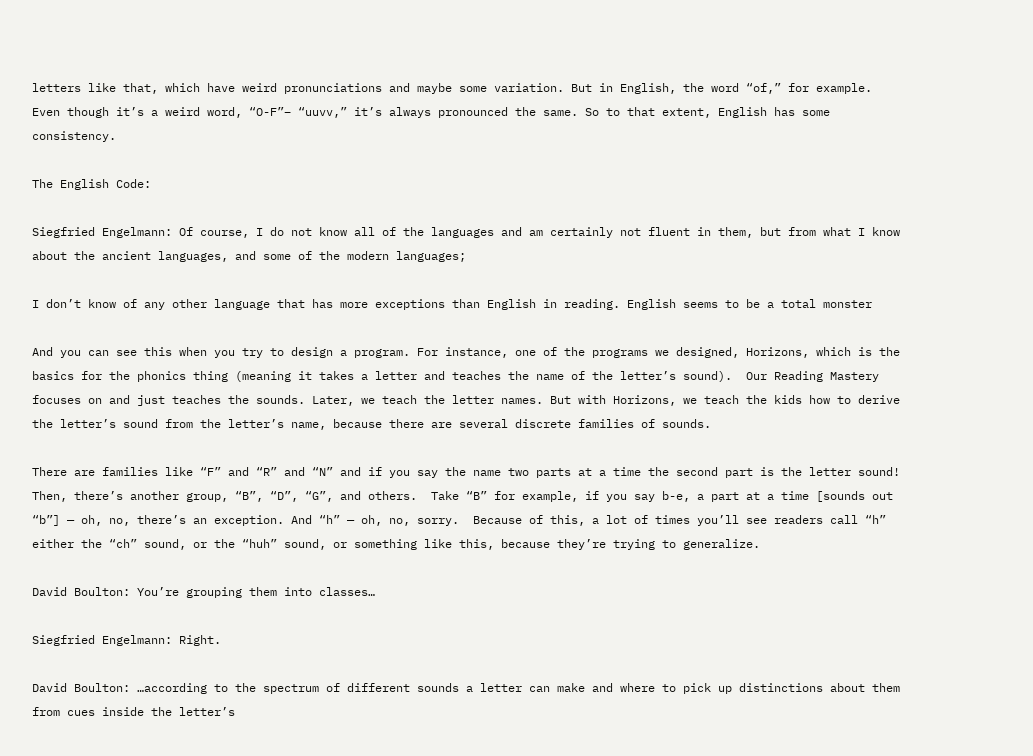letters like that, which have weird pronunciations and maybe some variation. But in English, the word “of,” for example. Even though it’s a weird word, “O-F”– “uuvv,” it’s always pronounced the same. So to that extent, English has some consistency.

The English Code:

Siegfried Engelmann: Of course, I do not know all of the languages and am certainly not fluent in them, but from what I know about the ancient languages, and some of the modern languages;

I don’t know of any other language that has more exceptions than English in reading. English seems to be a total monster

And you can see this when you try to design a program. For instance, one of the programs we designed, Horizons, which is the basics for the phonics thing (meaning it takes a letter and teaches the name of the letter’s sound).  Our Reading Mastery focuses on and just teaches the sounds. Later, we teach the letter names. But with Horizons, we teach the kids how to derive the letter’s sound from the letter’s name, because there are several discrete families of sounds.

There are families like “F” and “R” and “N” and if you say the name two parts at a time the second part is the letter sound!  Then, there’s another group, “B”, “D”, “G”, and others.  Take “B” for example, if you say b-e, a part at a time [sounds out “b”] — oh, no, there’s an exception. And “h” — oh, no, sorry.  Because of this, a lot of times you’ll see readers call “h” either the “ch” sound, or the “huh” sound, or something like this, because they’re trying to generalize.

David Boulton: You’re grouping them into classes…

Siegfried Engelmann: Right.

David Boulton: …according to the spectrum of different sounds a letter can make and where to pick up distinctions about them from cues inside the letter’s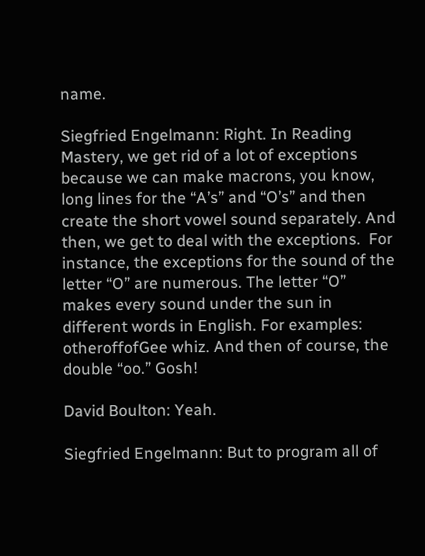name.

Siegfried Engelmann: Right. In Reading Mastery, we get rid of a lot of exceptions because we can make macrons, you know, long lines for the “A’s” and “O’s” and then create the short vowel sound separately. And then, we get to deal with the exceptions.  For instance, the exceptions for the sound of the letter “O” are numerous. The letter “O” makes every sound under the sun in different words in English. For examples: otheroffofGee whiz. And then of course, the double “oo.” Gosh!

David Boulton: Yeah.

Siegfried Engelmann: But to program all of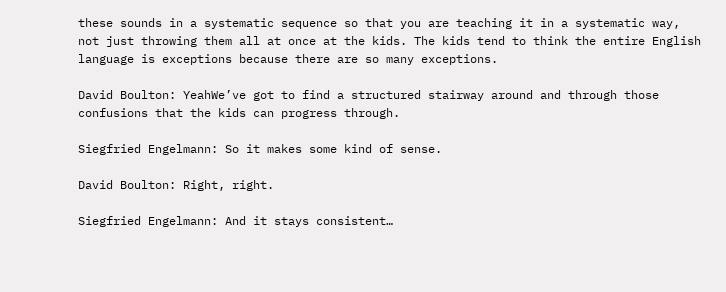these sounds in a systematic sequence so that you are teaching it in a systematic way, not just throwing them all at once at the kids. The kids tend to think the entire English language is exceptions because there are so many exceptions.

David Boulton: YeahWe’ve got to find a structured stairway around and through those confusions that the kids can progress through.

Siegfried Engelmann: So it makes some kind of sense.

David Boulton: Right, right.

Siegfried Engelmann: And it stays consistent…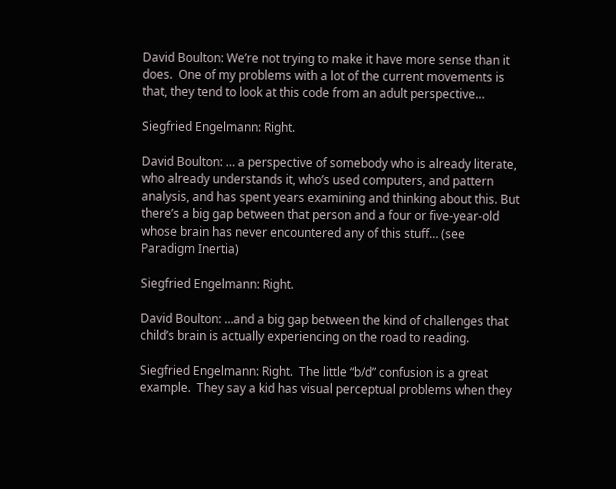David Boulton: We’re not trying to make it have more sense than it does.  One of my problems with a lot of the current movements is that, they tend to look at this code from an adult perspective…

Siegfried Engelmann: Right.

David Boulton: … a perspective of somebody who is already literate, who already understands it, who’s used computers, and pattern analysis, and has spent years examining and thinking about this. But there’s a big gap between that person and a four or five-year-old whose brain has never encountered any of this stuff… (see Paradigm Inertia)

Siegfried Engelmann: Right.

David Boulton: …and a big gap between the kind of challenges that child’s brain is actually experiencing on the road to reading.

Siegfried Engelmann: Right.  The little “b/d” confusion is a great example.  They say a kid has visual perceptual problems when they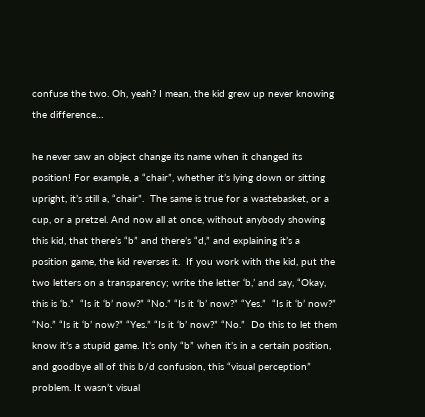confuse the two. Oh, yeah? I mean, the kid grew up never knowing the difference…

he never saw an object change its name when it changed its position! For example, a “chair”, whether it’s lying down or sitting upright, it’s still a, “chair”.  The same is true for a wastebasket, or a cup, or a pretzel. And now all at once, without anybody showing this kid, that there’s “b” and there’s “d,” and explaining it’s a position game, the kid reverses it.  If you work with the kid, put the two letters on a transparency; write the letter ‘b,’ and say, “Okay, this is ‘b.”  “Is it ‘b’ now?” “No.” “Is it ‘b’ now?” “Yes.”  “Is it ‘b’ now?” “No.” “Is it ‘b’ now?” “Yes.” “Is it ‘b’ now?” “No.”  Do this to let them know it’s a stupid game. It’s only “b” when it’s in a certain position, and goodbye all of this b/d confusion, this “visual perception” problem. It wasn’t visual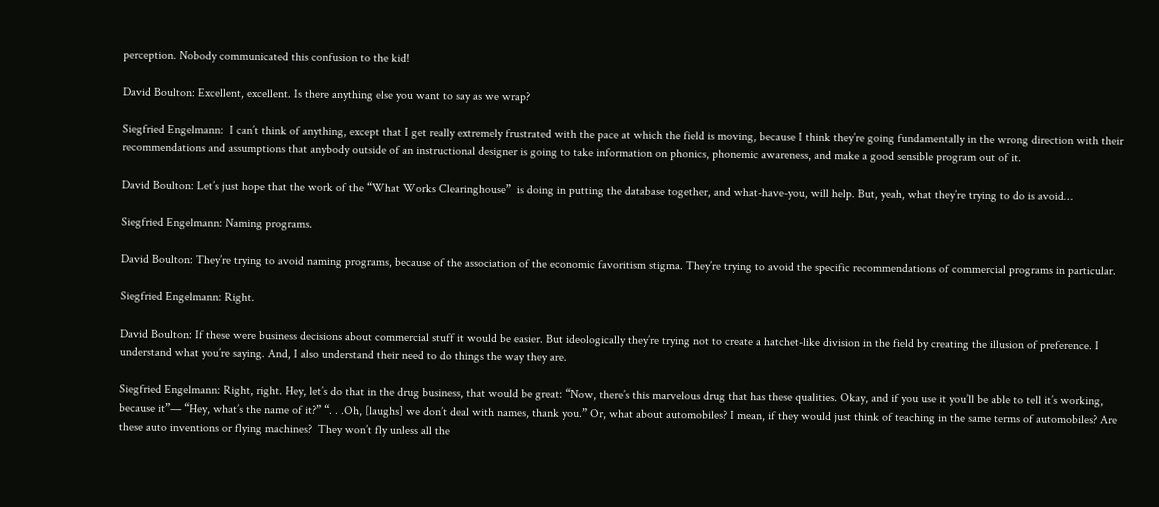perception. Nobody communicated this confusion to the kid!

David Boulton: Excellent, excellent. Is there anything else you want to say as we wrap?

Siegfried Engelmann:  I can’t think of anything, except that I get really extremely frustrated with the pace at which the field is moving, because I think they’re going fundamentally in the wrong direction with their recommendations and assumptions that anybody outside of an instructional designer is going to take information on phonics, phonemic awareness, and make a good sensible program out of it.

David Boulton: Let’s just hope that the work of the “What Works Clearinghouse”  is doing in putting the database together, and what-have-you, will help. But, yeah, what they’re trying to do is avoid…

Siegfried Engelmann: Naming programs.

David Boulton: They’re trying to avoid naming programs, because of the association of the economic favoritism stigma. They’re trying to avoid the specific recommendations of commercial programs in particular.

Siegfried Engelmann: Right.

David Boulton: If these were business decisions about commercial stuff it would be easier. But ideologically they’re trying not to create a hatchet-like division in the field by creating the illusion of preference. I understand what you’re saying. And, I also understand their need to do things the way they are.

Siegfried Engelmann: Right, right. Hey, let’s do that in the drug business, that would be great: “Now, there’s this marvelous drug that has these qualities. Okay, and if you use it you’ll be able to tell it’s working, because it”— “Hey, what’s the name of it?” “. . .Oh, [laughs] we don’t deal with names, thank you.” Or, what about automobiles? I mean, if they would just think of teaching in the same terms of automobiles? Are these auto inventions or flying machines?  They won’t fly unless all the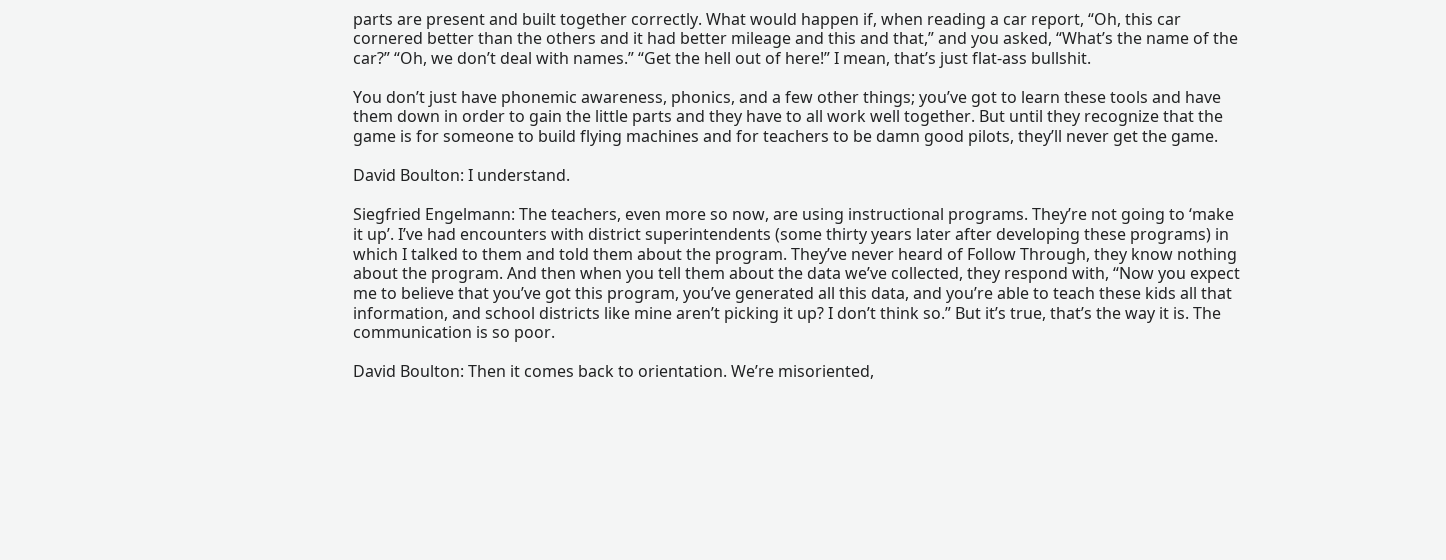parts are present and built together correctly. What would happen if, when reading a car report, “Oh, this car cornered better than the others and it had better mileage and this and that,” and you asked, “What’s the name of the car?” “Oh, we don’t deal with names.” “Get the hell out of here!” I mean, that’s just flat-ass bullshit.

You don’t just have phonemic awareness, phonics, and a few other things; you’ve got to learn these tools and have them down in order to gain the little parts and they have to all work well together. But until they recognize that the game is for someone to build flying machines and for teachers to be damn good pilots, they’ll never get the game.

David Boulton: I understand.

Siegfried Engelmann: The teachers, even more so now, are using instructional programs. They’re not going to ‘make it up’. I’ve had encounters with district superintendents (some thirty years later after developing these programs) in which I talked to them and told them about the program. They’ve never heard of Follow Through, they know nothing about the program. And then when you tell them about the data we’ve collected, they respond with, “Now you expect me to believe that you’ve got this program, you’ve generated all this data, and you’re able to teach these kids all that information, and school districts like mine aren’t picking it up? I don’t think so.” But it’s true, that’s the way it is. The communication is so poor.

David Boulton: Then it comes back to orientation. We’re misoriented,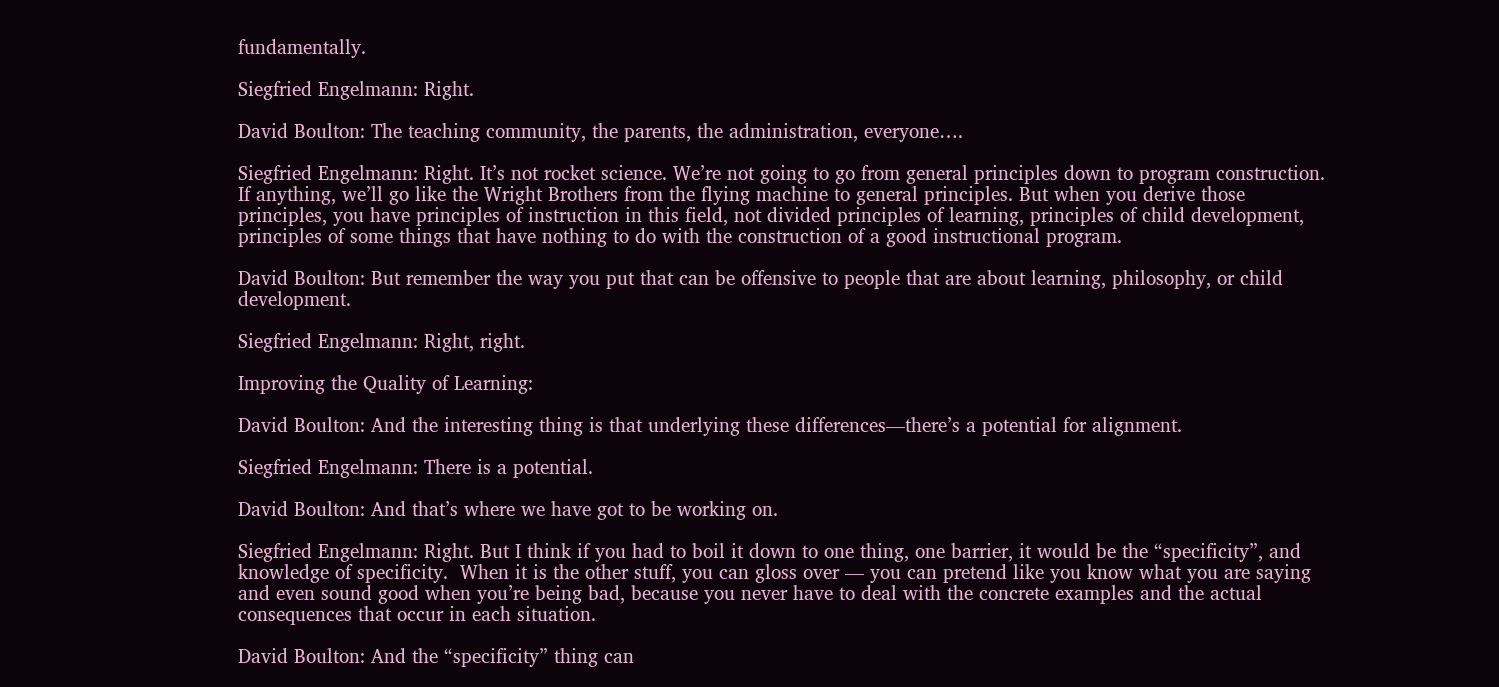fundamentally.

Siegfried Engelmann: Right.

David Boulton: The teaching community, the parents, the administration, everyone….

Siegfried Engelmann: Right. It’s not rocket science. We’re not going to go from general principles down to program construction. If anything, we’ll go like the Wright Brothers from the flying machine to general principles. But when you derive those principles, you have principles of instruction in this field, not divided principles of learning, principles of child development, principles of some things that have nothing to do with the construction of a good instructional program.

David Boulton: But remember the way you put that can be offensive to people that are about learning, philosophy, or child development.

Siegfried Engelmann: Right, right.

Improving the Quality of Learning:

David Boulton: And the interesting thing is that underlying these differences—there’s a potential for alignment.

Siegfried Engelmann: There is a potential.

David Boulton: And that’s where we have got to be working on.

Siegfried Engelmann: Right. But I think if you had to boil it down to one thing, one barrier, it would be the “specificity”, and knowledge of specificity.  When it is the other stuff, you can gloss over — you can pretend like you know what you are saying and even sound good when you’re being bad, because you never have to deal with the concrete examples and the actual consequences that occur in each situation.

David Boulton: And the “specificity” thing can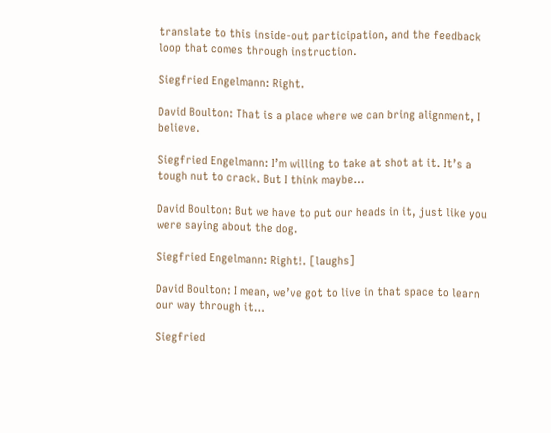translate to this inside-out participation, and the feedback loop that comes through instruction.

Siegfried Engelmann: Right.

David Boulton: That is a place where we can bring alignment, I believe.

Siegfried Engelmann: I’m willing to take at shot at it. It’s a tough nut to crack. But I think maybe…

David Boulton: But we have to put our heads in it, just like you were saying about the dog.

Siegfried Engelmann: Right!. [laughs]

David Boulton: I mean, we’ve got to live in that space to learn our way through it…

Siegfried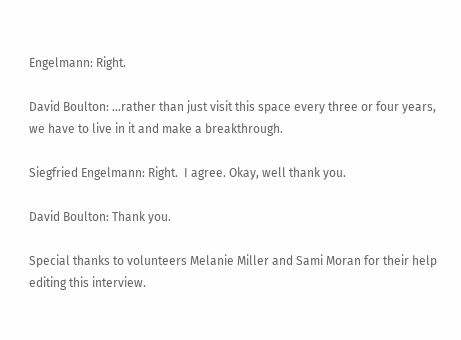Engelmann: Right.

David Boulton: …rather than just visit this space every three or four years, we have to live in it and make a breakthrough.

Siegfried Engelmann: Right.  I agree. Okay, well thank you.

David Boulton: Thank you.

Special thanks to volunteers Melanie Miller and Sami Moran for their help editing this interview.